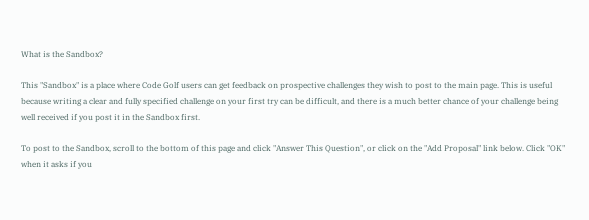What is the Sandbox?

This "Sandbox" is a place where Code Golf users can get feedback on prospective challenges they wish to post to the main page. This is useful because writing a clear and fully specified challenge on your first try can be difficult, and there is a much better chance of your challenge being well received if you post it in the Sandbox first.

To post to the Sandbox, scroll to the bottom of this page and click "Answer This Question", or click on the "Add Proposal" link below. Click "OK" when it asks if you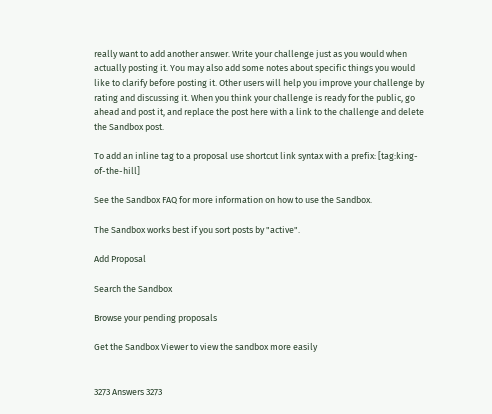really want to add another answer. Write your challenge just as you would when actually posting it. You may also add some notes about specific things you would like to clarify before posting it. Other users will help you improve your challenge by rating and discussing it. When you think your challenge is ready for the public, go ahead and post it, and replace the post here with a link to the challenge and delete the Sandbox post.

To add an inline tag to a proposal use shortcut link syntax with a prefix: [tag:king-of-the-hill]

See the Sandbox FAQ for more information on how to use the Sandbox.

The Sandbox works best if you sort posts by "active".

Add Proposal

Search the Sandbox

Browse your pending proposals

Get the Sandbox Viewer to view the sandbox more easily


3273 Answers 3273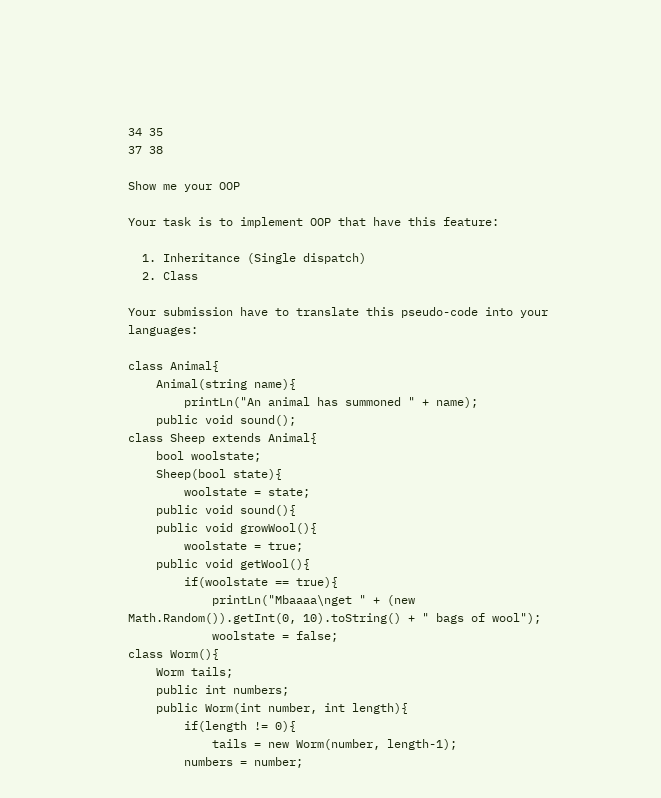34 35
37 38

Show me your OOP

Your task is to implement OOP that have this feature:

  1. Inheritance (Single dispatch)
  2. Class

Your submission have to translate this pseudo-code into your languages:

class Animal{
    Animal(string name){
        printLn("An animal has summoned " + name);
    public void sound();
class Sheep extends Animal{
    bool woolstate;
    Sheep(bool state){
        woolstate = state;
    public void sound(){
    public void growWool(){
        woolstate = true;
    public void getWool(){
        if(woolstate == true){
            printLn("Mbaaaa\nget " + (new Math.Random()).getInt(0, 10).toString() + " bags of wool");
            woolstate = false;
class Worm(){
    Worm tails;
    public int numbers;
    public Worm(int number, int length){
        if(length != 0){
            tails = new Worm(number, length-1);
        numbers = number;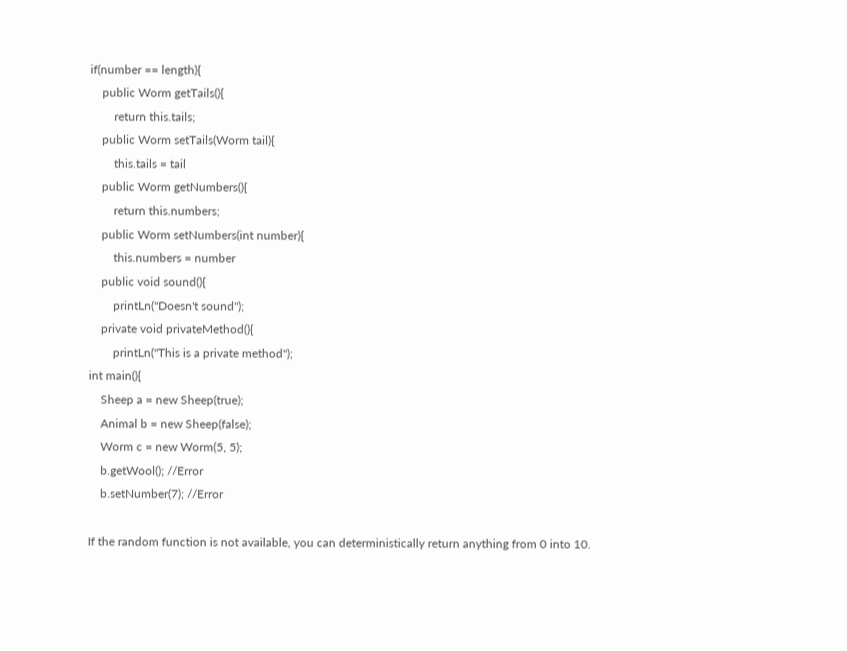if(number == length){
    public Worm getTails(){
        return this.tails;
    public Worm setTails(Worm tail){
        this.tails = tail
    public Worm getNumbers(){
        return this.numbers;
    public Worm setNumbers(int number){
        this.numbers = number
    public void sound(){
        printLn("Doesn't sound");
    private void privateMethod(){
        printLn("This is a private method");
int main(){
    Sheep a = new Sheep(true);
    Animal b = new Sheep(false);
    Worm c = new Worm(5, 5);
    b.getWool(); //Error
    b.setNumber(7); //Error

If the random function is not available, you can deterministically return anything from 0 into 10.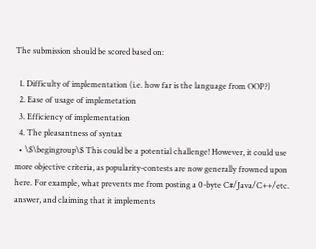The submission should be scored based on:

  1. Difficulty of implementation (i.e. how far is the language from OOP?)
  2. Ease of usage of implemetation
  3. Efficiency of implementation
  4. The pleasantness of syntax
  • \$\begingroup\$ This could be a potential challenge! However, it could use more objective criteria, as popularity-contests are now generally frowned upon here. For example, what prevents me from posting a 0-byte C#/Java/C++/etc. answer, and claiming that it implements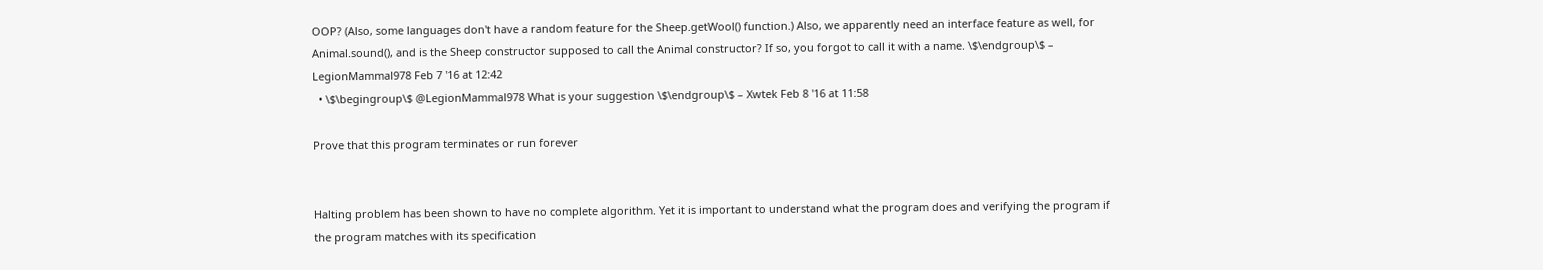OOP? (Also, some languages don't have a random feature for the Sheep.getWool() function.) Also, we apparently need an interface feature as well, for Animal.sound(), and is the Sheep constructor supposed to call the Animal constructor? If so, you forgot to call it with a name. \$\endgroup\$ – LegionMammal978 Feb 7 '16 at 12:42
  • \$\begingroup\$ @LegionMammal978 What is your suggestion \$\endgroup\$ – Xwtek Feb 8 '16 at 11:58

Prove that this program terminates or run forever


Halting problem has been shown to have no complete algorithm. Yet it is important to understand what the program does and verifying the program if the program matches with its specification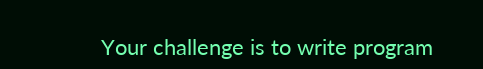Your challenge is to write program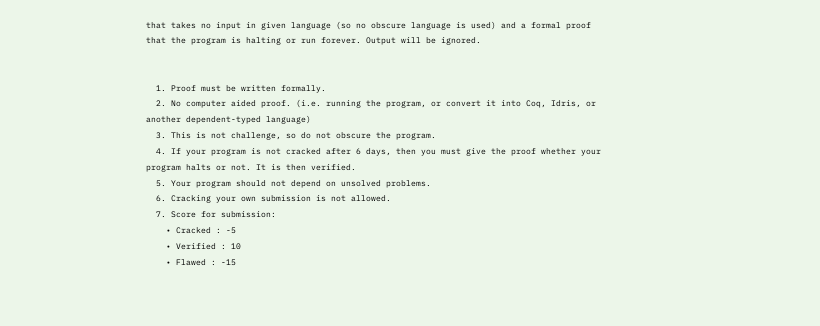that takes no input in given language (so no obscure language is used) and a formal proof that the program is halting or run forever. Output will be ignored.


  1. Proof must be written formally.
  2. No computer aided proof. (i.e. running the program, or convert it into Coq, Idris, or another dependent-typed language)
  3. This is not challenge, so do not obscure the program.
  4. If your program is not cracked after 6 days, then you must give the proof whether your program halts or not. It is then verified.
  5. Your program should not depend on unsolved problems.
  6. Cracking your own submission is not allowed.
  7. Score for submission:
    • Cracked : -5
    • Verified : 10
    • Flawed : -15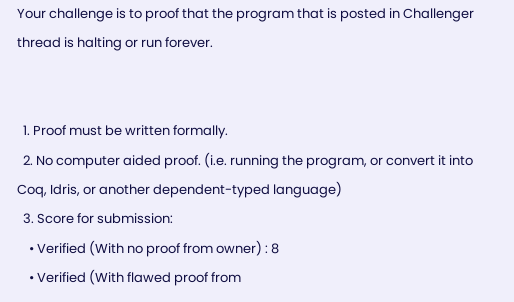Your challenge is to proof that the program that is posted in Challenger thread is halting or run forever.


  1. Proof must be written formally.
  2. No computer aided proof. (i.e. running the program, or convert it into Coq, Idris, or another dependent-typed language)
  3. Score for submission:
    • Verified (With no proof from owner) : 8
    • Verified (With flawed proof from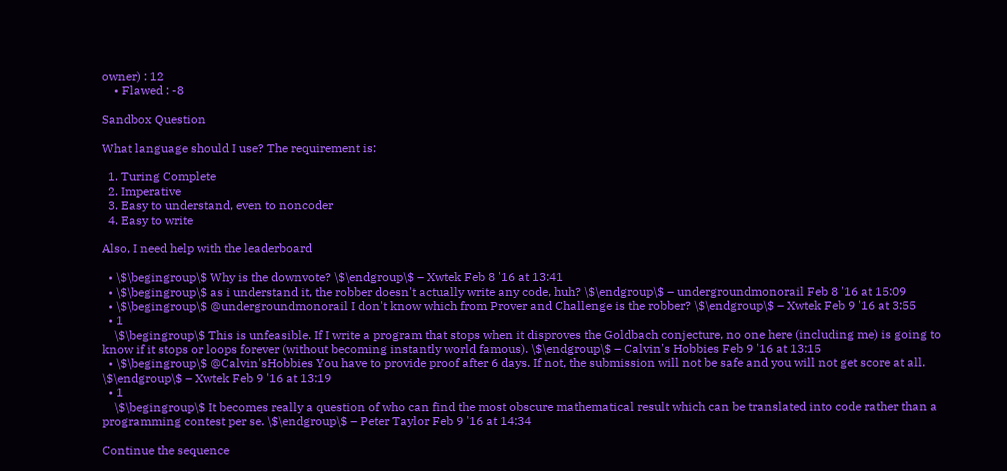owner) : 12
    • Flawed : -8

Sandbox Question

What language should I use? The requirement is:

  1. Turing Complete
  2. Imperative
  3. Easy to understand, even to noncoder
  4. Easy to write

Also, I need help with the leaderboard

  • \$\begingroup\$ Why is the downvote? \$\endgroup\$ – Xwtek Feb 8 '16 at 13:41
  • \$\begingroup\$ as i understand it, the robber doesn't actually write any code, huh? \$\endgroup\$ – undergroundmonorail Feb 8 '16 at 15:09
  • \$\begingroup\$ @undergroundmonorail I don't know which from Prover and Challenge is the robber? \$\endgroup\$ – Xwtek Feb 9 '16 at 3:55
  • 1
    \$\begingroup\$ This is unfeasible. If I write a program that stops when it disproves the Goldbach conjecture, no one here (including me) is going to know if it stops or loops forever (without becoming instantly world famous). \$\endgroup\$ – Calvin's Hobbies Feb 9 '16 at 13:15
  • \$\begingroup\$ @Calvin'sHobbies You have to provide proof after 6 days. If not, the submission will not be safe and you will not get score at all. \$\endgroup\$ – Xwtek Feb 9 '16 at 13:19
  • 1
    \$\begingroup\$ It becomes really a question of who can find the most obscure mathematical result which can be translated into code rather than a programming contest per se. \$\endgroup\$ – Peter Taylor Feb 9 '16 at 14:34

Continue the sequence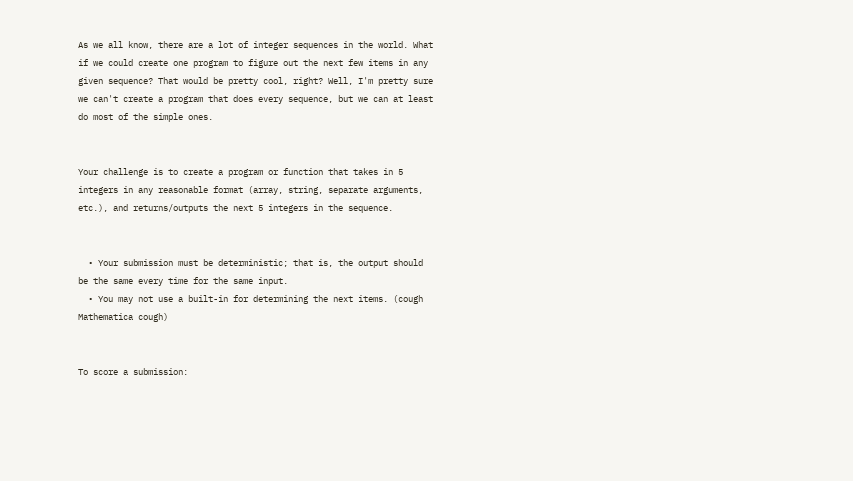As we all know, there are a lot of integer sequences in the world. What if we could create one program to figure out the next few items in any given sequence? That would be pretty cool, right? Well, I'm pretty sure we can't create a program that does every sequence, but we can at least do most of the simple ones.


Your challenge is to create a program or function that takes in 5 integers in any reasonable format (array, string, separate arguments, etc.), and returns/outputs the next 5 integers in the sequence.


  • Your submission must be deterministic; that is, the output should be the same every time for the same input.
  • You may not use a built-in for determining the next items. (cough Mathematica cough)


To score a submission: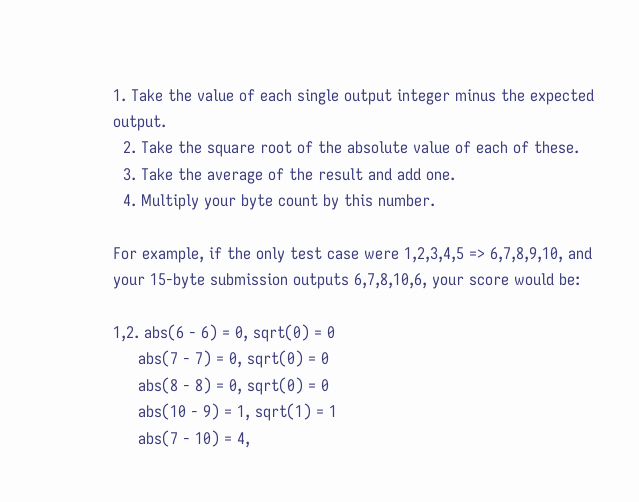1. Take the value of each single output integer minus the expected output.
  2. Take the square root of the absolute value of each of these.
  3. Take the average of the result and add one.
  4. Multiply your byte count by this number.

For example, if the only test case were 1,2,3,4,5 => 6,7,8,9,10, and your 15-byte submission outputs 6,7,8,10,6, your score would be:

1,2. abs(6 - 6) = 0, sqrt(0) = 0
     abs(7 - 7) = 0, sqrt(0) = 0
     abs(8 - 8) = 0, sqrt(0) = 0
     abs(10 - 9) = 1, sqrt(1) = 1
     abs(7 - 10) = 4,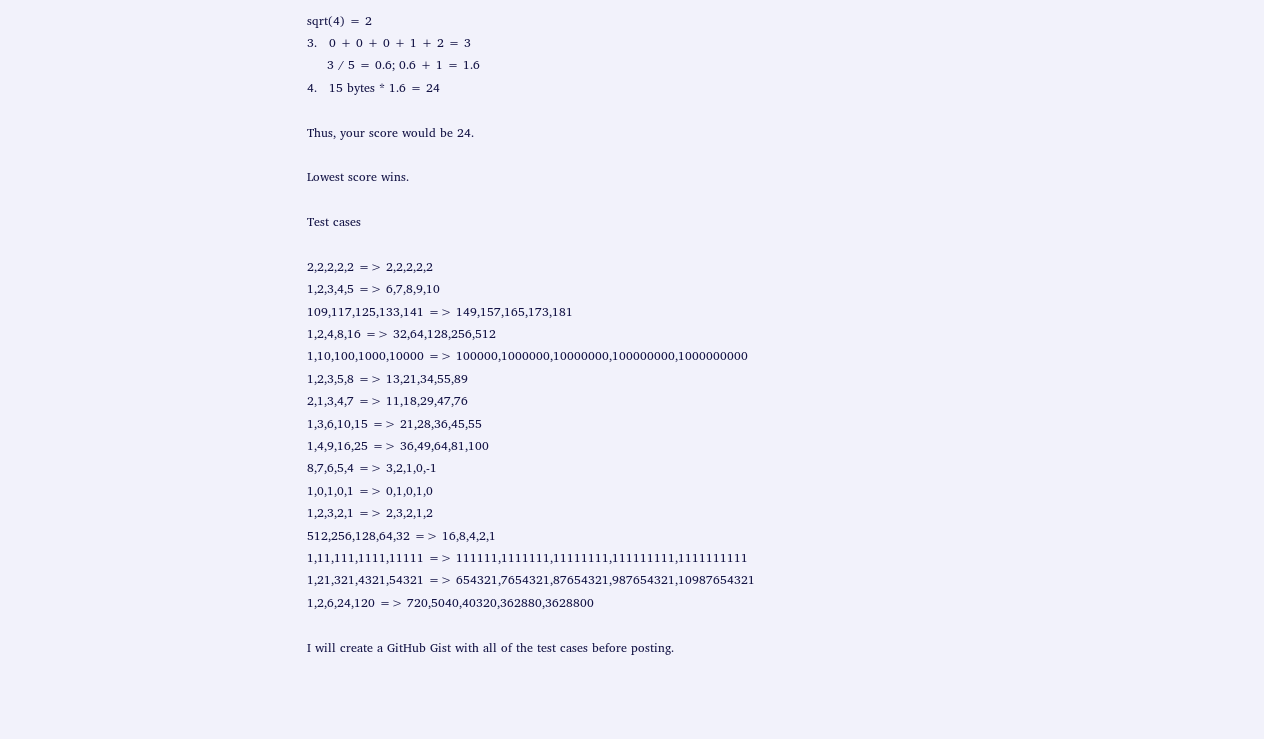sqrt(4) = 2
3.   0 + 0 + 0 + 1 + 2 = 3
     3 / 5 = 0.6; 0.6 + 1 = 1.6
4.   15 bytes * 1.6 = 24

Thus, your score would be 24.

Lowest score wins.

Test cases

2,2,2,2,2 => 2,2,2,2,2
1,2,3,4,5 => 6,7,8,9,10
109,117,125,133,141 => 149,157,165,173,181
1,2,4,8,16 => 32,64,128,256,512
1,10,100,1000,10000 => 100000,1000000,10000000,100000000,1000000000
1,2,3,5,8 => 13,21,34,55,89
2,1,3,4,7 => 11,18,29,47,76
1,3,6,10,15 => 21,28,36,45,55
1,4,9,16,25 => 36,49,64,81,100
8,7,6,5,4 => 3,2,1,0,-1
1,0,1,0,1 => 0,1,0,1,0
1,2,3,2,1 => 2,3,2,1,2
512,256,128,64,32 => 16,8,4,2,1
1,11,111,1111,11111 => 111111,1111111,11111111,111111111,1111111111
1,21,321,4321,54321 => 654321,7654321,87654321,987654321,10987654321
1,2,6,24,120 => 720,5040,40320,362880,3628800

I will create a GitHub Gist with all of the test cases before posting.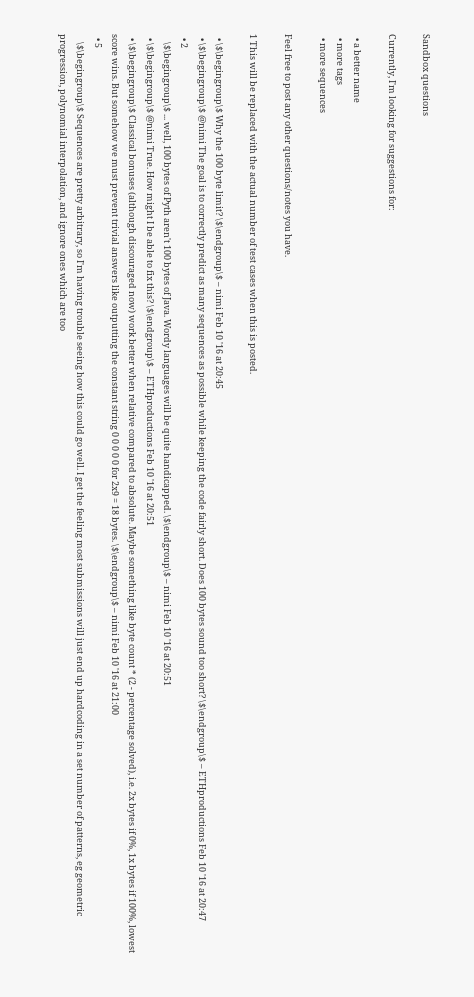Sandbox questions

Currently, I'm looking for suggestions for:

  • a better name
  • more tags
  • more sequences

Feel free to post any other questions/notes you have.

1 This will be replaced with the actual number of test cases when this is posted.

  • \$\begingroup\$ Why the 100 byte limit? \$\endgroup\$ – nimi Feb 10 '16 at 20:45
  • \$\begingroup\$ @nimi The goal is to correctly predict as many sequences as possible while keeping the code fairly short. Does 100 bytes sound too short? \$\endgroup\$ – ETHproductions Feb 10 '16 at 20:47
  • 2
    \$\begingroup\$ ... well, 100 bytes of Pyth aren't 100 bytes of Java. Wordy languages will be quite handicapped. \$\endgroup\$ – nimi Feb 10 '16 at 20:51
  • \$\begingroup\$ @nimi True. How might I be able to fix this? \$\endgroup\$ – ETHproductions Feb 10 '16 at 20:51
  • \$\begingroup\$ Classical bonuses (although discouraged now) work better when relative compared to absolute. Maybe something like byte count * (2 - percentage solved), i.e. 2x bytes if 0%, 1x bytes if 100%, lowest score wins. But somehow we must prevent trivial answers like outputting the constant string 0 0 0 0 0 for 2x9 = 18 bytes. \$\endgroup\$ – nimi Feb 10 '16 at 21:00
  • 5
    \$\begingroup\$ Sequences are pretty arbitrary, so I'm having trouble seeing how this could go well. I get the feeling most submissions will just end up hardcoding in a set number of patterns, eg geometric progression, polynomial interpolation, and ignore ones which are too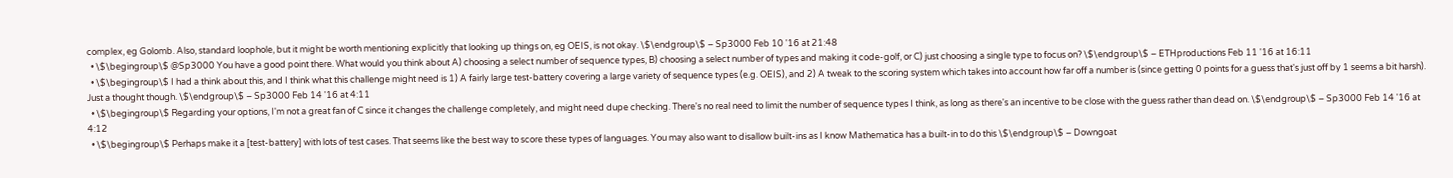complex, eg Golomb. Also, standard loophole, but it might be worth mentioning explicitly that looking up things on, eg OEIS, is not okay. \$\endgroup\$ – Sp3000 Feb 10 '16 at 21:48
  • \$\begingroup\$ @Sp3000 You have a good point there. What would you think about A) choosing a select number of sequence types, B) choosing a select number of types and making it code-golf, or C) just choosing a single type to focus on? \$\endgroup\$ – ETHproductions Feb 11 '16 at 16:11
  • \$\begingroup\$ I had a think about this, and I think what this challenge might need is 1) A fairly large test-battery covering a large variety of sequence types (e.g. OEIS), and 2) A tweak to the scoring system which takes into account how far off a number is (since getting 0 points for a guess that's just off by 1 seems a bit harsh). Just a thought though. \$\endgroup\$ – Sp3000 Feb 14 '16 at 4:11
  • \$\begingroup\$ Regarding your options, I'm not a great fan of C since it changes the challenge completely, and might need dupe checking. There's no real need to limit the number of sequence types I think, as long as there's an incentive to be close with the guess rather than dead on. \$\endgroup\$ – Sp3000 Feb 14 '16 at 4:12
  • \$\begingroup\$ Perhaps make it a [test-battery] with lots of test cases. That seems like the best way to score these types of languages. You may also want to disallow built-ins as I know Mathematica has a built-in to do this \$\endgroup\$ – Downgoat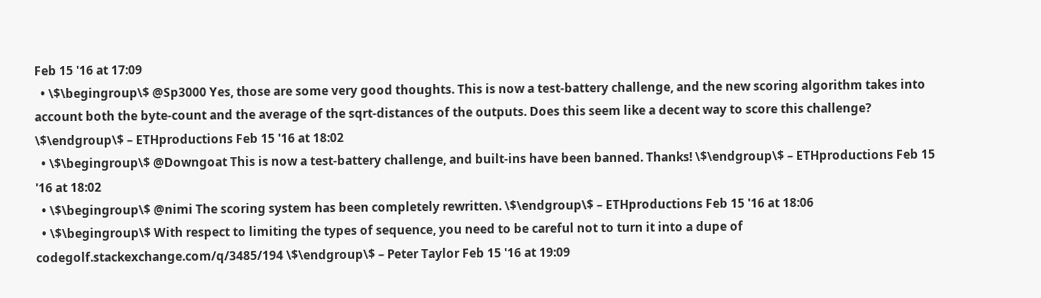Feb 15 '16 at 17:09
  • \$\begingroup\$ @Sp3000 Yes, those are some very good thoughts. This is now a test-battery challenge, and the new scoring algorithm takes into account both the byte-count and the average of the sqrt-distances of the outputs. Does this seem like a decent way to score this challenge? \$\endgroup\$ – ETHproductions Feb 15 '16 at 18:02
  • \$\begingroup\$ @Downgoat This is now a test-battery challenge, and built-ins have been banned. Thanks! \$\endgroup\$ – ETHproductions Feb 15 '16 at 18:02
  • \$\begingroup\$ @nimi The scoring system has been completely rewritten. \$\endgroup\$ – ETHproductions Feb 15 '16 at 18:06
  • \$\begingroup\$ With respect to limiting the types of sequence, you need to be careful not to turn it into a dupe of codegolf.stackexchange.com/q/3485/194 \$\endgroup\$ – Peter Taylor Feb 15 '16 at 19:09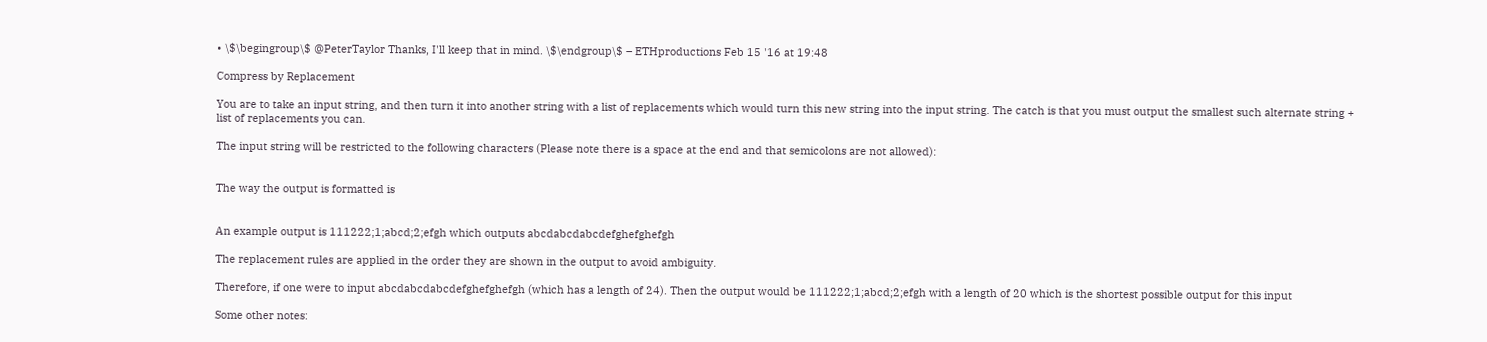• \$\begingroup\$ @PeterTaylor Thanks, I'll keep that in mind. \$\endgroup\$ – ETHproductions Feb 15 '16 at 19:48

Compress by Replacement

You are to take an input string, and then turn it into another string with a list of replacements which would turn this new string into the input string. The catch is that you must output the smallest such alternate string + list of replacements you can.

The input string will be restricted to the following characters (Please note there is a space at the end and that semicolons are not allowed):


The way the output is formatted is


An example output is 111222;1;abcd;2;efgh which outputs abcdabcdabcdefghefghefgh

The replacement rules are applied in the order they are shown in the output to avoid ambiguity.

Therefore, if one were to input abcdabcdabcdefghefghefgh (which has a length of 24). Then the output would be 111222;1;abcd;2;efgh with a length of 20 which is the shortest possible output for this input

Some other notes: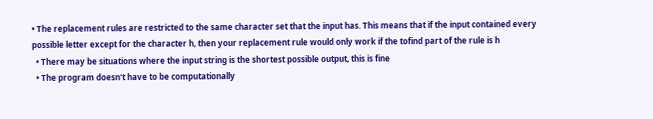• The replacement rules are restricted to the same character set that the input has. This means that if the input contained every possible letter except for the character h, then your replacement rule would only work if the tofind part of the rule is h
  • There may be situations where the input string is the shortest possible output, this is fine
  • The program doesn't have to be computationally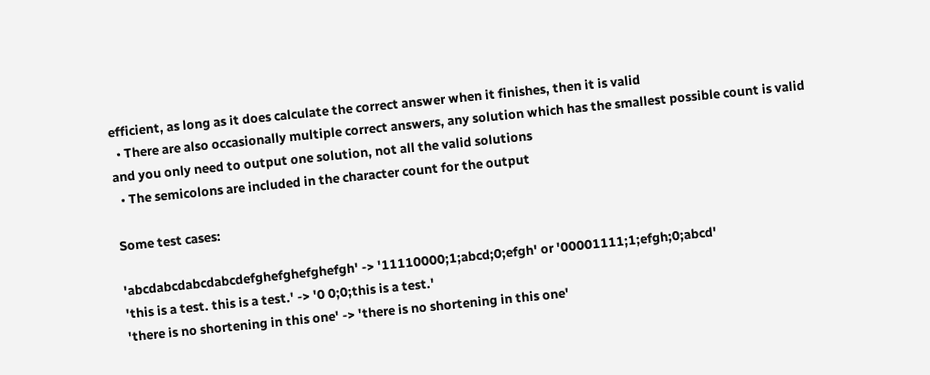efficient, as long as it does calculate the correct answer when it finishes, then it is valid
  • There are also occasionally multiple correct answers, any solution which has the smallest possible count is valid and you only need to output one solution, not all the valid solutions
  • The semicolons are included in the character count for the output

Some test cases:

'abcdabcdabcdabcdefghefghefghefgh' -> '11110000;1;abcd;0;efgh' or '00001111;1;efgh;0;abcd'
'this is a test. this is a test.' -> '0 0;0;this is a test.'
'there is no shortening in this one' -> 'there is no shortening in this one'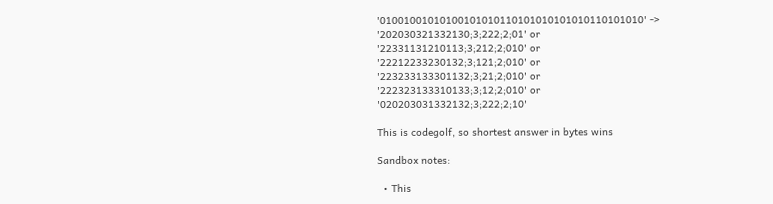'01001001010100101010110101010101010110101010' -> '202030321332130;3;222;2;01' or '22331131210113;3;212;2;010' or '22212233230132;3;121;2;010' or '223233133301132;3;21;2;010' or '222323133310133;3;12;2;010' or '020203031332132;3;222;2;10'

This is codegolf, so shortest answer in bytes wins

Sandbox notes:

  • This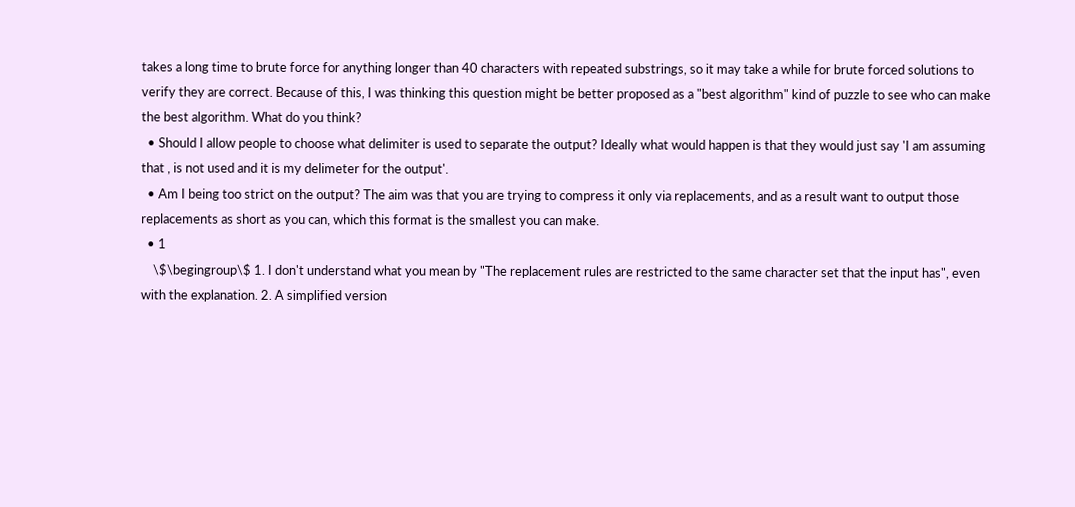takes a long time to brute force for anything longer than 40 characters with repeated substrings, so it may take a while for brute forced solutions to verify they are correct. Because of this, I was thinking this question might be better proposed as a "best algorithm" kind of puzzle to see who can make the best algorithm. What do you think?
  • Should I allow people to choose what delimiter is used to separate the output? Ideally what would happen is that they would just say 'I am assuming that , is not used and it is my delimeter for the output'.
  • Am I being too strict on the output? The aim was that you are trying to compress it only via replacements, and as a result want to output those replacements as short as you can, which this format is the smallest you can make.
  • 1
    \$\begingroup\$ 1. I don't understand what you mean by "The replacement rules are restricted to the same character set that the input has", even with the explanation. 2. A simplified version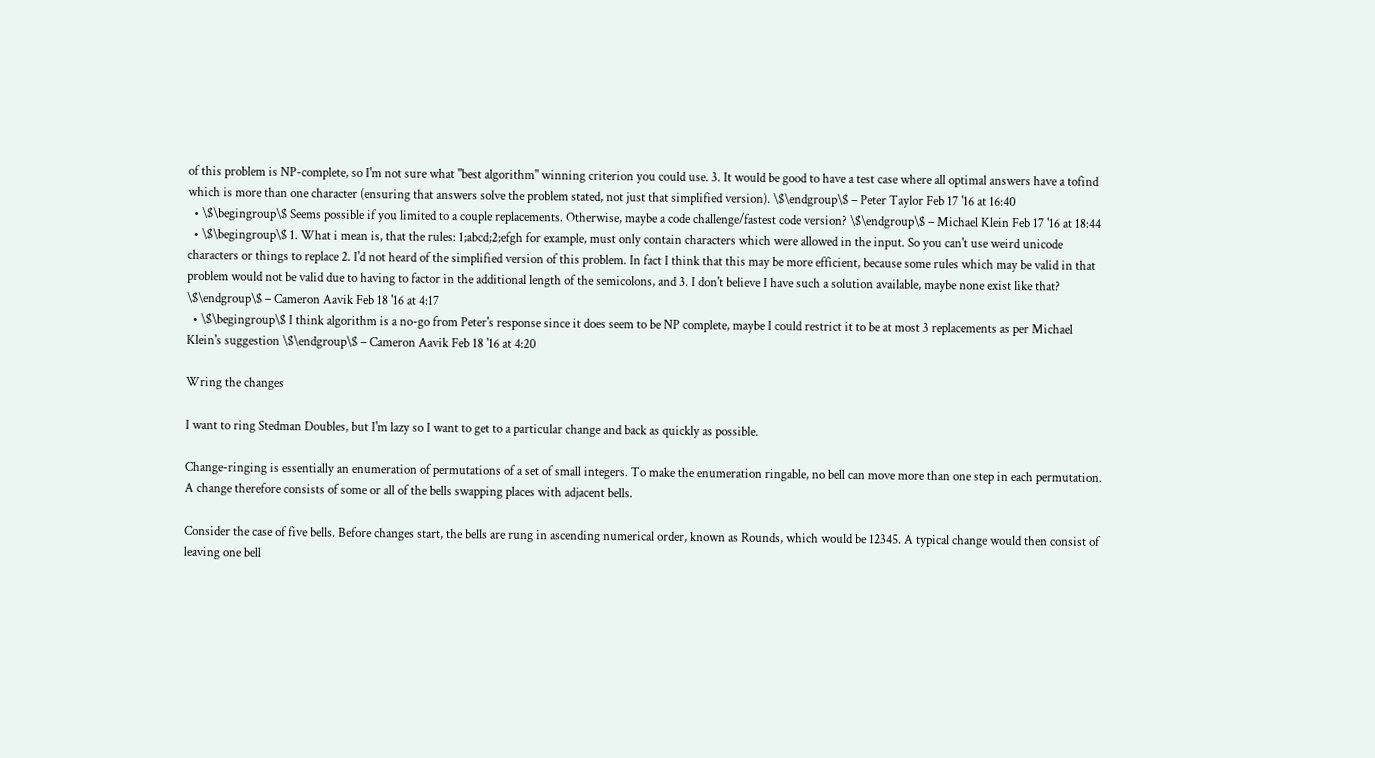of this problem is NP-complete, so I'm not sure what "best algorithm" winning criterion you could use. 3. It would be good to have a test case where all optimal answers have a tofind which is more than one character (ensuring that answers solve the problem stated, not just that simplified version). \$\endgroup\$ – Peter Taylor Feb 17 '16 at 16:40
  • \$\begingroup\$ Seems possible if you limited to a couple replacements. Otherwise, maybe a code challenge/fastest code version? \$\endgroup\$ – Michael Klein Feb 17 '16 at 18:44
  • \$\begingroup\$ 1. What i mean is, that the rules: 1;abcd;2;efgh for example, must only contain characters which were allowed in the input. So you can't use weird unicode characters or things to replace 2. I'd not heard of the simplified version of this problem. In fact I think that this may be more efficient, because some rules which may be valid in that problem would not be valid due to having to factor in the additional length of the semicolons, and 3. I don't believe I have such a solution available, maybe none exist like that? \$\endgroup\$ – Cameron Aavik Feb 18 '16 at 4:17
  • \$\begingroup\$ I think algorithm is a no-go from Peter's response since it does seem to be NP complete, maybe I could restrict it to be at most 3 replacements as per Michael Klein's suggestion \$\endgroup\$ – Cameron Aavik Feb 18 '16 at 4:20

Wring the changes

I want to ring Stedman Doubles, but I'm lazy so I want to get to a particular change and back as quickly as possible.

Change-ringing is essentially an enumeration of permutations of a set of small integers. To make the enumeration ringable, no bell can move more than one step in each permutation. A change therefore consists of some or all of the bells swapping places with adjacent bells.

Consider the case of five bells. Before changes start, the bells are rung in ascending numerical order, known as Rounds, which would be 12345. A typical change would then consist of leaving one bell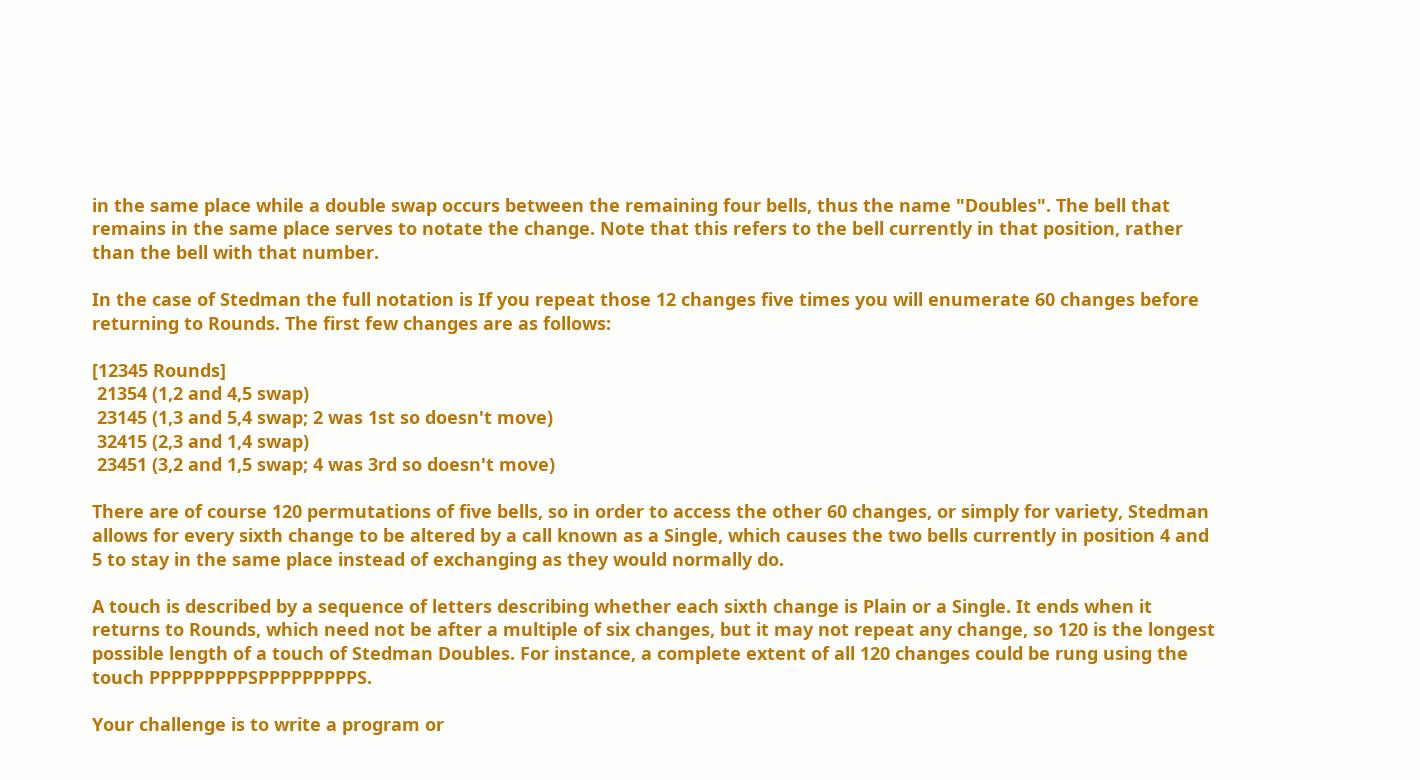in the same place while a double swap occurs between the remaining four bells, thus the name "Doubles". The bell that remains in the same place serves to notate the change. Note that this refers to the bell currently in that position, rather than the bell with that number.

In the case of Stedman the full notation is If you repeat those 12 changes five times you will enumerate 60 changes before returning to Rounds. The first few changes are as follows:

[12345 Rounds]
 21354 (1,2 and 4,5 swap)
 23145 (1,3 and 5,4 swap; 2 was 1st so doesn't move)
 32415 (2,3 and 1,4 swap)
 23451 (3,2 and 1,5 swap; 4 was 3rd so doesn't move)

There are of course 120 permutations of five bells, so in order to access the other 60 changes, or simply for variety, Stedman allows for every sixth change to be altered by a call known as a Single, which causes the two bells currently in position 4 and 5 to stay in the same place instead of exchanging as they would normally do.

A touch is described by a sequence of letters describing whether each sixth change is Plain or a Single. It ends when it returns to Rounds, which need not be after a multiple of six changes, but it may not repeat any change, so 120 is the longest possible length of a touch of Stedman Doubles. For instance, a complete extent of all 120 changes could be rung using the touch PPPPPPPPPSPPPPPPPPPS.

Your challenge is to write a program or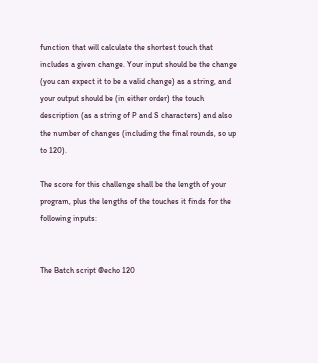function that will calculate the shortest touch that includes a given change. Your input should be the change (you can expect it to be a valid change) as a string, and your output should be (in either order) the touch description (as a string of P and S characters) and also the number of changes (including the final rounds, so up to 120).

The score for this challenge shall be the length of your program, plus the lengths of the touches it finds for the following inputs:


The Batch script @echo 120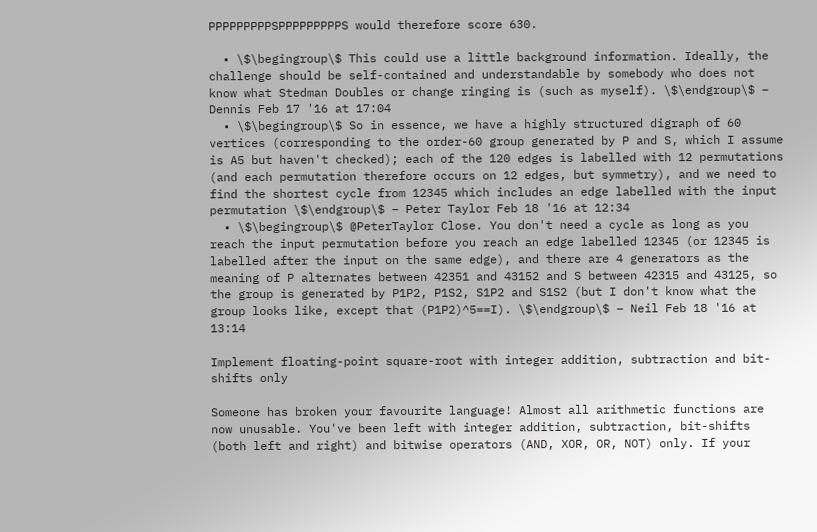PPPPPPPPPSPPPPPPPPPS would therefore score 630.

  • \$\begingroup\$ This could use a little background information. Ideally, the challenge should be self-contained and understandable by somebody who does not know what Stedman Doubles or change ringing is (such as myself). \$\endgroup\$ – Dennis Feb 17 '16 at 17:04
  • \$\begingroup\$ So in essence, we have a highly structured digraph of 60 vertices (corresponding to the order-60 group generated by P and S, which I assume is A5 but haven't checked); each of the 120 edges is labelled with 12 permutations (and each permutation therefore occurs on 12 edges, but symmetry), and we need to find the shortest cycle from 12345 which includes an edge labelled with the input permutation \$\endgroup\$ – Peter Taylor Feb 18 '16 at 12:34
  • \$\begingroup\$ @PeterTaylor Close. You don't need a cycle as long as you reach the input permutation before you reach an edge labelled 12345 (or 12345 is labelled after the input on the same edge), and there are 4 generators as the meaning of P alternates between 42351 and 43152 and S between 42315 and 43125, so the group is generated by P1P2, P1S2, S1P2 and S1S2 (but I don't know what the group looks like, except that (P1P2)^5==I). \$\endgroup\$ – Neil Feb 18 '16 at 13:14

Implement floating-point square-root with integer addition, subtraction and bit-shifts only

Someone has broken your favourite language! Almost all arithmetic functions are now unusable. You've been left with integer addition, subtraction, bit-shifts (both left and right) and bitwise operators (AND, XOR, OR, NOT) only. If your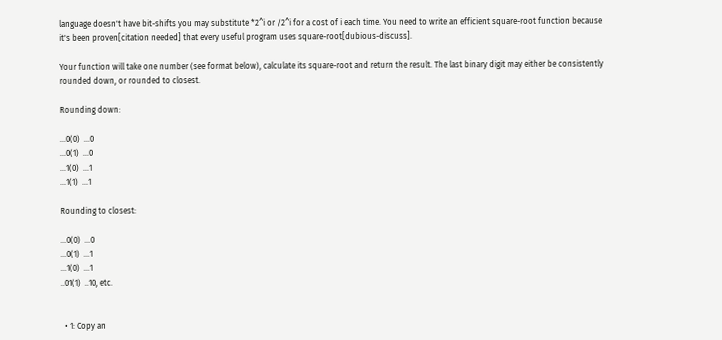language doesn't have bit-shifts you may substitute *2^i or /2^i for a cost of i each time. You need to write an efficient square-root function because it's been proven[citation needed] that every useful program uses square-root[dubious-discuss].

Your function will take one number (see format below), calculate its square-root and return the result. The last binary digit may either be consistently rounded down, or rounded to closest.

Rounding down:

...0(0)  ...0
...0(1)  ...0
...1(0)  ...1
...1(1)  ...1

Rounding to closest:

...0(0)  ...0
...0(1)  ...1
...1(0)  ...1
..01(1)  ..10, etc.


  • 1: Copy an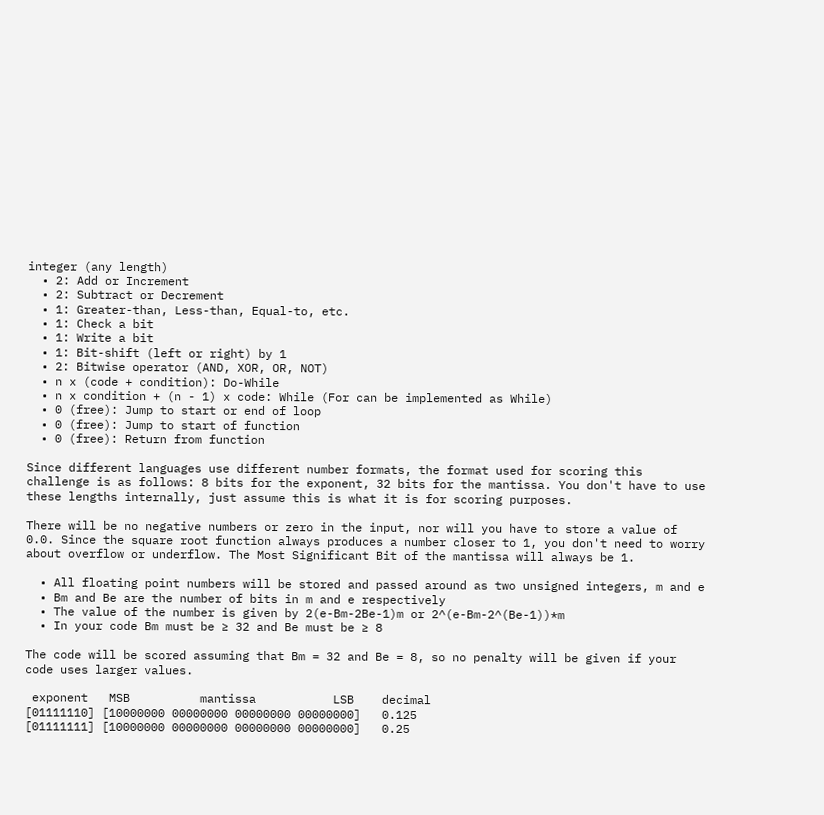integer (any length)
  • 2: Add or Increment
  • 2: Subtract or Decrement
  • 1: Greater-than, Less-than, Equal-to, etc.
  • 1: Check a bit
  • 1: Write a bit
  • 1: Bit-shift (left or right) by 1
  • 2: Bitwise operator (AND, XOR, OR, NOT)
  • n x (code + condition): Do-While
  • n x condition + (n - 1) x code: While (For can be implemented as While)
  • 0 (free): Jump to start or end of loop
  • 0 (free): Jump to start of function
  • 0 (free): Return from function

Since different languages use different number formats, the format used for scoring this challenge is as follows: 8 bits for the exponent, 32 bits for the mantissa. You don't have to use these lengths internally, just assume this is what it is for scoring purposes.

There will be no negative numbers or zero in the input, nor will you have to store a value of 0.0. Since the square root function always produces a number closer to 1, you don't need to worry about overflow or underflow. The Most Significant Bit of the mantissa will always be 1.

  • All floating point numbers will be stored and passed around as two unsigned integers, m and e
  • Bm and Be are the number of bits in m and e respectively
  • The value of the number is given by 2(e-Bm-2Be-1)m or 2^(e-Bm-2^(Be-1))*m
  • In your code Bm must be ≥ 32 and Be must be ≥ 8

The code will be scored assuming that Bm = 32 and Be = 8, so no penalty will be given if your code uses larger values.

 exponent   MSB          mantissa           LSB    decimal
[01111110] [10000000 00000000 00000000 00000000]   0.125
[01111111] [10000000 00000000 00000000 00000000]   0.25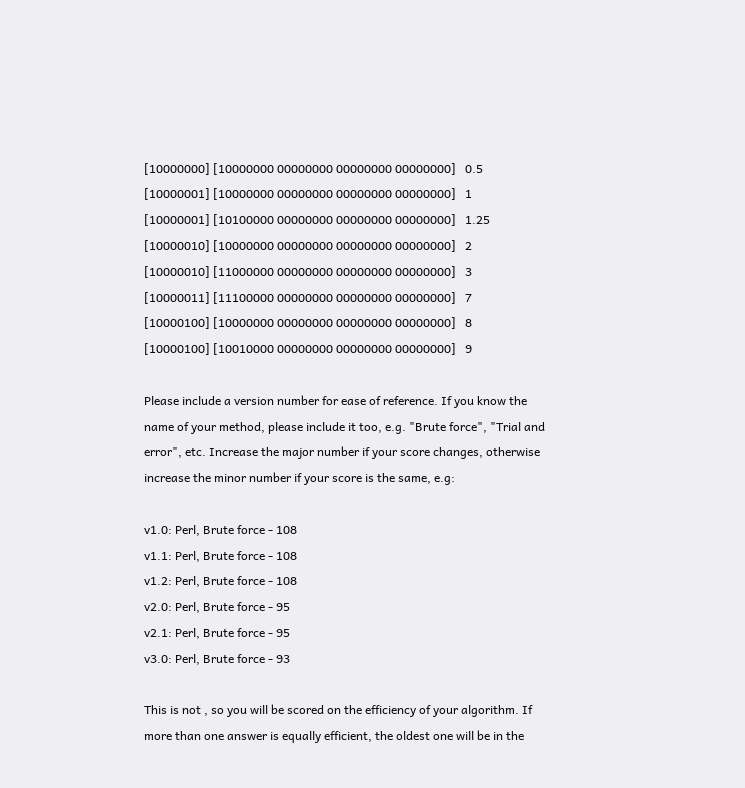[10000000] [10000000 00000000 00000000 00000000]   0.5
[10000001] [10000000 00000000 00000000 00000000]   1
[10000001] [10100000 00000000 00000000 00000000]   1.25
[10000010] [10000000 00000000 00000000 00000000]   2
[10000010] [11000000 00000000 00000000 00000000]   3
[10000011] [11100000 00000000 00000000 00000000]   7
[10000100] [10000000 00000000 00000000 00000000]   8
[10000100] [10010000 00000000 00000000 00000000]   9

Please include a version number for ease of reference. If you know the name of your method, please include it too, e.g. "Brute force", "Trial and error", etc. Increase the major number if your score changes, otherwise increase the minor number if your score is the same, e.g:

v1.0: Perl, Brute force - 108
v1.1: Perl, Brute force - 108
v1.2: Perl, Brute force - 108
v2.0: Perl, Brute force - 95
v2.1: Perl, Brute force - 95
v3.0: Perl, Brute force - 93

This is not , so you will be scored on the efficiency of your algorithm. If more than one answer is equally efficient, the oldest one will be in the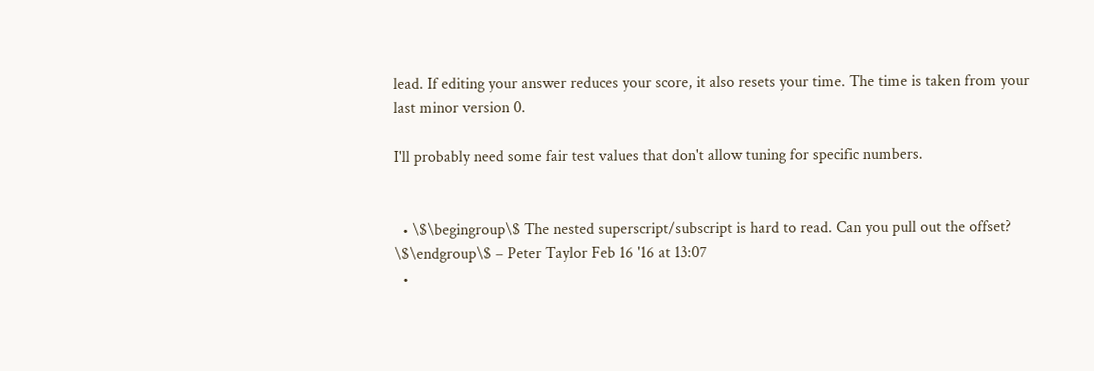lead. If editing your answer reduces your score, it also resets your time. The time is taken from your last minor version 0.

I'll probably need some fair test values that don't allow tuning for specific numbers.


  • \$\begingroup\$ The nested superscript/subscript is hard to read. Can you pull out the offset? \$\endgroup\$ – Peter Taylor Feb 16 '16 at 13:07
  •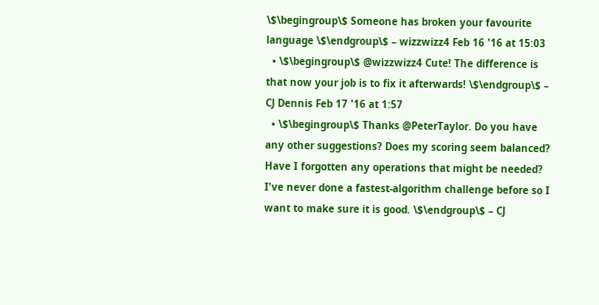\$\begingroup\$ Someone has broken your favourite language \$\endgroup\$ – wizzwizz4 Feb 16 '16 at 15:03
  • \$\begingroup\$ @wizzwizz4 Cute! The difference is that now your job is to fix it afterwards! \$\endgroup\$ – CJ Dennis Feb 17 '16 at 1:57
  • \$\begingroup\$ Thanks @PeterTaylor. Do you have any other suggestions? Does my scoring seem balanced? Have I forgotten any operations that might be needed? I've never done a fastest-algorithm challenge before so I want to make sure it is good. \$\endgroup\$ – CJ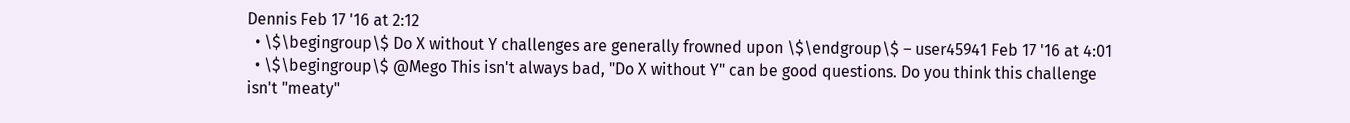Dennis Feb 17 '16 at 2:12
  • \$\begingroup\$ Do X without Y challenges are generally frowned upon \$\endgroup\$ – user45941 Feb 17 '16 at 4:01
  • \$\begingroup\$ @Mego This isn't always bad, "Do X without Y" can be good questions. Do you think this challenge isn't "meaty"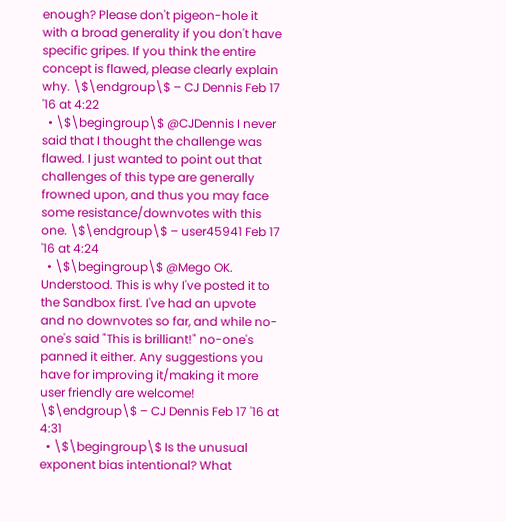enough? Please don't pigeon-hole it with a broad generality if you don't have specific gripes. If you think the entire concept is flawed, please clearly explain why. \$\endgroup\$ – CJ Dennis Feb 17 '16 at 4:22
  • \$\begingroup\$ @CJDennis I never said that I thought the challenge was flawed. I just wanted to point out that challenges of this type are generally frowned upon, and thus you may face some resistance/downvotes with this one. \$\endgroup\$ – user45941 Feb 17 '16 at 4:24
  • \$\begingroup\$ @Mego OK. Understood. This is why I've posted it to the Sandbox first. I've had an upvote and no downvotes so far, and while no-one's said "This is brilliant!" no-one's panned it either. Any suggestions you have for improving it/making it more user friendly are welcome! \$\endgroup\$ – CJ Dennis Feb 17 '16 at 4:31
  • \$\begingroup\$ Is the unusual exponent bias intentional? What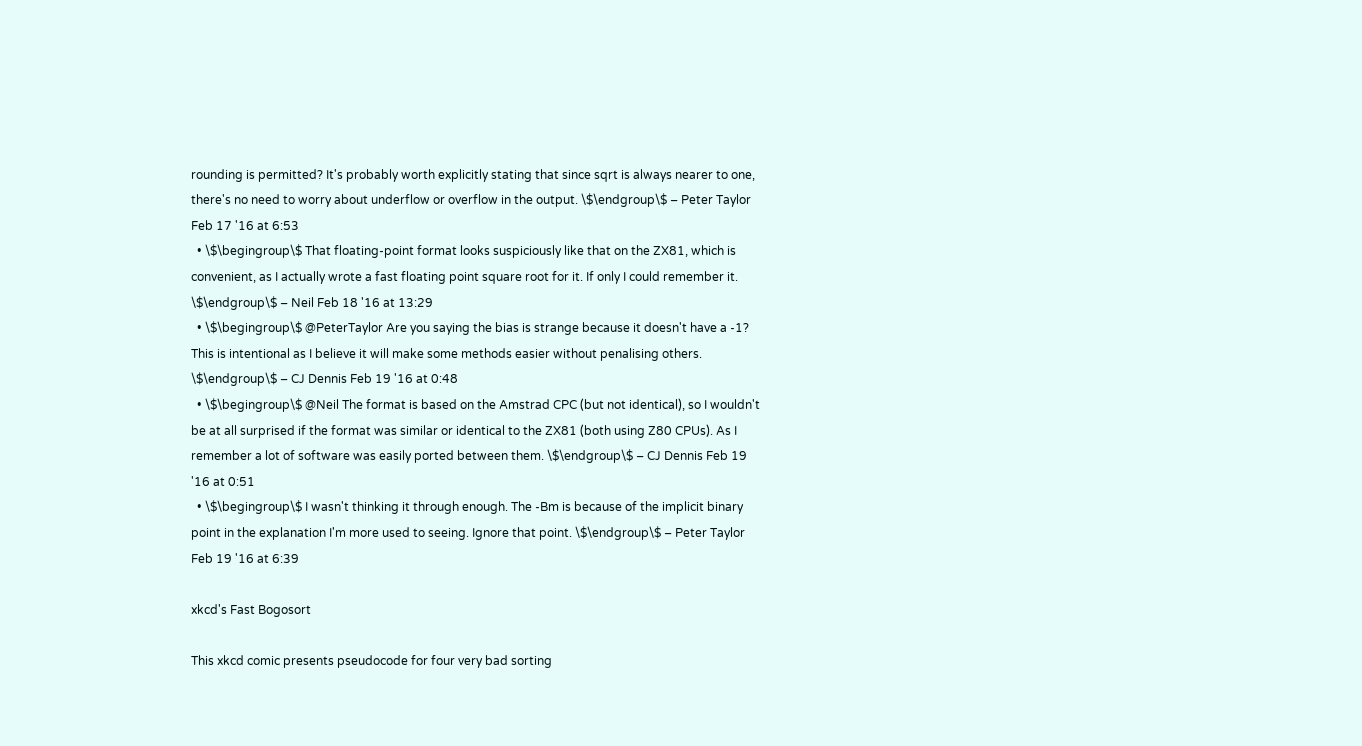rounding is permitted? It's probably worth explicitly stating that since sqrt is always nearer to one, there's no need to worry about underflow or overflow in the output. \$\endgroup\$ – Peter Taylor Feb 17 '16 at 6:53
  • \$\begingroup\$ That floating-point format looks suspiciously like that on the ZX81, which is convenient, as I actually wrote a fast floating point square root for it. If only I could remember it. \$\endgroup\$ – Neil Feb 18 '16 at 13:29
  • \$\begingroup\$ @PeterTaylor Are you saying the bias is strange because it doesn't have a -1? This is intentional as I believe it will make some methods easier without penalising others. \$\endgroup\$ – CJ Dennis Feb 19 '16 at 0:48
  • \$\begingroup\$ @Neil The format is based on the Amstrad CPC (but not identical), so I wouldn't be at all surprised if the format was similar or identical to the ZX81 (both using Z80 CPUs). As I remember a lot of software was easily ported between them. \$\endgroup\$ – CJ Dennis Feb 19 '16 at 0:51
  • \$\begingroup\$ I wasn't thinking it through enough. The -Bm is because of the implicit binary point in the explanation I'm more used to seeing. Ignore that point. \$\endgroup\$ – Peter Taylor Feb 19 '16 at 6:39

xkcd's Fast Bogosort

This xkcd comic presents pseudocode for four very bad sorting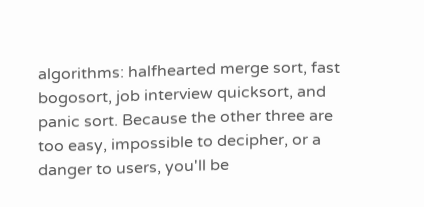algorithms: halfhearted merge sort, fast bogosort, job interview quicksort, and panic sort. Because the other three are too easy, impossible to decipher, or a danger to users, you'll be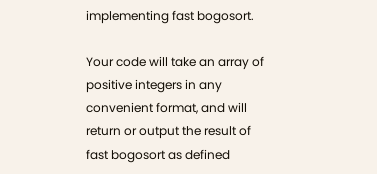implementing fast bogosort.

Your code will take an array of positive integers in any convenient format, and will return or output the result of fast bogosort as defined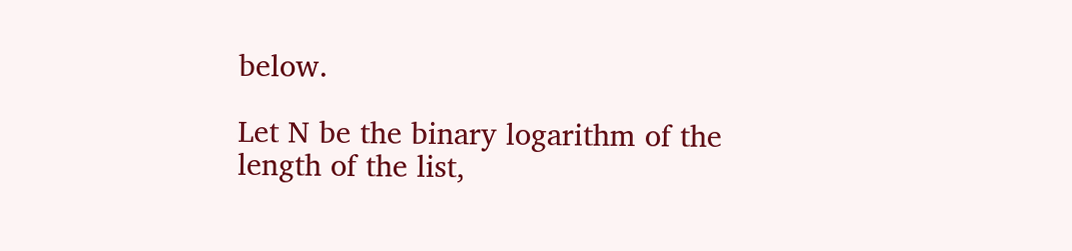below.

Let N be the binary logarithm of the length of the list,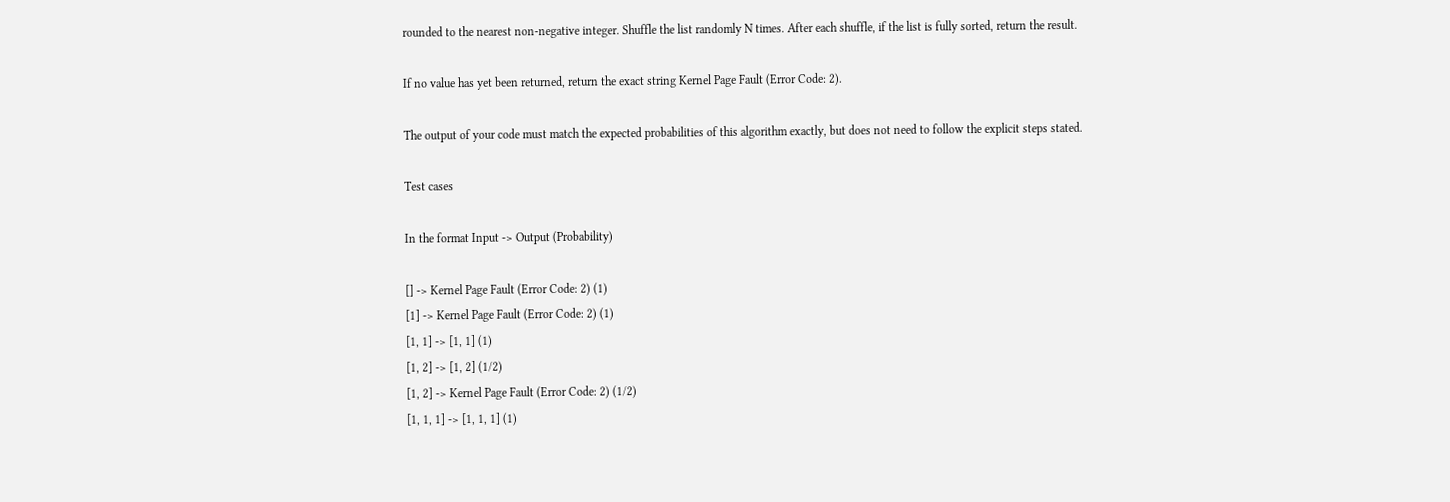rounded to the nearest non-negative integer. Shuffle the list randomly N times. After each shuffle, if the list is fully sorted, return the result.

If no value has yet been returned, return the exact string Kernel Page Fault (Error Code: 2).

The output of your code must match the expected probabilities of this algorithm exactly, but does not need to follow the explicit steps stated.

Test cases

In the format Input -> Output (Probability)

[] -> Kernel Page Fault (Error Code: 2) (1)
[1] -> Kernel Page Fault (Error Code: 2) (1)
[1, 1] -> [1, 1] (1)
[1, 2] -> [1, 2] (1/2)
[1, 2] -> Kernel Page Fault (Error Code: 2) (1/2)
[1, 1, 1] -> [1, 1, 1] (1)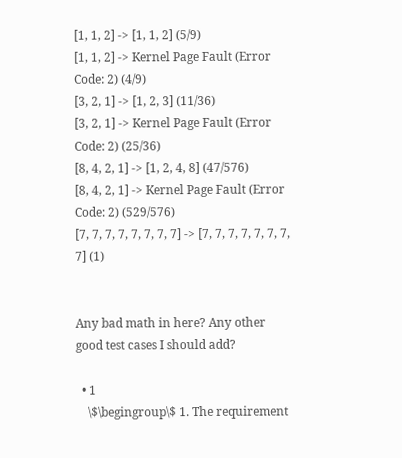[1, 1, 2] -> [1, 1, 2] (5/9)
[1, 1, 2] -> Kernel Page Fault (Error Code: 2) (4/9)
[3, 2, 1] -> [1, 2, 3] (11/36)
[3, 2, 1] -> Kernel Page Fault (Error Code: 2) (25/36)
[8, 4, 2, 1] -> [1, 2, 4, 8] (47/576)
[8, 4, 2, 1] -> Kernel Page Fault (Error Code: 2) (529/576)
[7, 7, 7, 7, 7, 7, 7, 7] -> [7, 7, 7, 7, 7, 7, 7, 7] (1)


Any bad math in here? Any other good test cases I should add?

  • 1
    \$\begingroup\$ 1. The requirement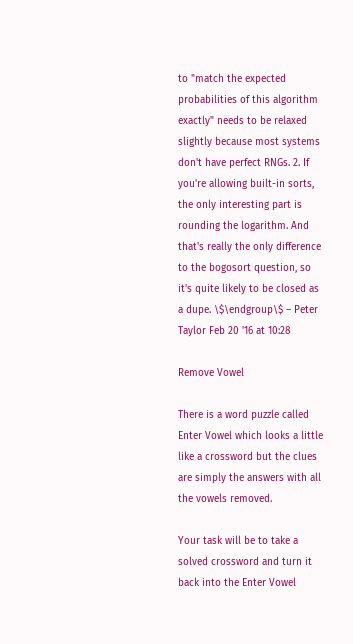to "match the expected probabilities of this algorithm exactly" needs to be relaxed slightly because most systems don't have perfect RNGs. 2. If you're allowing built-in sorts, the only interesting part is rounding the logarithm. And that's really the only difference to the bogosort question, so it's quite likely to be closed as a dupe. \$\endgroup\$ – Peter Taylor Feb 20 '16 at 10:28

Remove Vowel

There is a word puzzle called Enter Vowel which looks a little like a crossword but the clues are simply the answers with all the vowels removed.

Your task will be to take a solved crossword and turn it back into the Enter Vowel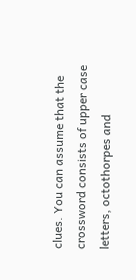clues. You can assume that the crossword consists of upper case letters, octothorpes and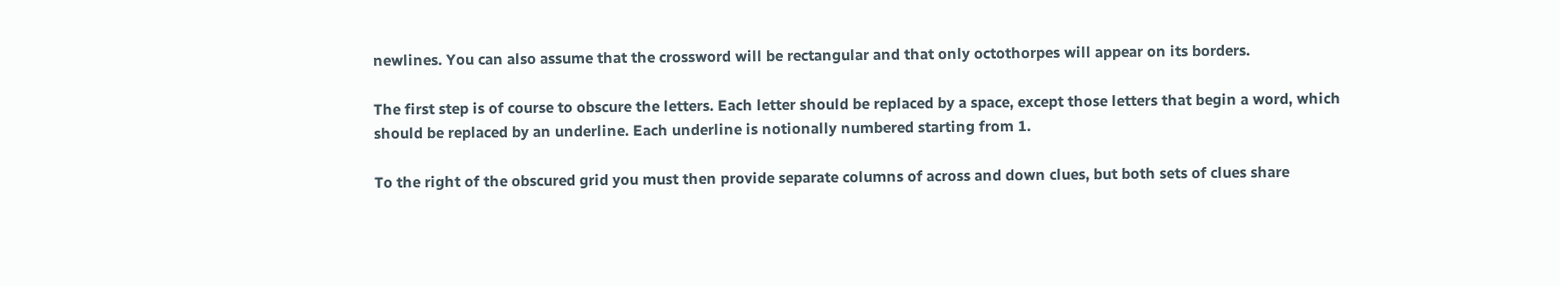newlines. You can also assume that the crossword will be rectangular and that only octothorpes will appear on its borders.

The first step is of course to obscure the letters. Each letter should be replaced by a space, except those letters that begin a word, which should be replaced by an underline. Each underline is notionally numbered starting from 1.

To the right of the obscured grid you must then provide separate columns of across and down clues, but both sets of clues share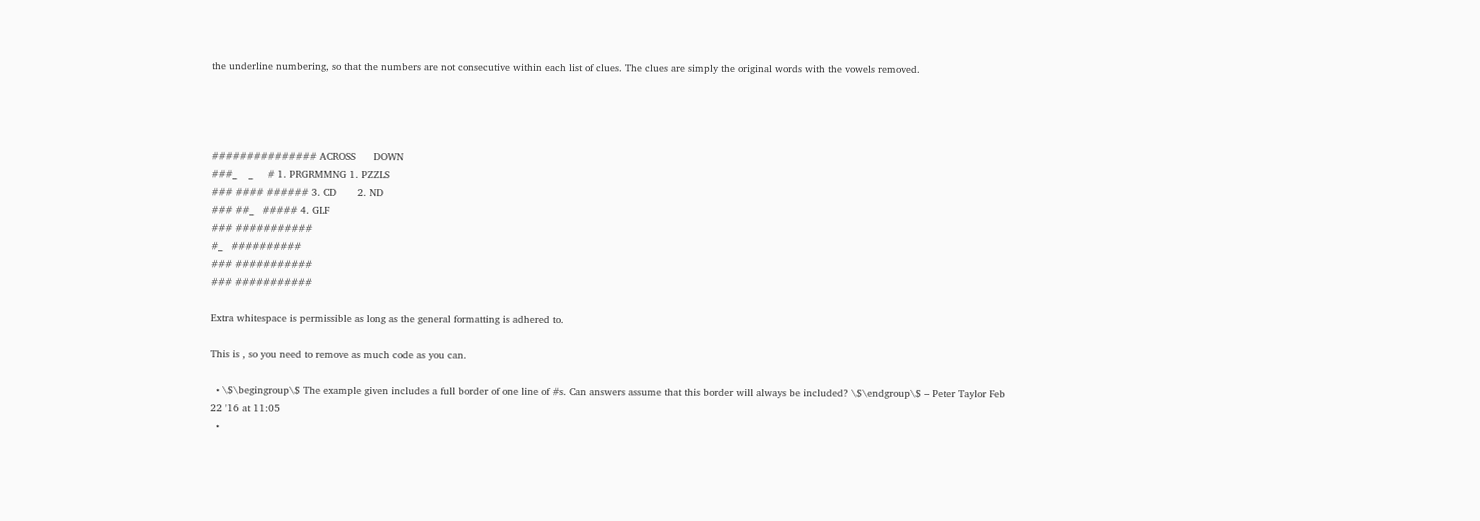the underline numbering, so that the numbers are not consecutive within each list of clues. The clues are simply the original words with the vowels removed.




############### ACROSS      DOWN
###_    _     # 1. PRGRMMNG 1. PZZLS
### #### ###### 3. CD       2. ND
### ##_   ##### 4. GLF
### ###########
#_   ##########
### ###########
### ###########

Extra whitespace is permissible as long as the general formatting is adhered to.

This is , so you need to remove as much code as you can.

  • \$\begingroup\$ The example given includes a full border of one line of #s. Can answers assume that this border will always be included? \$\endgroup\$ – Peter Taylor Feb 22 '16 at 11:05
  •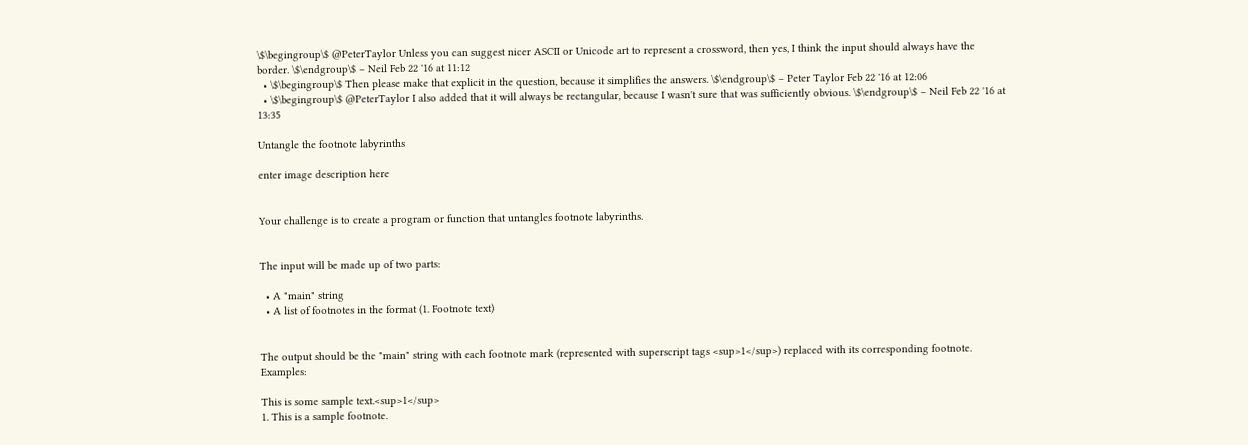\$\begingroup\$ @PeterTaylor Unless you can suggest nicer ASCII or Unicode art to represent a crossword, then yes, I think the input should always have the border. \$\endgroup\$ – Neil Feb 22 '16 at 11:12
  • \$\begingroup\$ Then please make that explicit in the question, because it simplifies the answers. \$\endgroup\$ – Peter Taylor Feb 22 '16 at 12:06
  • \$\begingroup\$ @PeterTaylor I also added that it will always be rectangular, because I wasn't sure that was sufficiently obvious. \$\endgroup\$ – Neil Feb 22 '16 at 13:35

Untangle the footnote labyrinths

enter image description here


Your challenge is to create a program or function that untangles footnote labyrinths.


The input will be made up of two parts:

  • A "main" string
  • A list of footnotes in the format (1. Footnote text)


The output should be the "main" string with each footnote mark (represented with superscript tags <sup>1</sup>) replaced with its corresponding footnote. Examples:

This is some sample text.<sup>1</sup>
1. This is a sample footnote.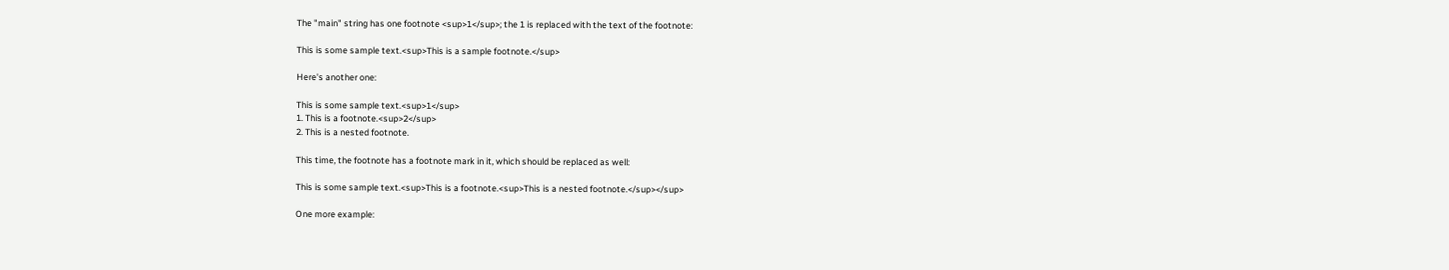The "main" string has one footnote <sup>1</sup>; the 1 is replaced with the text of the footnote:

This is some sample text.<sup>This is a sample footnote.</sup>

Here's another one:

This is some sample text.<sup>1</sup>
1. This is a footnote.<sup>2</sup>
2. This is a nested footnote.

This time, the footnote has a footnote mark in it, which should be replaced as well:

This is some sample text.<sup>This is a footnote.<sup>This is a nested footnote.</sup></sup>

One more example: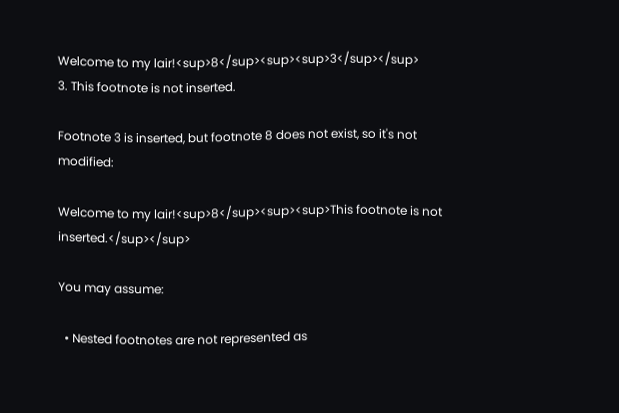Welcome to my lair!<sup>8</sup><sup><sup>3</sup></sup>
3. This footnote is not inserted.

Footnote 3 is inserted, but footnote 8 does not exist, so it's not modified:

Welcome to my lair!<sup>8</sup><sup><sup>This footnote is not inserted.</sup></sup>

You may assume:

  • Nested footnotes are not represented as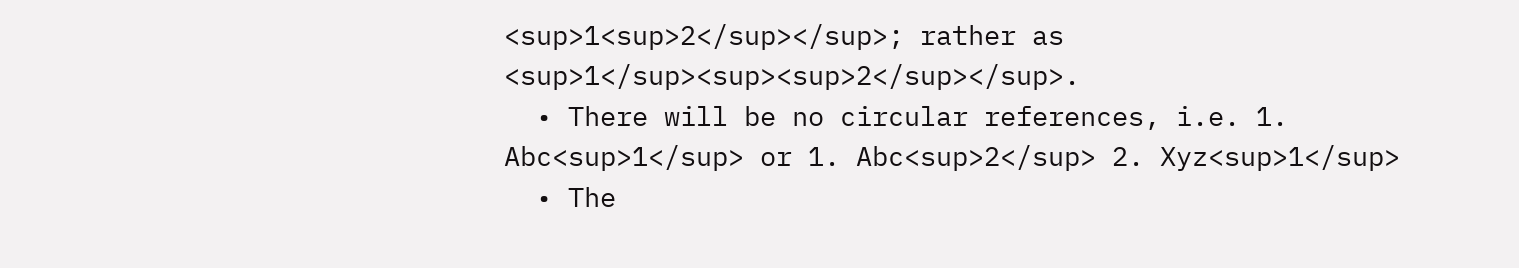<sup>1<sup>2</sup></sup>; rather as <sup>1</sup><sup><sup>2</sup></sup>.
  • There will be no circular references, i.e. 1. Abc<sup>1</sup> or 1. Abc<sup>2</sup> 2. Xyz<sup>1</sup>
  • The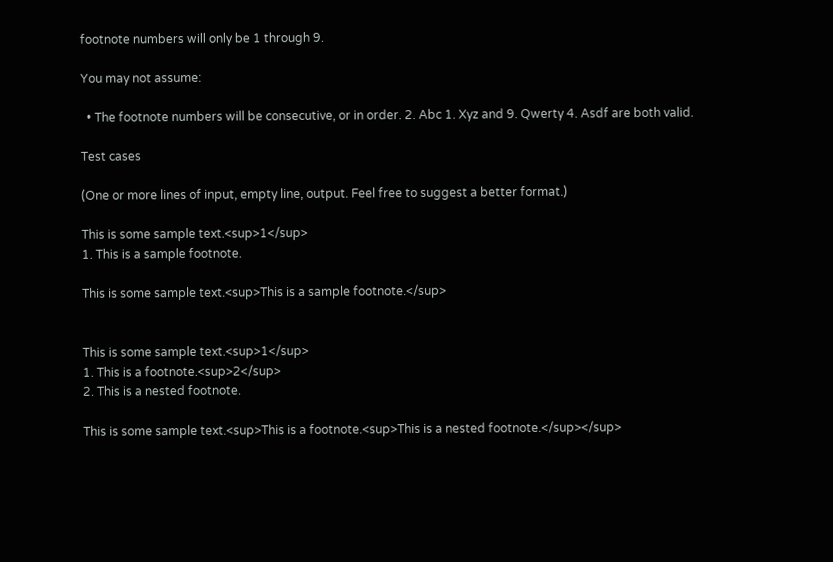footnote numbers will only be 1 through 9.

You may not assume:

  • The footnote numbers will be consecutive, or in order. 2. Abc 1. Xyz and 9. Qwerty 4. Asdf are both valid.

Test cases

(One or more lines of input, empty line, output. Feel free to suggest a better format.)

This is some sample text.<sup>1</sup>
1. This is a sample footnote.

This is some sample text.<sup>This is a sample footnote.</sup>


This is some sample text.<sup>1</sup>
1. This is a footnote.<sup>2</sup>
2. This is a nested footnote.

This is some sample text.<sup>This is a footnote.<sup>This is a nested footnote.</sup></sup>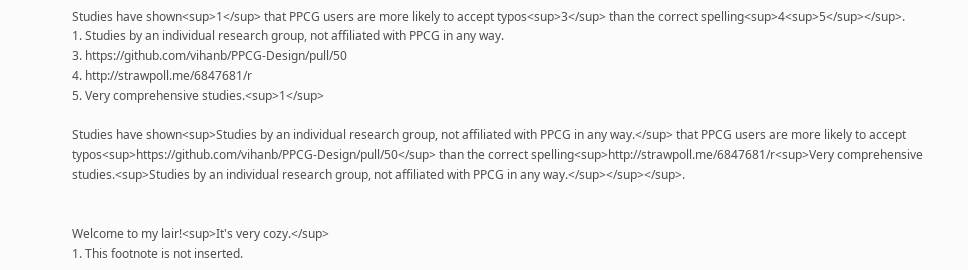Studies have shown<sup>1</sup> that PPCG users are more likely to accept typos<sup>3</sup> than the correct spelling<sup>4<sup>5</sup></sup>.
1. Studies by an individual research group, not affiliated with PPCG in any way.
3. https://github.com/vihanb/PPCG-Design/pull/50
4. http://strawpoll.me/6847681/r
5. Very comprehensive studies.<sup>1</sup>

Studies have shown<sup>Studies by an individual research group, not affiliated with PPCG in any way.</sup> that PPCG users are more likely to accept typos<sup>https://github.com/vihanb/PPCG-Design/pull/50</sup> than the correct spelling<sup>http://strawpoll.me/6847681/r<sup>Very comprehensive studies.<sup>Studies by an individual research group, not affiliated with PPCG in any way.</sup></sup></sup>.


Welcome to my lair!<sup>It's very cozy.</sup>
1. This footnote is not inserted.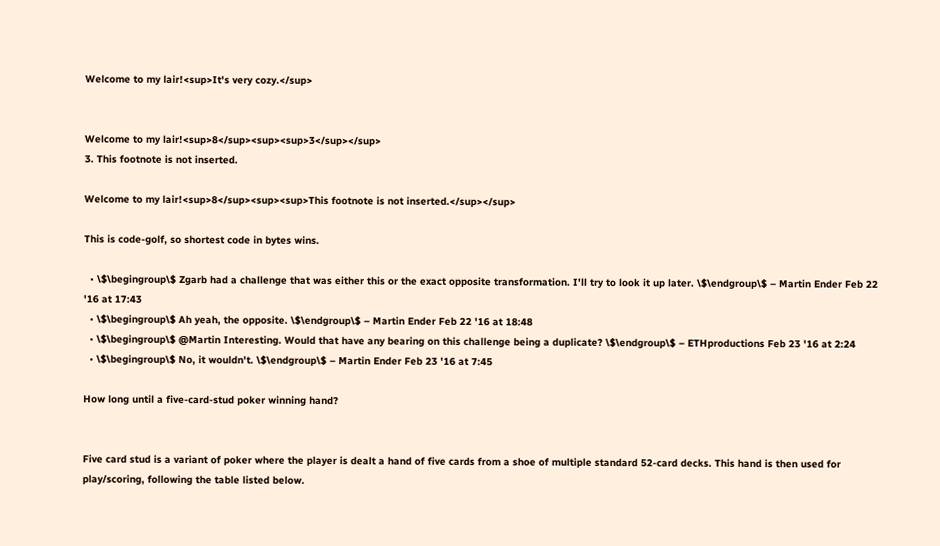Welcome to my lair!<sup>It's very cozy.</sup>


Welcome to my lair!<sup>8</sup><sup><sup>3</sup></sup>
3. This footnote is not inserted.

Welcome to my lair!<sup>8</sup><sup><sup>This footnote is not inserted.</sup></sup>

This is code-golf, so shortest code in bytes wins.

  • \$\begingroup\$ Zgarb had a challenge that was either this or the exact opposite transformation. I'll try to look it up later. \$\endgroup\$ – Martin Ender Feb 22 '16 at 17:43
  • \$\begingroup\$ Ah yeah, the opposite. \$\endgroup\$ – Martin Ender Feb 22 '16 at 18:48
  • \$\begingroup\$ @Martin Interesting. Would that have any bearing on this challenge being a duplicate? \$\endgroup\$ – ETHproductions Feb 23 '16 at 2:24
  • \$\begingroup\$ No, it wouldn't. \$\endgroup\$ – Martin Ender Feb 23 '16 at 7:45

How long until a five-card-stud poker winning hand?


Five card stud is a variant of poker where the player is dealt a hand of five cards from a shoe of multiple standard 52-card decks. This hand is then used for play/scoring, following the table listed below.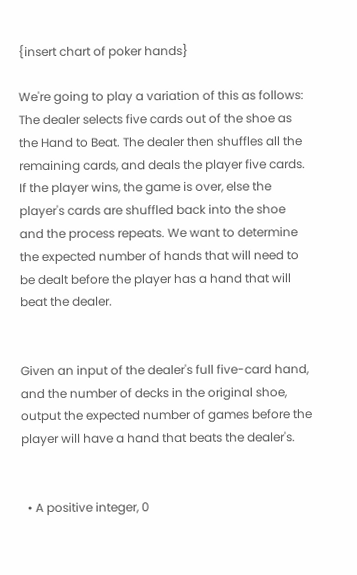{insert chart of poker hands}

We're going to play a variation of this as follows: The dealer selects five cards out of the shoe as the Hand to Beat. The dealer then shuffles all the remaining cards, and deals the player five cards. If the player wins, the game is over, else the player's cards are shuffled back into the shoe and the process repeats. We want to determine the expected number of hands that will need to be dealt before the player has a hand that will beat the dealer.


Given an input of the dealer's full five-card hand, and the number of decks in the original shoe, output the expected number of games before the player will have a hand that beats the dealer's.


  • A positive integer, 0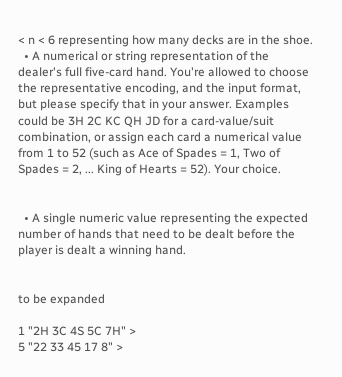< n < 6 representing how many decks are in the shoe.
  • A numerical or string representation of the dealer's full five-card hand. You're allowed to choose the representative encoding, and the input format, but please specify that in your answer. Examples could be 3H 2C KC QH JD for a card-value/suit combination, or assign each card a numerical value from 1 to 52 (such as Ace of Spades = 1, Two of Spades = 2, ... King of Hearts = 52). Your choice.


  • A single numeric value representing the expected number of hands that need to be dealt before the player is dealt a winning hand.


to be expanded

1 "2H 3C 4S 5C 7H" >
5 "22 33 45 17 8" >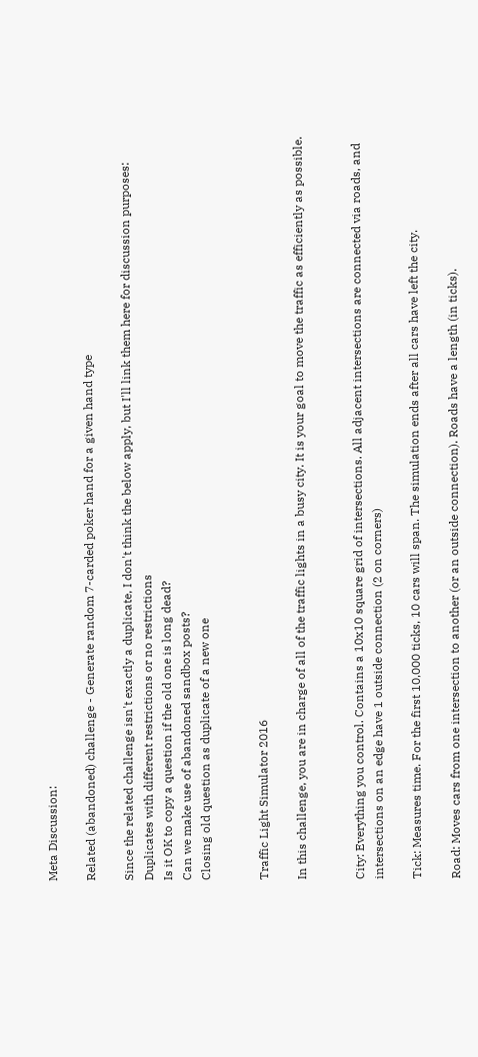Meta Discussion:

Related (abandoned) challenge - Generate random 7-carded poker hand for a given hand type

Since the related challenge isn't exactly a duplicate, I don't think the below apply, but I'll link them here for discussion purposes:
Duplicates with different restrictions or no restrictions
Is it OK to copy a question if the old one is long dead?
Can we make use of abandoned sandbox posts?
Closing old question as duplicate of a new one


Traffic Light Simulator 2016

In this challenge, you are in charge of all of the traffic lights in a busy city. It is your goal to move the traffic as efficiently as possible.


City: Everything you control. Contains a 10x10 square grid of intersections. All adjacent intersections are connected via roads, and intersections on an edge have 1 outside connection (2 on corners)

Tick: Measures time. For the first 10,000 ticks, 10 cars will span. The simulation ends after all cars have left the city.

Road: Moves cars from one intersection to another (or an outside connection). Roads have a length (in ticks).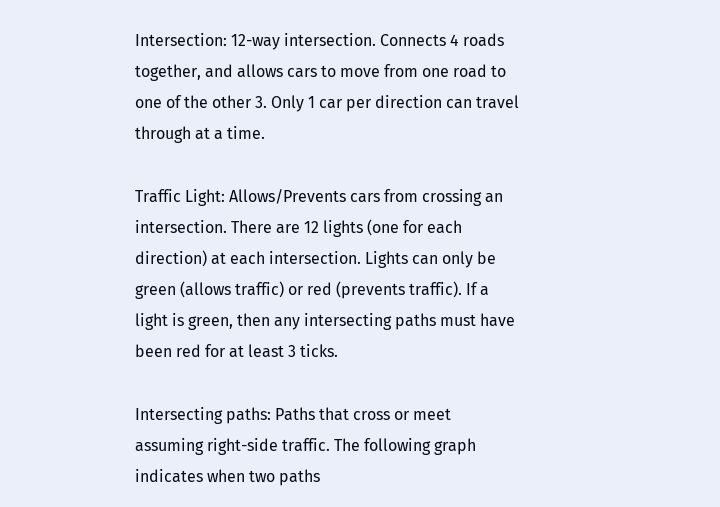Intersection: 12-way intersection. Connects 4 roads together, and allows cars to move from one road to one of the other 3. Only 1 car per direction can travel through at a time.

Traffic Light: Allows/Prevents cars from crossing an intersection. There are 12 lights (one for each direction) at each intersection. Lights can only be green (allows traffic) or red (prevents traffic). If a light is green, then any intersecting paths must have been red for at least 3 ticks.

Intersecting paths: Paths that cross or meet assuming right-side traffic. The following graph indicates when two paths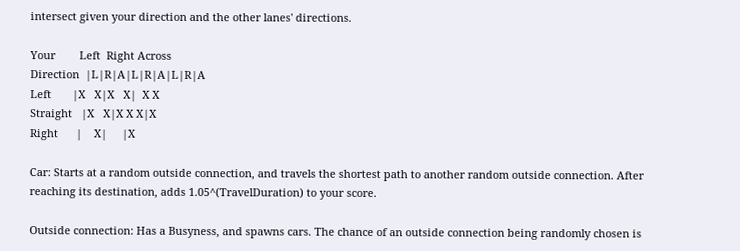intersect given your direction and the other lanes' directions.

Your        Left  Right Across
Direction  |L|R|A|L|R|A|L|R|A
Left       |X   X|X   X|  X X
Straight   |X   X|X X X|X
Right      |    X|     |X

Car: Starts at a random outside connection, and travels the shortest path to another random outside connection. After reaching its destination, adds 1.05^(TravelDuration) to your score.

Outside connection: Has a Busyness, and spawns cars. The chance of an outside connection being randomly chosen is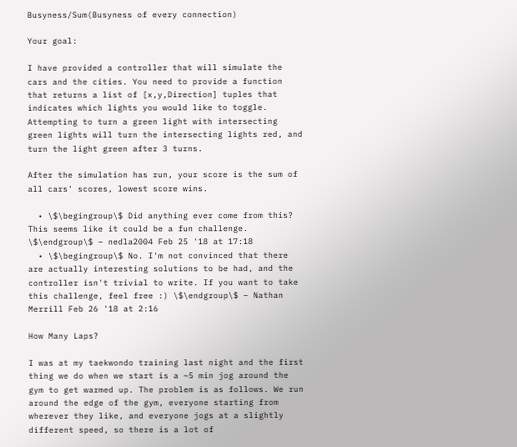Busyness/Sum(Busyness of every connection)

Your goal:

I have provided a controller that will simulate the cars and the cities. You need to provide a function that returns a list of [x,y,Direction] tuples that indicates which lights you would like to toggle. Attempting to turn a green light with intersecting green lights will turn the intersecting lights red, and turn the light green after 3 turns.

After the simulation has run, your score is the sum of all cars' scores, lowest score wins.

  • \$\begingroup\$ Did anything ever come from this? This seems like it could be a fun challenge. \$\endgroup\$ – nedla2004 Feb 25 '18 at 17:18
  • \$\begingroup\$ No. I'm not convinced that there are actually interesting solutions to be had, and the controller isn't trivial to write. If you want to take this challenge, feel free :) \$\endgroup\$ – Nathan Merrill Feb 26 '18 at 2:16

How Many Laps?

I was at my taekwondo training last night and the first thing we do when we start is a ~5 min jog around the gym to get warmed up. The problem is as follows. We run around the edge of the gym, everyone starting from wherever they like, and everyone jogs at a slightly different speed, so there is a lot of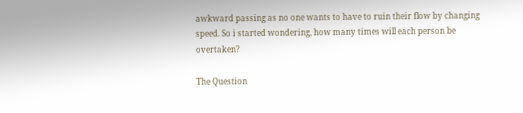awkward passing as no one wants to have to ruin their flow by changing speed. So i started wondering, how many times will each person be overtaken?

The Question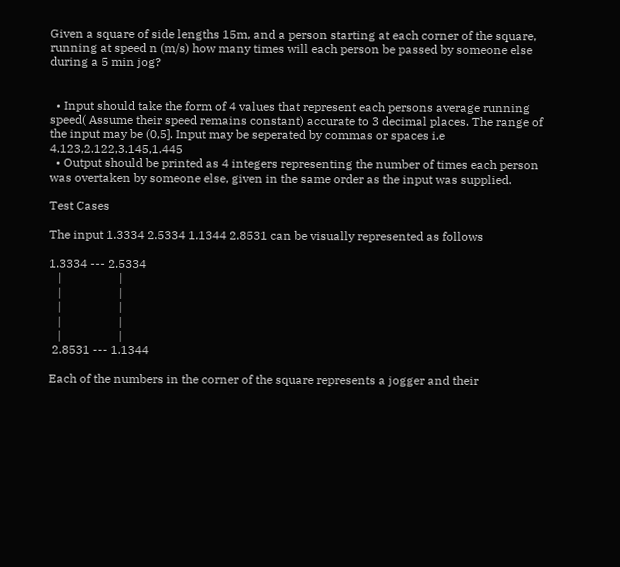Given a square of side lengths 15m, and a person starting at each corner of the square, running at speed n (m/s) how many times will each person be passed by someone else during a 5 min jog?


  • Input should take the form of 4 values that represent each persons average running speed( Assume their speed remains constant) accurate to 3 decimal places. The range of the input may be (0,5]. Input may be seperated by commas or spaces i.e 4.123,2.122,3.145,1.445
  • Output should be printed as 4 integers representing the number of times each person was overtaken by someone else, given in the same order as the input was supplied.

Test Cases

The input 1.3334 2.5334 1.1344 2.8531 can be visually represented as follows

1.3334 --- 2.5334
   |                   |
   |                   |
   |                   |
   |                   |
   |                   |
 2.8531 --- 1.1344

Each of the numbers in the corner of the square represents a jogger and their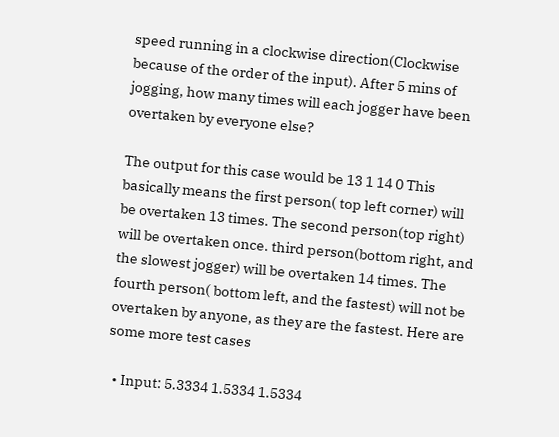speed running in a clockwise direction(Clockwise because of the order of the input). After 5 mins of jogging, how many times will each jogger have been overtaken by everyone else?

The output for this case would be 13 1 14 0 This basically means the first person( top left corner) will be overtaken 13 times. The second person(top right) will be overtaken once. third person(bottom right, and the slowest jogger) will be overtaken 14 times. The fourth person( bottom left, and the fastest) will not be overtaken by anyone, as they are the fastest. Here are some more test cases

  • Input: 5.3334 1.5334 1.5334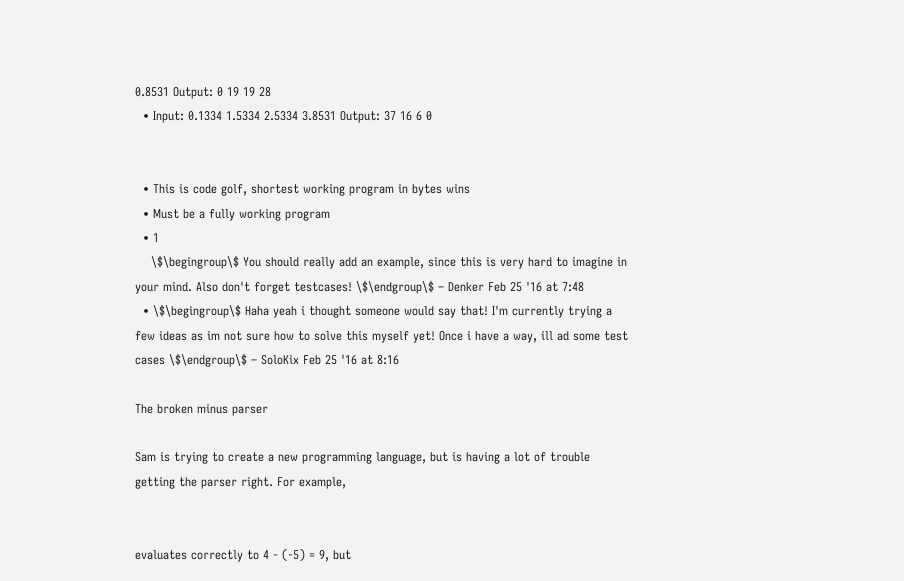0.8531 Output: 0 19 19 28
  • Input: 0.1334 1.5334 2.5334 3.8531 Output: 37 16 6 0


  • This is code golf, shortest working program in bytes wins
  • Must be a fully working program
  • 1
    \$\begingroup\$ You should really add an example, since this is very hard to imagine in your mind. Also don't forget testcases! \$\endgroup\$ – Denker Feb 25 '16 at 7:48
  • \$\begingroup\$ Haha yeah i thought someone would say that! I'm currently trying a few ideas as im not sure how to solve this myself yet! Once i have a way, ill ad some test cases \$\endgroup\$ – SoloKix Feb 25 '16 at 8:16

The broken minus parser

Sam is trying to create a new programming language, but is having a lot of trouble getting the parser right. For example,


evaluates correctly to 4 - (-5) = 9, but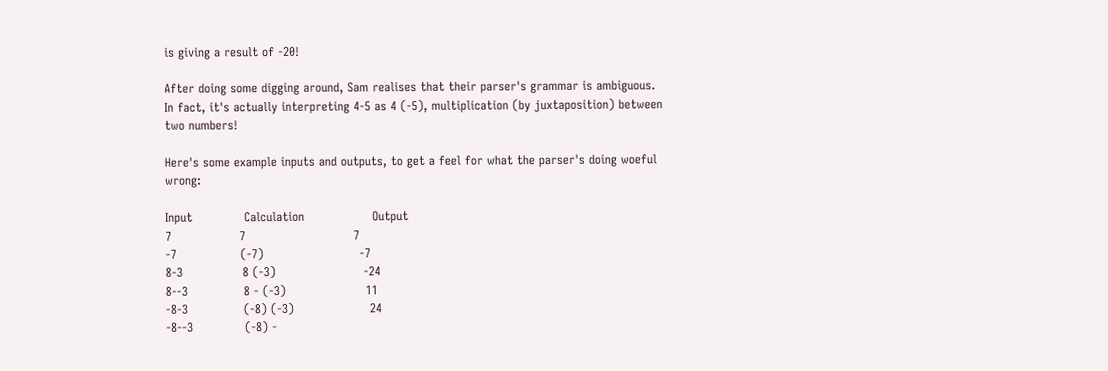is giving a result of -20!

After doing some digging around, Sam realises that their parser's grammar is ambiguous. In fact, it's actually interpreting 4-5 as 4 (-5), multiplication (by juxtaposition) between two numbers!

Here's some example inputs and outputs, to get a feel for what the parser's doing woeful wrong:

Input             Calculation                 Output
7                 7                           7
-7                (-7)                        -7
8-3               8 (-3)                      -24
8--3              8 - (-3)                    11
-8-3              (-8) (-3)                   24
-8--3             (-8) -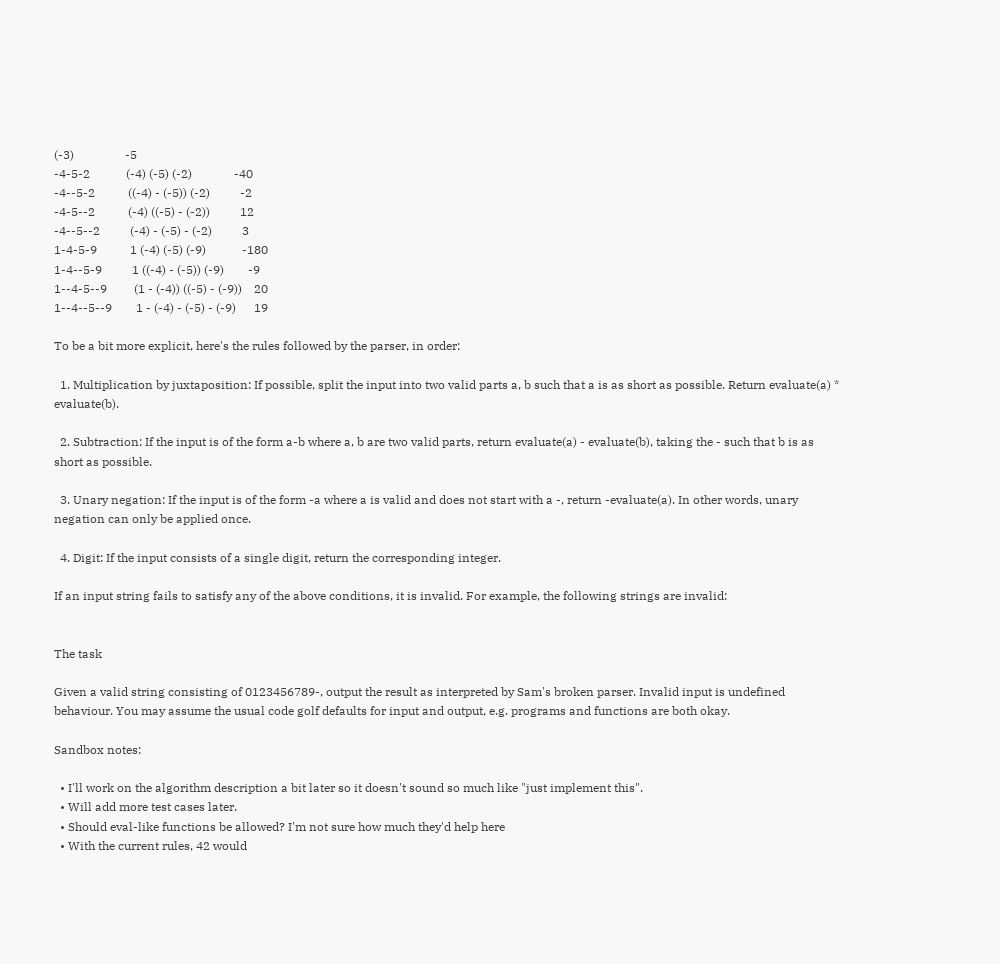(-3)                 -5
-4-5-2            (-4) (-5) (-2)              -40
-4--5-2           ((-4) - (-5)) (-2)          -2
-4-5--2           (-4) ((-5) - (-2))          12
-4--5--2          (-4) - (-5) - (-2)          3
1-4-5-9           1 (-4) (-5) (-9)            -180
1-4--5-9          1 ((-4) - (-5)) (-9)        -9
1--4-5--9         (1 - (-4)) ((-5) - (-9))    20
1--4--5--9        1 - (-4) - (-5) - (-9)      19

To be a bit more explicit, here's the rules followed by the parser, in order:

  1. Multiplication by juxtaposition: If possible, split the input into two valid parts a, b such that a is as short as possible. Return evaluate(a) * evaluate(b).

  2. Subtraction: If the input is of the form a-b where a, b are two valid parts, return evaluate(a) - evaluate(b), taking the - such that b is as short as possible.

  3. Unary negation: If the input is of the form -a where a is valid and does not start with a -, return -evaluate(a). In other words, unary negation can only be applied once.

  4. Digit: If the input consists of a single digit, return the corresponding integer.

If an input string fails to satisfy any of the above conditions, it is invalid. For example, the following strings are invalid:


The task

Given a valid string consisting of 0123456789-, output the result as interpreted by Sam's broken parser. Invalid input is undefined behaviour. You may assume the usual code golf defaults for input and output, e.g. programs and functions are both okay.

Sandbox notes:

  • I'll work on the algorithm description a bit later so it doesn't sound so much like "just implement this".
  • Will add more test cases later.
  • Should eval-like functions be allowed? I'm not sure how much they'd help here
  • With the current rules, 42 would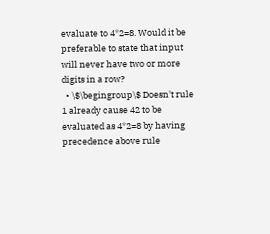evaluate to 4*2=8. Would it be preferable to state that input will never have two or more digits in a row?
  • \$\begingroup\$ Doesn't rule 1 already cause 42 to be evaluated as 4*2=8 by having precedence above rule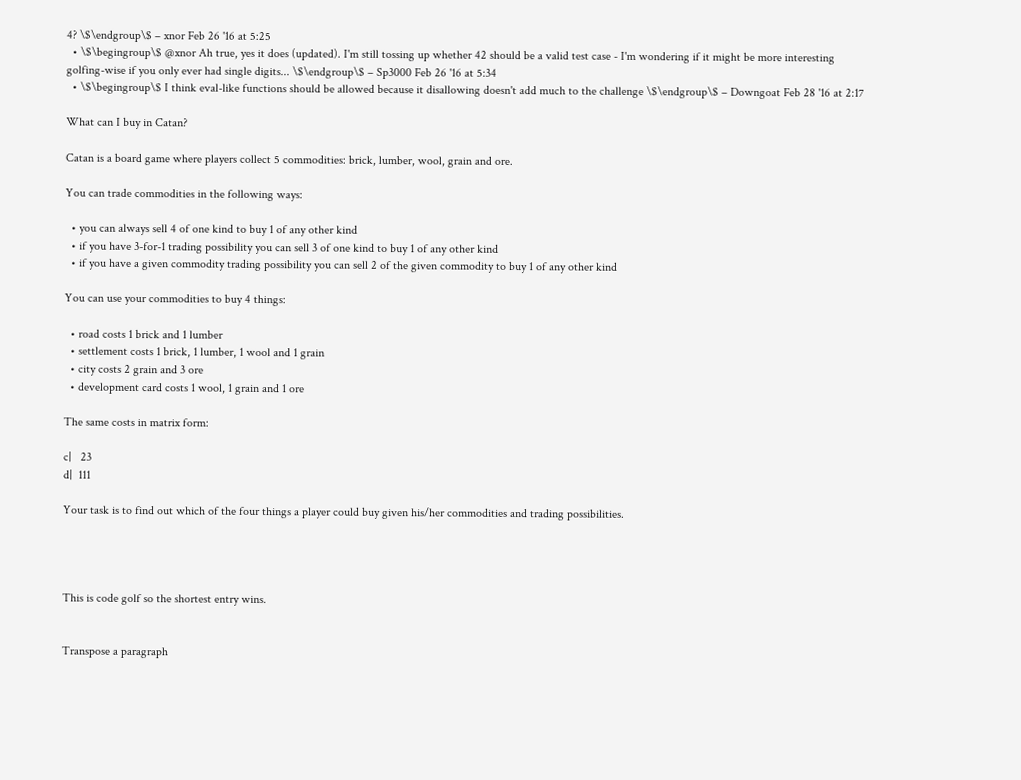4? \$\endgroup\$ – xnor Feb 26 '16 at 5:25
  • \$\begingroup\$ @xnor Ah true, yes it does (updated). I'm still tossing up whether 42 should be a valid test case - I'm wondering if it might be more interesting golfing-wise if you only ever had single digits... \$\endgroup\$ – Sp3000 Feb 26 '16 at 5:34
  • \$\begingroup\$ I think eval-like functions should be allowed because it disallowing doesn't add much to the challenge \$\endgroup\$ – Downgoat Feb 28 '16 at 2:17

What can I buy in Catan?

Catan is a board game where players collect 5 commodities: brick, lumber, wool, grain and ore.

You can trade commodities in the following ways:

  • you can always sell 4 of one kind to buy 1 of any other kind
  • if you have 3-for-1 trading possibility you can sell 3 of one kind to buy 1 of any other kind
  • if you have a given commodity trading possibility you can sell 2 of the given commodity to buy 1 of any other kind

You can use your commodities to buy 4 things:

  • road costs 1 brick and 1 lumber
  • settlement costs 1 brick, 1 lumber, 1 wool and 1 grain
  • city costs 2 grain and 3 ore
  • development card costs 1 wool, 1 grain and 1 ore

The same costs in matrix form:

c|   23
d|  111

Your task is to find out which of the four things a player could buy given his/her commodities and trading possibilities.




This is code golf so the shortest entry wins.


Transpose a paragraph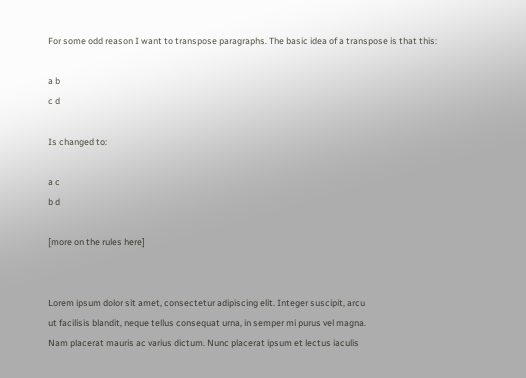For some odd reason I want to transpose paragraphs. The basic idea of a transpose is that this:

a b
c d

Is changed to:

a c
b d

[more on the rules here]


Lorem ipsum dolor sit amet, consectetur adipiscing elit. Integer suscipit, arcu
ut facilisis blandit, neque tellus consequat urna, in semper mi purus vel magna.
Nam placerat mauris ac varius dictum. Nunc placerat ipsum et lectus iaculis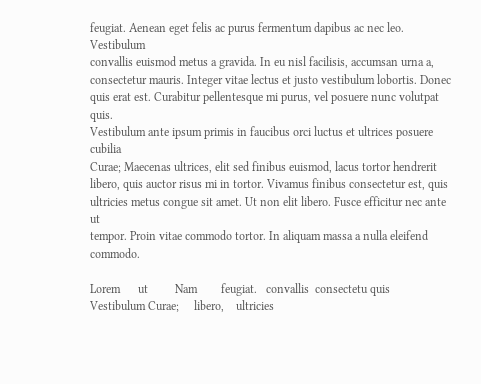feugiat. Aenean eget felis ac purus fermentum dapibus ac nec leo. Vestibulum
convallis euismod metus a gravida. In eu nisl facilisis, accumsan urna a,
consectetur mauris. Integer vitae lectus et justo vestibulum lobortis. Donec
quis erat est. Curabitur pellentesque mi purus, vel posuere nunc volutpat quis.
Vestibulum ante ipsum primis in faucibus orci luctus et ultrices posuere cubilia
Curae; Maecenas ultrices, elit sed finibus euismod, lacus tortor hendrerit
libero, quis auctor risus mi in tortor. Vivamus finibus consectetur est, quis
ultricies metus congue sit amet. Ut non elit libero. Fusce efficitur nec ante ut
tempor. Proin vitae commodo tortor. In aliquam massa a nulla eleifend commodo.

Lorem      ut         Nam        feugiat.   convallis  consectetu quis       Vestibulum Curae;     libero,    ultricies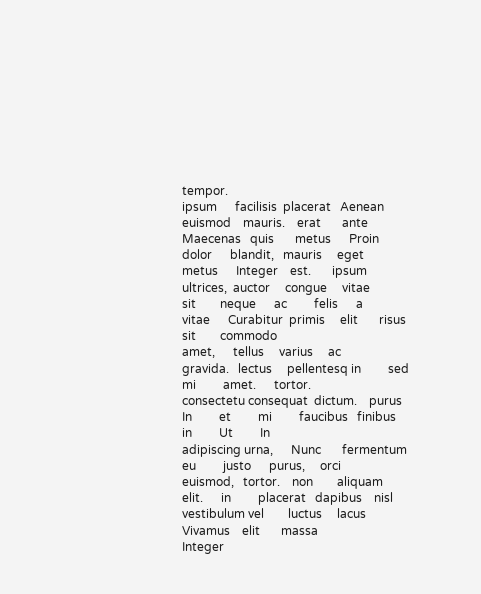tempor.
ipsum      facilisis  placerat   Aenean     euismod    mauris.    erat       ante       Maecenas   quis       metus      Proin
dolor      blandit,   mauris     eget       metus      Integer    est.       ipsum      ultrices,  auctor     congue     vitae
sit        neque      ac         felis      a          vitae      Curabitur  primis     elit       risus      sit        commodo
amet,      tellus     varius     ac         gravida.   lectus     pellentesq in         sed        mi         amet.      tortor.
consectetu consequat  dictum.    purus      In         et         mi         faucibus   finibus    in         Ut         In
adipiscing urna,      Nunc       fermentum  eu         justo      purus,     orci       euismod,   tortor.    non        aliquam
elit.      in         placerat   dapibus    nisl       vestibulum vel        luctus     lacus      Vivamus    elit       massa
Integer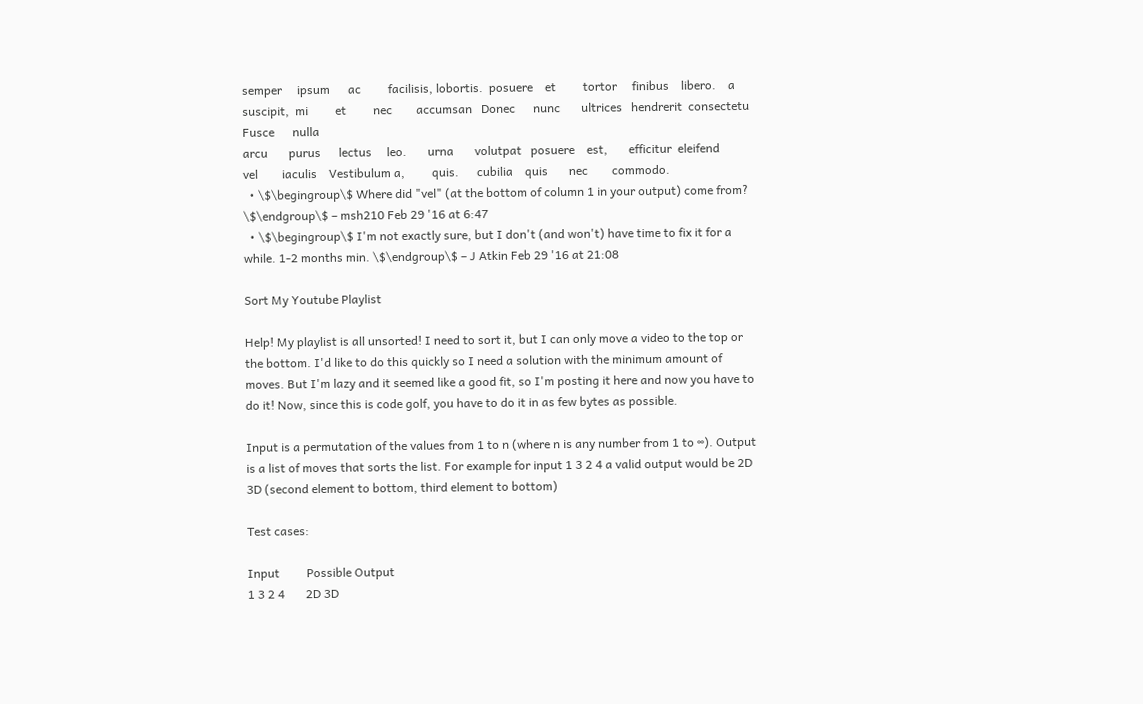semper     ipsum      ac         facilisis, lobortis.  posuere    et         tortor     finibus    libero.    a
suscipit,  mi         et         nec        accumsan   Donec      nunc       ultrices   hendrerit  consectetu Fusce      nulla
arcu       purus      lectus     leo.       urna       volutpat   posuere    est,       efficitur  eleifend
vel        iaculis    Vestibulum a,         quis.      cubilia    quis       nec        commodo.
  • \$\begingroup\$ Where did "vel" (at the bottom of column 1 in your output) come from? \$\endgroup\$ – msh210 Feb 29 '16 at 6:47
  • \$\begingroup\$ I'm not exactly sure, but I don't (and won't) have time to fix it for a while. 1-2 months min. \$\endgroup\$ – J Atkin Feb 29 '16 at 21:08

Sort My Youtube Playlist

Help! My playlist is all unsorted! I need to sort it, but I can only move a video to the top or the bottom. I'd like to do this quickly so I need a solution with the minimum amount of moves. But I'm lazy and it seemed like a good fit, so I'm posting it here and now you have to do it! Now, since this is code golf, you have to do it in as few bytes as possible.

Input is a permutation of the values from 1 to n (where n is any number from 1 to ∞). Output is a list of moves that sorts the list. For example for input 1 3 2 4 a valid output would be 2D 3D (second element to bottom, third element to bottom)

Test cases:

Input         Possible Output
1 3 2 4       2D 3D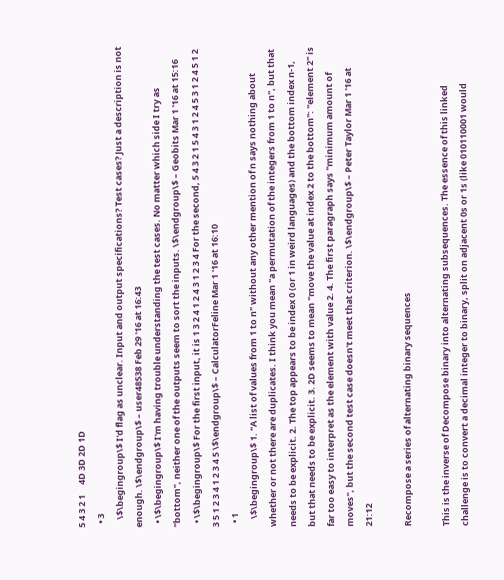5 4 3 2 1     4D 3D 2D 1D
  • 3
    \$\begingroup\$ I'd flag as unclear. Input and output specifications? Test cases? Just a description is not enough. \$\endgroup\$ – user48538 Feb 29 '16 at 16:43
  • \$\begingroup\$ I'm having trouble understanding the test cases. No matter which side I try as "bottom", neither one of the outputs seem to sort the inputs. \$\endgroup\$ – Geobits Mar 1 '16 at 15:16
  • \$\begingroup\$ For the first input, it is 1 3 2 4 1 2 4 3 1 2 3 4 For the second, 5 4 3 2 1 5 4 3 1 2 4 5 3 1 2 4 5 1 2 3 5 1 2 3 4 1 2 3 4 5 \$\endgroup\$ – CalculatorFeline Mar 1 '16 at 16:10
  • 1
    \$\begingroup\$ 1. "A list of values from 1 to n" without any other mention of n says nothing about whether or not there are duplicates. I think you mean "a permutation of the integers from 1 to n", but that needs to be explicit. 2. The top appears to be index 0 (or 1 in weird languages) and the bottom index n-1, but that needs to be explicit. 3. 2D seems to mean "move the value at index 2 to the bottom": "element 2" is far too easy to interpret as the element with value 2. 4. The first paragraph says "minimum amount of moves", but the second test case doesn't meet that criterion. \$\endgroup\$ – Peter Taylor Mar 1 '16 at 21:12

Recompose a series of alternating binary sequences

This is the inverse of Decompose binary into alternating subsequences. The essence of this linked challenge is to convert a decimal integer to binary, split on adjacent 0s or 1s (like 010110001 would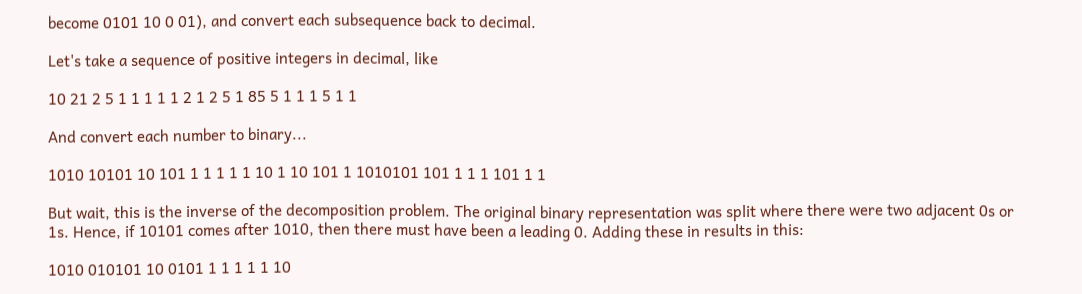become 0101 10 0 01), and convert each subsequence back to decimal.

Let's take a sequence of positive integers in decimal, like

10 21 2 5 1 1 1 1 1 2 1 2 5 1 85 5 1 1 1 5 1 1

And convert each number to binary...

1010 10101 10 101 1 1 1 1 1 10 1 10 101 1 1010101 101 1 1 1 101 1 1

But wait, this is the inverse of the decomposition problem. The original binary representation was split where there were two adjacent 0s or 1s. Hence, if 10101 comes after 1010, then there must have been a leading 0. Adding these in results in this:

1010 010101 10 0101 1 1 1 1 1 10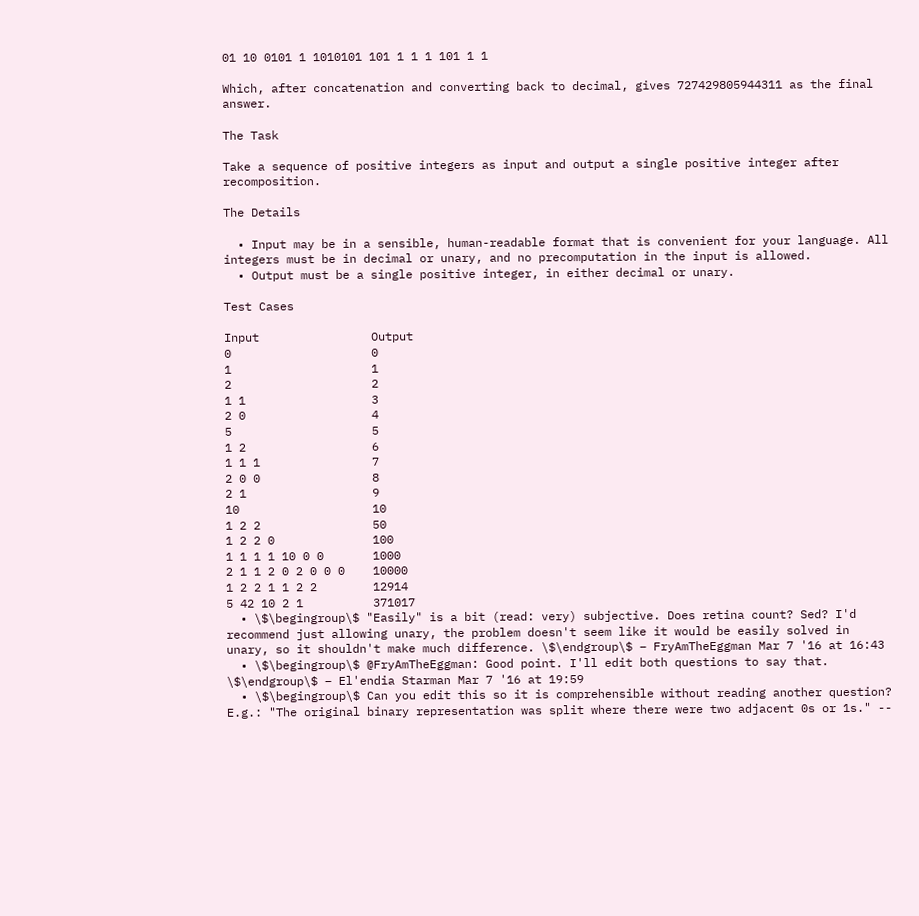01 10 0101 1 1010101 101 1 1 1 101 1 1

Which, after concatenation and converting back to decimal, gives 727429805944311 as the final answer.

The Task

Take a sequence of positive integers as input and output a single positive integer after recomposition.

The Details

  • Input may be in a sensible, human-readable format that is convenient for your language. All integers must be in decimal or unary, and no precomputation in the input is allowed.
  • Output must be a single positive integer, in either decimal or unary.

Test Cases

Input                Output
0                    0
1                    1
2                    2
1 1                  3
2 0                  4
5                    5
1 2                  6
1 1 1                7
2 0 0                8
2 1                  9
10                   10
1 2 2                50
1 2 2 0              100
1 1 1 1 10 0 0       1000
2 1 1 2 0 2 0 0 0    10000
1 2 2 1 1 2 2        12914
5 42 10 2 1          371017
  • \$\begingroup\$ "Easily" is a bit (read: very) subjective. Does retina count? Sed? I'd recommend just allowing unary, the problem doesn't seem like it would be easily solved in unary, so it shouldn't make much difference. \$\endgroup\$ – FryAmTheEggman Mar 7 '16 at 16:43
  • \$\begingroup\$ @FryAmTheEggman: Good point. I'll edit both questions to say that. \$\endgroup\$ – El'endia Starman Mar 7 '16 at 19:59
  • \$\begingroup\$ Can you edit this so it is comprehensible without reading another question? E.g.: "The original binary representation was split where there were two adjacent 0s or 1s." --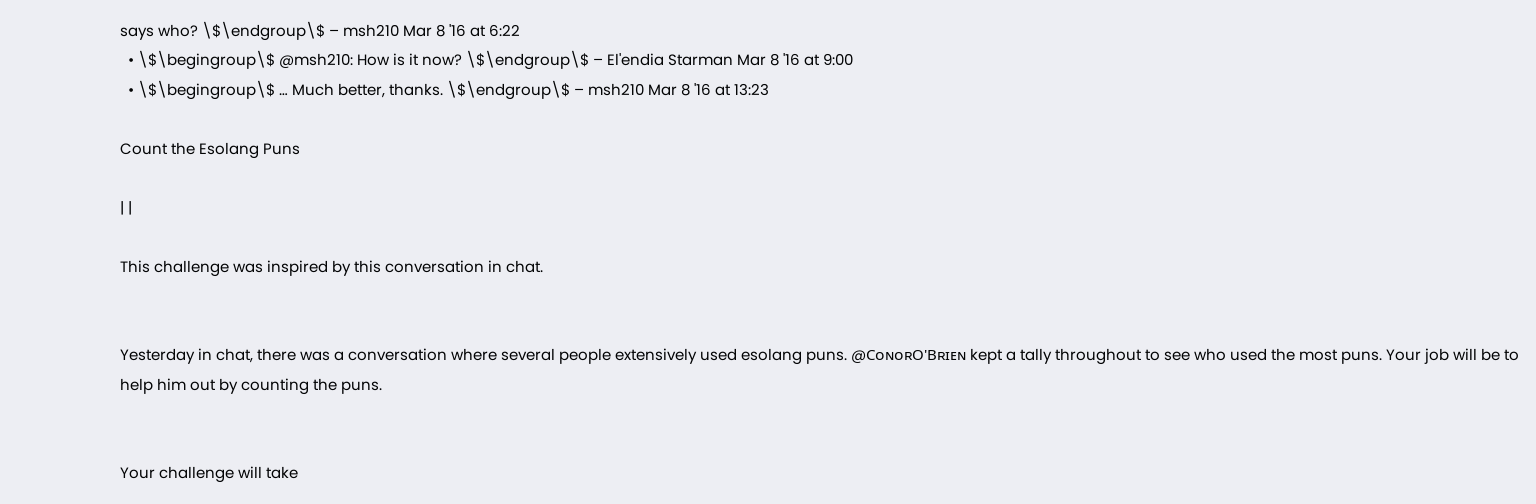says who? \$\endgroup\$ – msh210 Mar 8 '16 at 6:22
  • \$\begingroup\$ @msh210: How is it now? \$\endgroup\$ – El'endia Starman Mar 8 '16 at 9:00
  • \$\begingroup\$ … Much better, thanks. \$\endgroup\$ – msh210 Mar 8 '16 at 13:23

Count the Esolang Puns

| |

This challenge was inspired by this conversation in chat.


Yesterday in chat, there was a conversation where several people extensively used esolang puns. @CᴏɴᴏʀO'Bʀɪᴇɴ kept a tally throughout to see who used the most puns. Your job will be to help him out by counting the puns.


Your challenge will take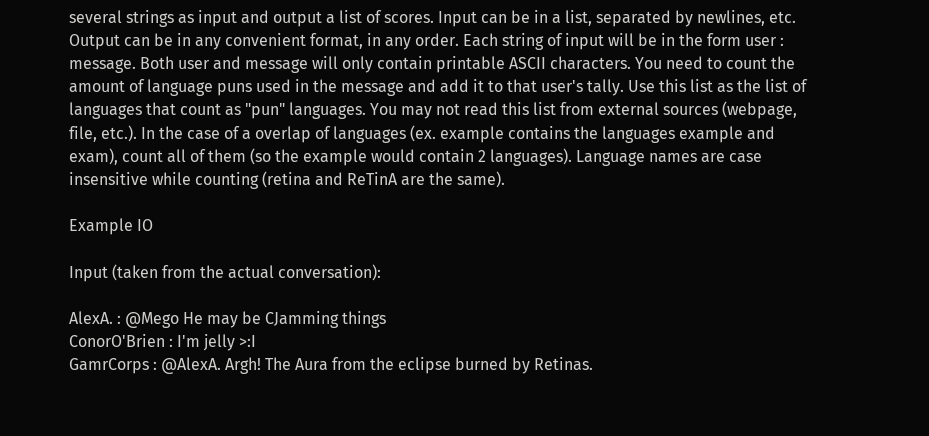several strings as input and output a list of scores. Input can be in a list, separated by newlines, etc. Output can be in any convenient format, in any order. Each string of input will be in the form user : message. Both user and message will only contain printable ASCII characters. You need to count the amount of language puns used in the message and add it to that user's tally. Use this list as the list of languages that count as "pun" languages. You may not read this list from external sources (webpage, file, etc.). In the case of a overlap of languages (ex. example contains the languages example and exam), count all of them (so the example would contain 2 languages). Language names are case insensitive while counting (retina and ReTinA are the same).

Example IO

Input (taken from the actual conversation):

AlexA. : @Mego He may be CJamming things
ConorO'Brien : I'm jelly >:I
GamrCorps : @AlexA. Argh! The Aura from the eclipse burned by Retinas.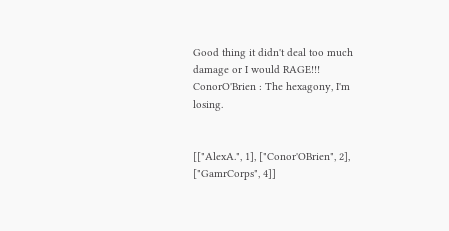Good thing it didn't deal too much damage or I would RAGE!!!
ConorO'Brien : The hexagony, I'm losing.


[["AlexA.", 1], ["Conor'OBrien", 2], ["GamrCorps", 4]]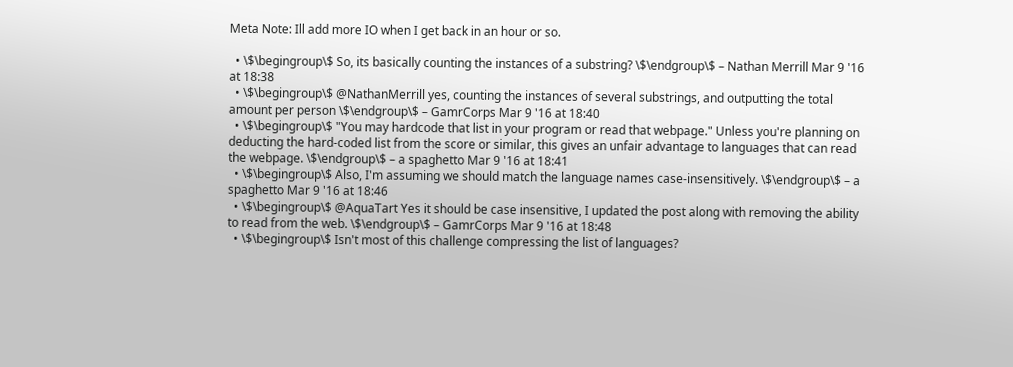Meta Note: Ill add more IO when I get back in an hour or so.

  • \$\begingroup\$ So, its basically counting the instances of a substring? \$\endgroup\$ – Nathan Merrill Mar 9 '16 at 18:38
  • \$\begingroup\$ @NathanMerrill yes, counting the instances of several substrings, and outputting the total amount per person \$\endgroup\$ – GamrCorps Mar 9 '16 at 18:40
  • \$\begingroup\$ "You may hardcode that list in your program or read that webpage." Unless you're planning on deducting the hard-coded list from the score or similar, this gives an unfair advantage to languages that can read the webpage. \$\endgroup\$ – a spaghetto Mar 9 '16 at 18:41
  • \$\begingroup\$ Also, I'm assuming we should match the language names case-insensitively. \$\endgroup\$ – a spaghetto Mar 9 '16 at 18:46
  • \$\begingroup\$ @AquaTart Yes it should be case insensitive, I updated the post along with removing the ability to read from the web. \$\endgroup\$ – GamrCorps Mar 9 '16 at 18:48
  • \$\begingroup\$ Isn't most of this challenge compressing the list of languages?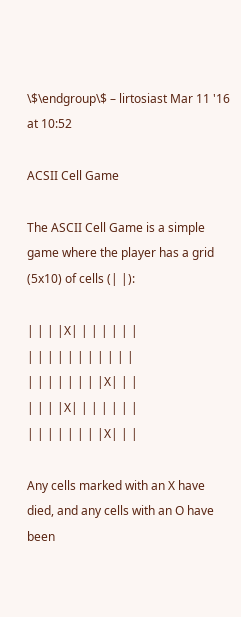\$\endgroup\$ – lirtosiast Mar 11 '16 at 10:52

ACSII Cell Game

The ASCII Cell Game is a simple game where the player has a grid (5x10) of cells (| |):

| | | |X| | | | | | |
| | | | | | | | | | |
| | | | | | | |X| | |
| | | |X| | | | | | |
| | | | | | | |X| | |

Any cells marked with an X have died, and any cells with an O have been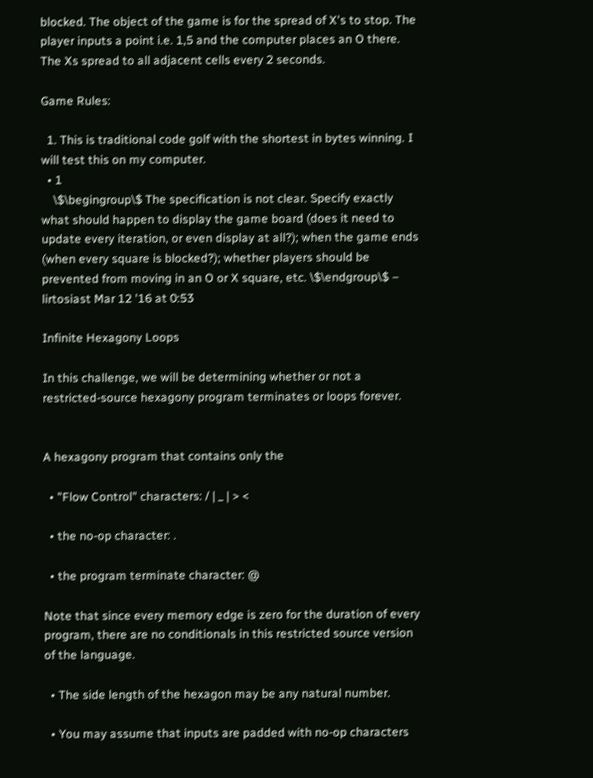blocked. The object of the game is for the spread of X's to stop. The player inputs a point i.e. 1,5 and the computer places an O there. The Xs spread to all adjacent cells every 2 seconds.

Game Rules:

  1. This is traditional code golf with the shortest in bytes winning. I will test this on my computer.
  • 1
    \$\begingroup\$ The specification is not clear. Specify exactly what should happen to display the game board (does it need to update every iteration, or even display at all?); when the game ends (when every square is blocked?); whether players should be prevented from moving in an O or X square, etc. \$\endgroup\$ – lirtosiast Mar 12 '16 at 0:53

Infinite Hexagony Loops

In this challenge, we will be determining whether or not a restricted-source hexagony program terminates or loops forever.


A hexagony program that contains only the

  • "Flow Control" characters: / | _ | > <

  • the no-op character: .

  • the program terminate character: @

Note that since every memory edge is zero for the duration of every program, there are no conditionals in this restricted source version of the language.

  • The side length of the hexagon may be any natural number.

  • You may assume that inputs are padded with no-op characters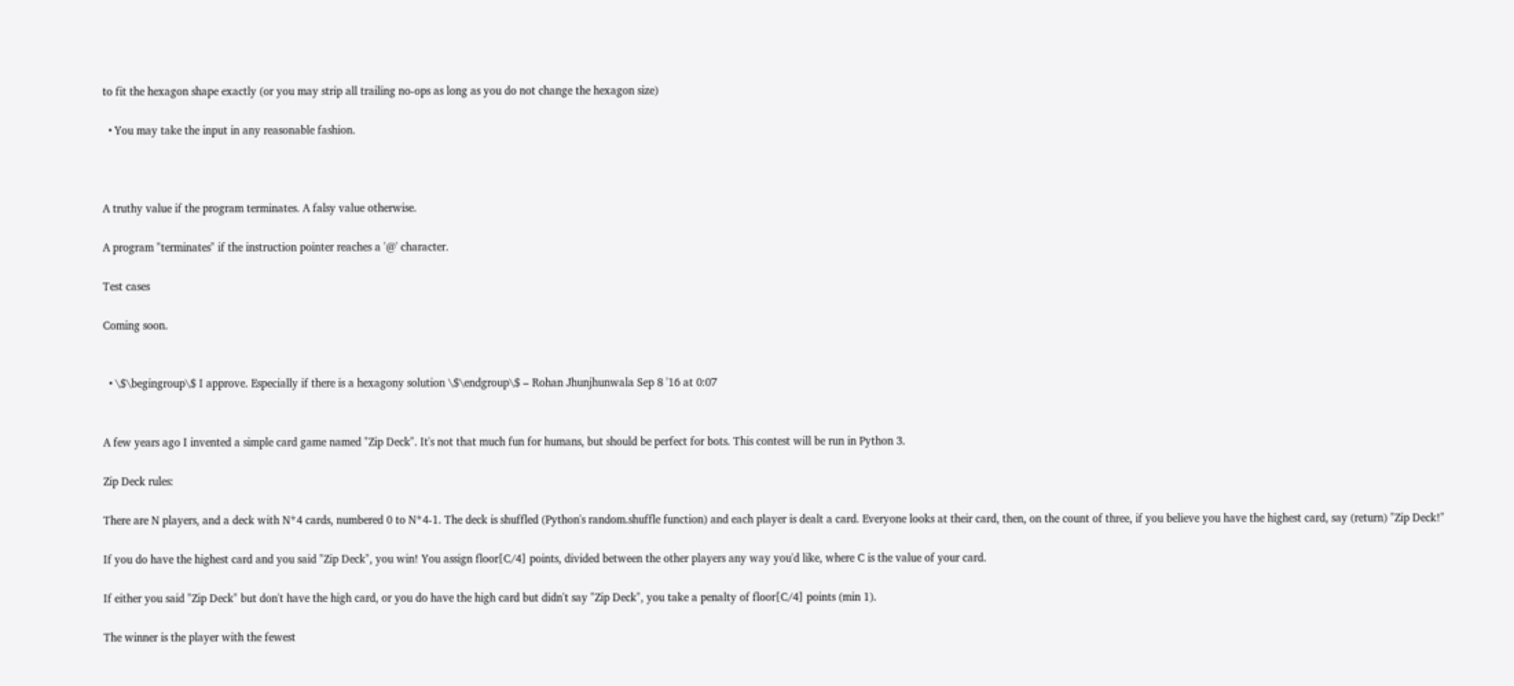to fit the hexagon shape exactly (or you may strip all trailing no-ops as long as you do not change the hexagon size)

  • You may take the input in any reasonable fashion.



A truthy value if the program terminates. A falsy value otherwise.

A program "terminates" if the instruction pointer reaches a '@' character.

Test cases

Coming soon.


  • \$\begingroup\$ I approve. Especially if there is a hexagony solution \$\endgroup\$ – Rohan Jhunjhunwala Sep 8 '16 at 0:07


A few years ago I invented a simple card game named "Zip Deck". It's not that much fun for humans, but should be perfect for bots. This contest will be run in Python 3.

Zip Deck rules:

There are N players, and a deck with N*4 cards, numbered 0 to N*4-1. The deck is shuffled (Python's random.shuffle function) and each player is dealt a card. Everyone looks at their card, then, on the count of three, if you believe you have the highest card, say (return) "Zip Deck!"

If you do have the highest card and you said "Zip Deck", you win! You assign floor[C/4] points, divided between the other players any way you'd like, where C is the value of your card.

If either you said "Zip Deck" but don't have the high card, or you do have the high card but didn't say "Zip Deck", you take a penalty of floor[C/4] points (min 1).

The winner is the player with the fewest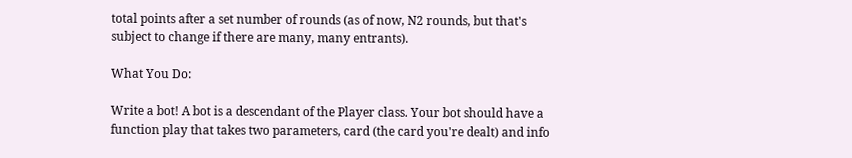total points after a set number of rounds (as of now, N2 rounds, but that's subject to change if there are many, many entrants).

What You Do:

Write a bot! A bot is a descendant of the Player class. Your bot should have a function play that takes two parameters, card (the card you're dealt) and info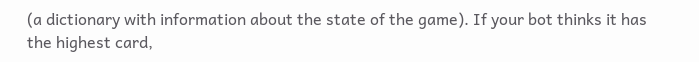(a dictionary with information about the state of the game). If your bot thinks it has the highest card,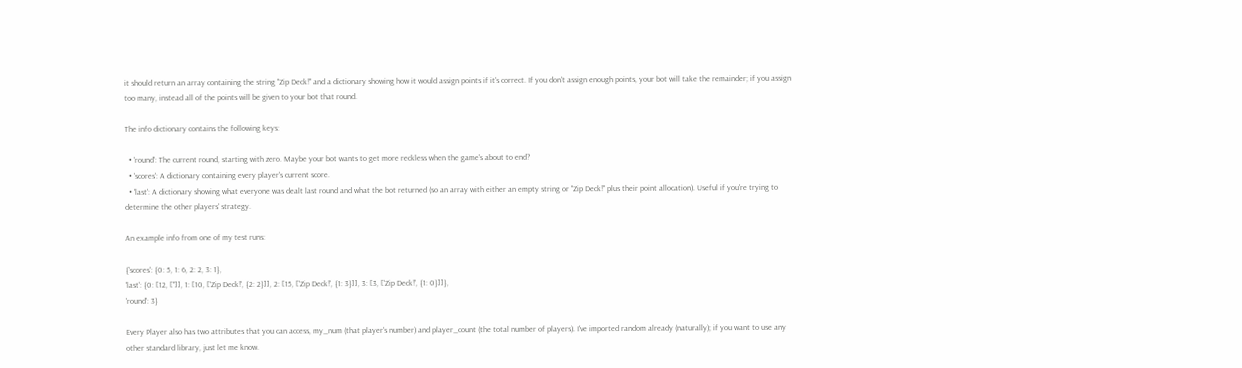it should return an array containing the string "Zip Deck!" and a dictionary showing how it would assign points if it's correct. If you don't assign enough points, your bot will take the remainder; if you assign too many, instead all of the points will be given to your bot that round.

The info dictionary contains the following keys:

  • 'round': The current round, starting with zero. Maybe your bot wants to get more reckless when the game's about to end?
  • 'scores': A dictionary containing every player's current score.
  • 'last': A dictionary showing what everyone was dealt last round and what the bot returned (so an array with either an empty string or "Zip Deck!" plus their point allocation). Useful if you're trying to determine the other players' strategy.

An example info from one of my test runs:

{'scores': {0: 5, 1: 6, 2: 2, 3: 1},
'last': {0: [12, ['']], 1: [10, ['Zip Deck!', {2: 2}]], 2: [15, ['Zip Deck!', {1: 3}]], 3: [3, ['Zip Deck!', {1: 0}]]},
'round': 3}

Every Player also has two attributes that you can access, my_num (that player's number) and player_count (the total number of players). I've imported random already (naturally); if you want to use any other standard library, just let me know.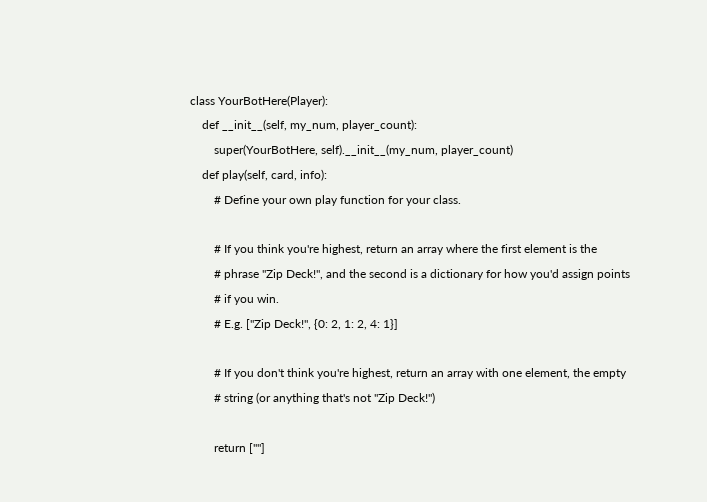class YourBotHere(Player):
    def __init__(self, my_num, player_count):
        super(YourBotHere, self).__init__(my_num, player_count)
    def play(self, card, info):
        # Define your own play function for your class.

        # If you think you're highest, return an array where the first element is the
        # phrase "Zip Deck!", and the second is a dictionary for how you'd assign points
        # if you win.
        # E.g. ["Zip Deck!", {0: 2, 1: 2, 4: 1}]

        # If you don't think you're highest, return an array with one element, the empty
        # string (or anything that's not "Zip Deck!")

        return [""]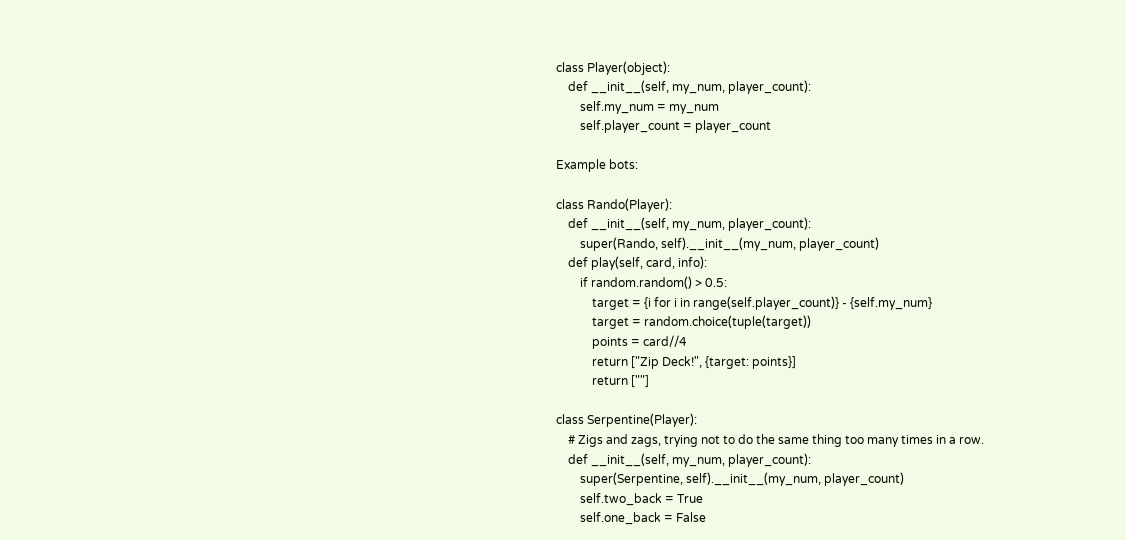class Player(object):
    def __init__(self, my_num, player_count):
        self.my_num = my_num
        self.player_count = player_count

Example bots:

class Rando(Player):
    def __init__(self, my_num, player_count):
        super(Rando, self).__init__(my_num, player_count)
    def play(self, card, info):
        if random.random() > 0.5:
            target = {i for i in range(self.player_count)} - {self.my_num}
            target = random.choice(tuple(target))
            points = card//4
            return ["Zip Deck!", {target: points}]
            return [""]

class Serpentine(Player):
    # Zigs and zags, trying not to do the same thing too many times in a row.
    def __init__(self, my_num, player_count):
        super(Serpentine, self).__init__(my_num, player_count)
        self.two_back = True
        self.one_back = False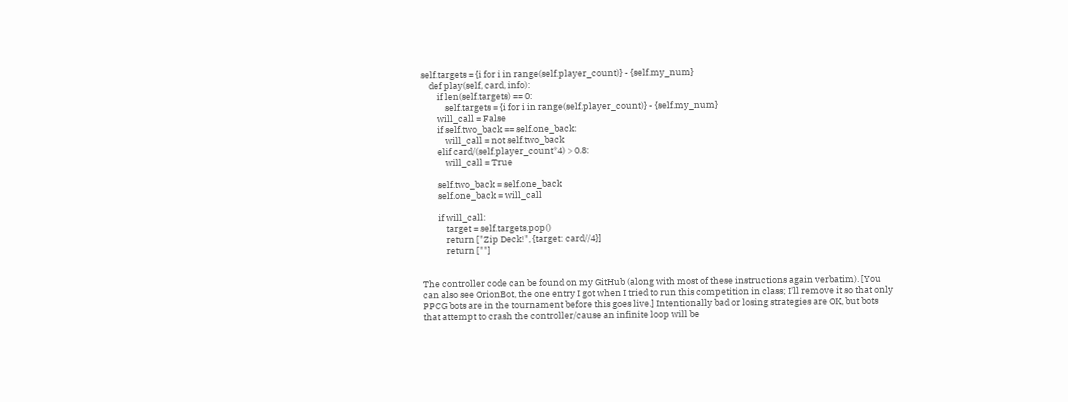self.targets = {i for i in range(self.player_count)} - {self.my_num}
    def play(self, card, info):
        if len(self.targets) == 0:
            self.targets = {i for i in range(self.player_count)} - {self.my_num}
        will_call = False
        if self.two_back == self.one_back:
            will_call = not self.two_back
        elif card/(self.player_count*4) > 0.8:
            will_call = True

        self.two_back = self.one_back
        self.one_back = will_call

        if will_call:
            target = self.targets.pop()
            return ["Zip Deck!", {target: card//4}]
            return [""]


The controller code can be found on my GitHub (along with most of these instructions again verbatim). [You can also see OrionBot, the one entry I got when I tried to run this competition in class; I'll remove it so that only PPCG bots are in the tournament before this goes live.] Intentionally bad or losing strategies are OK, but bots that attempt to crash the controller/cause an infinite loop will be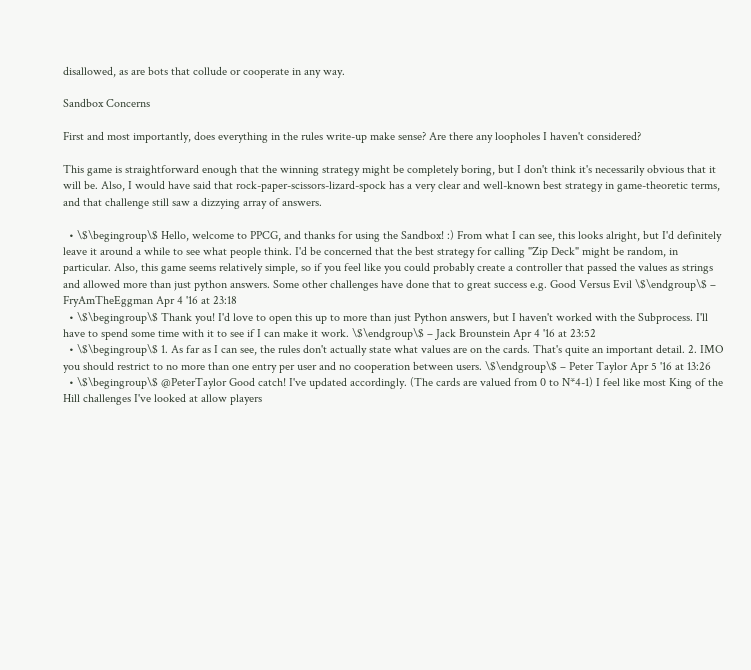disallowed, as are bots that collude or cooperate in any way.

Sandbox Concerns

First and most importantly, does everything in the rules write-up make sense? Are there any loopholes I haven't considered?

This game is straightforward enough that the winning strategy might be completely boring, but I don't think it's necessarily obvious that it will be. Also, I would have said that rock-paper-scissors-lizard-spock has a very clear and well-known best strategy in game-theoretic terms, and that challenge still saw a dizzying array of answers.

  • \$\begingroup\$ Hello, welcome to PPCG, and thanks for using the Sandbox! :) From what I can see, this looks alright, but I'd definitely leave it around a while to see what people think. I'd be concerned that the best strategy for calling "Zip Deck" might be random, in particular. Also, this game seems relatively simple, so if you feel like you could probably create a controller that passed the values as strings and allowed more than just python answers. Some other challenges have done that to great success e.g. Good Versus Evil \$\endgroup\$ – FryAmTheEggman Apr 4 '16 at 23:18
  • \$\begingroup\$ Thank you! I'd love to open this up to more than just Python answers, but I haven't worked with the Subprocess. I'll have to spend some time with it to see if I can make it work. \$\endgroup\$ – Jack Brounstein Apr 4 '16 at 23:52
  • \$\begingroup\$ 1. As far as I can see, the rules don't actually state what values are on the cards. That's quite an important detail. 2. IMO you should restrict to no more than one entry per user and no cooperation between users. \$\endgroup\$ – Peter Taylor Apr 5 '16 at 13:26
  • \$\begingroup\$ @PeterTaylor Good catch! I've updated accordingly. (The cards are valued from 0 to N*4-1) I feel like most King of the Hill challenges I've looked at allow players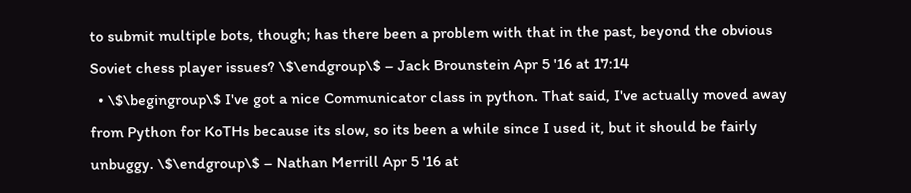to submit multiple bots, though; has there been a problem with that in the past, beyond the obvious Soviet chess player issues? \$\endgroup\$ – Jack Brounstein Apr 5 '16 at 17:14
  • \$\begingroup\$ I've got a nice Communicator class in python. That said, I've actually moved away from Python for KoTHs because its slow, so its been a while since I used it, but it should be fairly unbuggy. \$\endgroup\$ – Nathan Merrill Apr 5 '16 at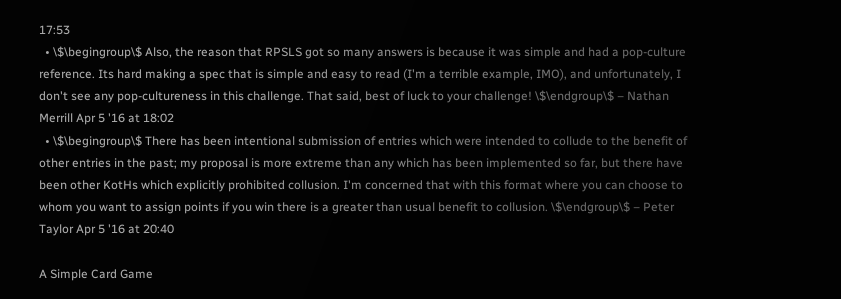17:53
  • \$\begingroup\$ Also, the reason that RPSLS got so many answers is because it was simple and had a pop-culture reference. Its hard making a spec that is simple and easy to read (I'm a terrible example, IMO), and unfortunately, I don't see any pop-cultureness in this challenge. That said, best of luck to your challenge! \$\endgroup\$ – Nathan Merrill Apr 5 '16 at 18:02
  • \$\begingroup\$ There has been intentional submission of entries which were intended to collude to the benefit of other entries in the past; my proposal is more extreme than any which has been implemented so far, but there have been other KotHs which explicitly prohibited collusion. I'm concerned that with this format where you can choose to whom you want to assign points if you win there is a greater than usual benefit to collusion. \$\endgroup\$ – Peter Taylor Apr 5 '16 at 20:40

A Simple Card Game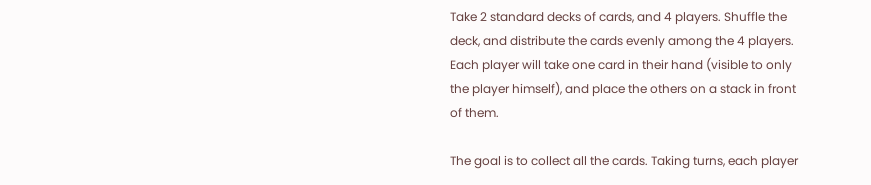Take 2 standard decks of cards, and 4 players. Shuffle the deck, and distribute the cards evenly among the 4 players. Each player will take one card in their hand (visible to only the player himself), and place the others on a stack in front of them.

The goal is to collect all the cards. Taking turns, each player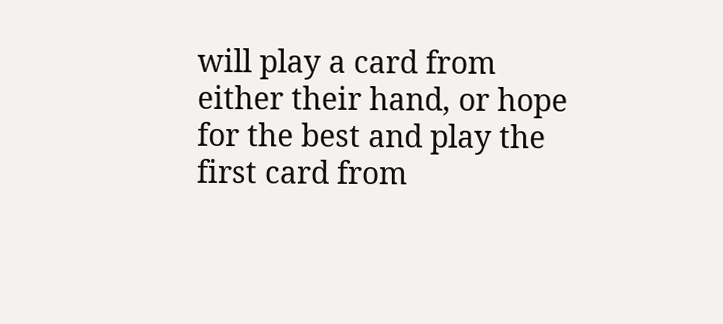will play a card from either their hand, or hope for the best and play the first card from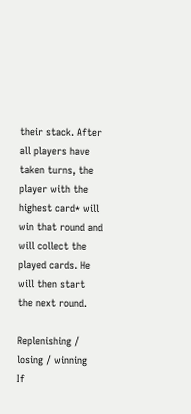their stack. After all players have taken turns, the player with the highest card* will win that round and will collect the played cards. He will then start the next round.

Replenishing / losing / winning
If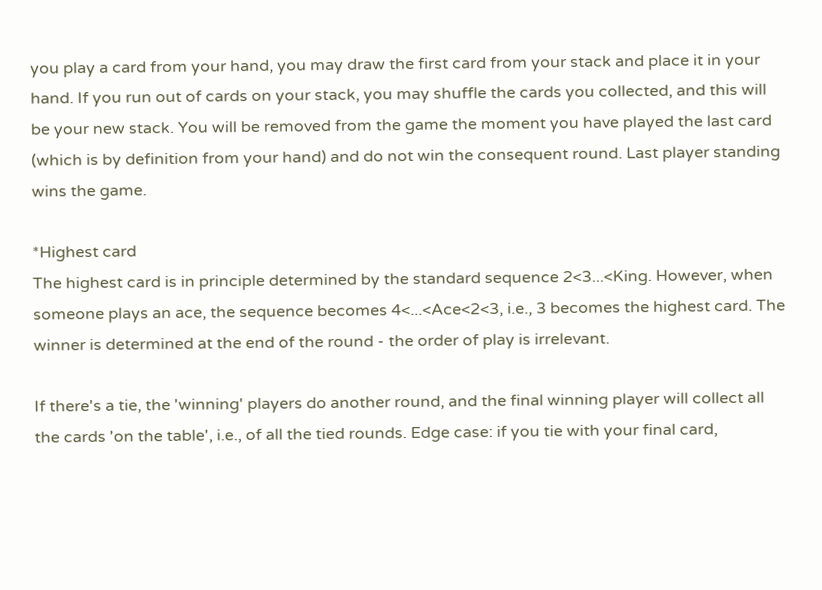you play a card from your hand, you may draw the first card from your stack and place it in your hand. If you run out of cards on your stack, you may shuffle the cards you collected, and this will be your new stack. You will be removed from the game the moment you have played the last card (which is by definition from your hand) and do not win the consequent round. Last player standing wins the game.

*Highest card
The highest card is in principle determined by the standard sequence 2<3...<King. However, when someone plays an ace, the sequence becomes 4<...<Ace<2<3, i.e., 3 becomes the highest card. The winner is determined at the end of the round - the order of play is irrelevant.

If there's a tie, the 'winning' players do another round, and the final winning player will collect all the cards 'on the table', i.e., of all the tied rounds. Edge case: if you tie with your final card,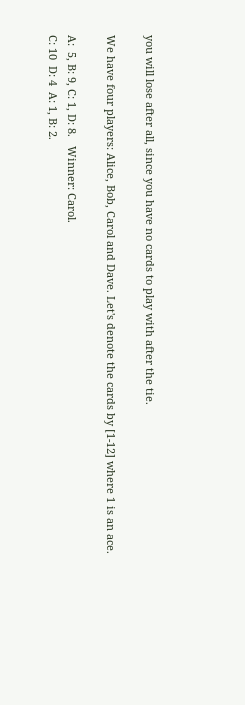you will lose after all, since you have no cards to play with after the tie.

We have four players: Alice, Bob, Carol and Dave. Let's denote the cards by [1-12] where 1 is an ace.

A:  5, B: 9, C: 1, D: 8.   Winner: Carol.
C: 10  D: 4  A: 1, B: 2.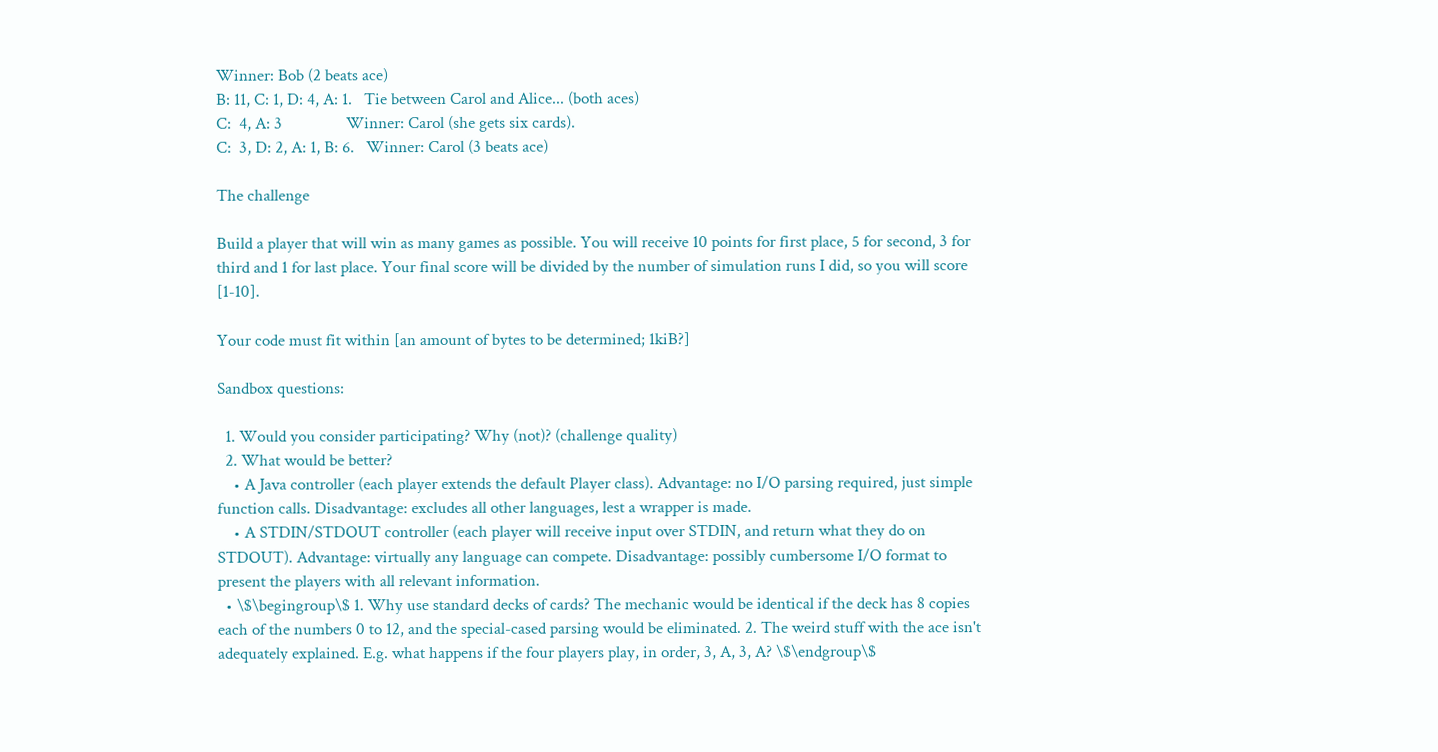Winner: Bob (2 beats ace)
B: 11, C: 1, D: 4, A: 1.   Tie between Carol and Alice... (both aces)
C:  4, A: 3                Winner: Carol (she gets six cards).
C:  3, D: 2, A: 1, B: 6.   Winner: Carol (3 beats ace)

The challenge

Build a player that will win as many games as possible. You will receive 10 points for first place, 5 for second, 3 for third and 1 for last place. Your final score will be divided by the number of simulation runs I did, so you will score [1-10].

Your code must fit within [an amount of bytes to be determined; 1kiB?]

Sandbox questions:

  1. Would you consider participating? Why (not)? (challenge quality)
  2. What would be better?
    • A Java controller (each player extends the default Player class). Advantage: no I/O parsing required, just simple function calls. Disadvantage: excludes all other languages, lest a wrapper is made.
    • A STDIN/STDOUT controller (each player will receive input over STDIN, and return what they do on STDOUT). Advantage: virtually any language can compete. Disadvantage: possibly cumbersome I/O format to present the players with all relevant information.
  • \$\begingroup\$ 1. Why use standard decks of cards? The mechanic would be identical if the deck has 8 copies each of the numbers 0 to 12, and the special-cased parsing would be eliminated. 2. The weird stuff with the ace isn't adequately explained. E.g. what happens if the four players play, in order, 3, A, 3, A? \$\endgroup\$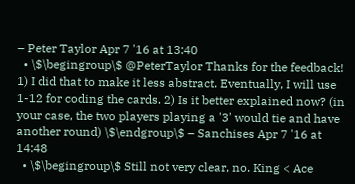– Peter Taylor Apr 7 '16 at 13:40
  • \$\begingroup\$ @PeterTaylor Thanks for the feedback! 1) I did that to make it less abstract. Eventually, I will use 1-12 for coding the cards. 2) Is it better explained now? (in your case, the two players playing a '3' would tie and have another round) \$\endgroup\$ – Sanchises Apr 7 '16 at 14:48
  • \$\begingroup\$ Still not very clear, no. King < Ace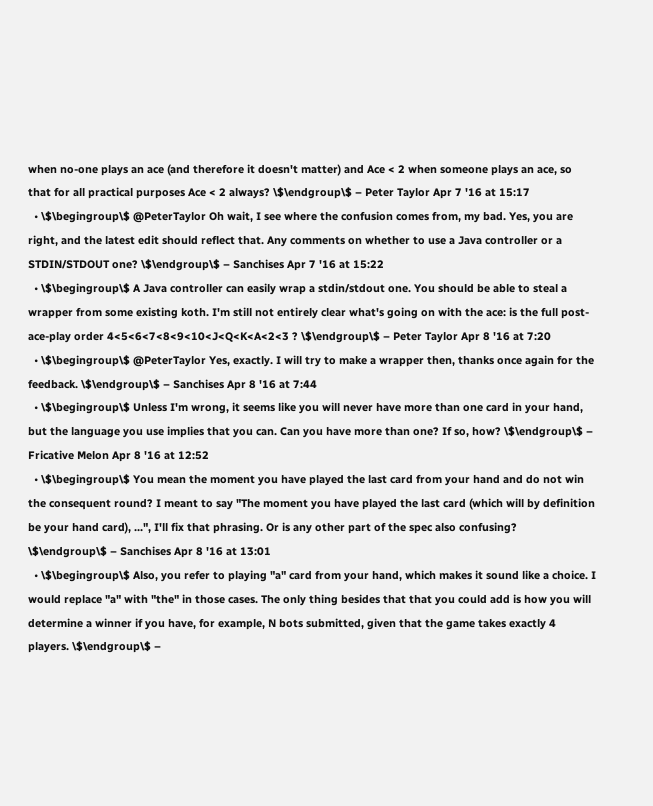when no-one plays an ace (and therefore it doesn't matter) and Ace < 2 when someone plays an ace, so that for all practical purposes Ace < 2 always? \$\endgroup\$ – Peter Taylor Apr 7 '16 at 15:17
  • \$\begingroup\$ @PeterTaylor Oh wait, I see where the confusion comes from, my bad. Yes, you are right, and the latest edit should reflect that. Any comments on whether to use a Java controller or a STDIN/STDOUT one? \$\endgroup\$ – Sanchises Apr 7 '16 at 15:22
  • \$\begingroup\$ A Java controller can easily wrap a stdin/stdout one. You should be able to steal a wrapper from some existing koth. I'm still not entirely clear what's going on with the ace: is the full post-ace-play order 4<5<6<7<8<9<10<J<Q<K<A<2<3 ? \$\endgroup\$ – Peter Taylor Apr 8 '16 at 7:20
  • \$\begingroup\$ @PeterTaylor Yes, exactly. I will try to make a wrapper then, thanks once again for the feedback. \$\endgroup\$ – Sanchises Apr 8 '16 at 7:44
  • \$\begingroup\$ Unless I'm wrong, it seems like you will never have more than one card in your hand, but the language you use implies that you can. Can you have more than one? If so, how? \$\endgroup\$ – Fricative Melon Apr 8 '16 at 12:52
  • \$\begingroup\$ You mean the moment you have played the last card from your hand and do not win the consequent round? I meant to say "The moment you have played the last card (which will by definition be your hand card), ...", I'll fix that phrasing. Or is any other part of the spec also confusing? \$\endgroup\$ – Sanchises Apr 8 '16 at 13:01
  • \$\begingroup\$ Also, you refer to playing "a" card from your hand, which makes it sound like a choice. I would replace "a" with "the" in those cases. The only thing besides that that you could add is how you will determine a winner if you have, for example, N bots submitted, given that the game takes exactly 4 players. \$\endgroup\$ –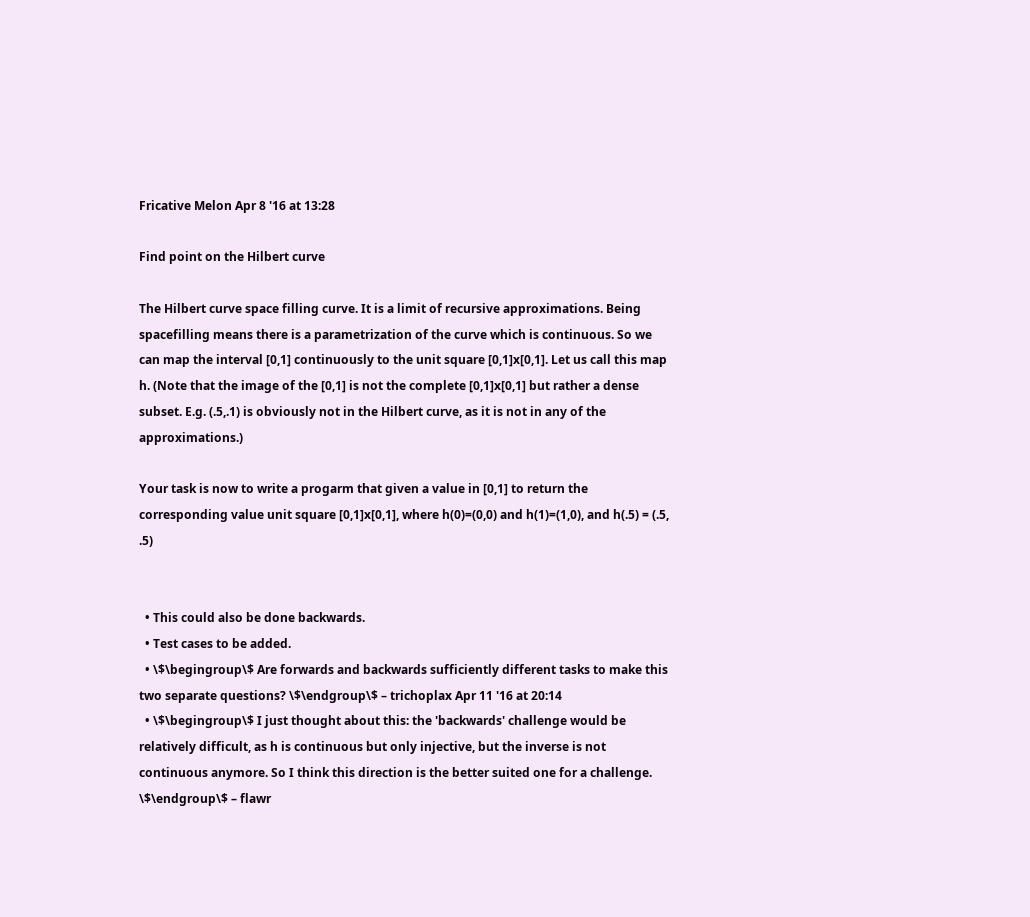Fricative Melon Apr 8 '16 at 13:28

Find point on the Hilbert curve

The Hilbert curve space filling curve. It is a limit of recursive approximations. Being spacefilling means there is a parametrization of the curve which is continuous. So we can map the interval [0,1] continuously to the unit square [0,1]x[0,1]. Let us call this map h. (Note that the image of the [0,1] is not the complete [0,1]x[0,1] but rather a dense subset. E.g. (.5,.1) is obviously not in the Hilbert curve, as it is not in any of the approximations.)

Your task is now to write a progarm that given a value in [0,1] to return the corresponding value unit square [0,1]x[0,1], where h(0)=(0,0) and h(1)=(1,0), and h(.5) = (.5, .5)


  • This could also be done backwards.
  • Test cases to be added.
  • \$\begingroup\$ Are forwards and backwards sufficiently different tasks to make this two separate questions? \$\endgroup\$ – trichoplax Apr 11 '16 at 20:14
  • \$\begingroup\$ I just thought about this: the 'backwards' challenge would be relatively difficult, as h is continuous but only injective, but the inverse is not continuous anymore. So I think this direction is the better suited one for a challenge. \$\endgroup\$ – flawr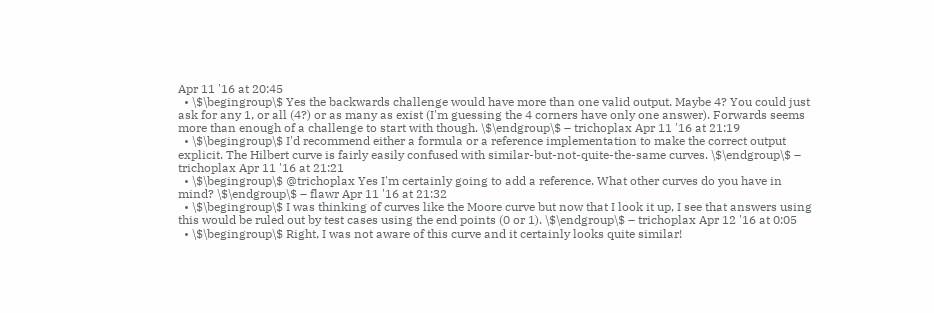Apr 11 '16 at 20:45
  • \$\begingroup\$ Yes the backwards challenge would have more than one valid output. Maybe 4? You could just ask for any 1, or all (4?) or as many as exist (I'm guessing the 4 corners have only one answer). Forwards seems more than enough of a challenge to start with though. \$\endgroup\$ – trichoplax Apr 11 '16 at 21:19
  • \$\begingroup\$ I'd recommend either a formula or a reference implementation to make the correct output explicit. The Hilbert curve is fairly easily confused with similar-but-not-quite-the-same curves. \$\endgroup\$ – trichoplax Apr 11 '16 at 21:21
  • \$\begingroup\$ @trichoplax Yes I'm certainly going to add a reference. What other curves do you have in mind? \$\endgroup\$ – flawr Apr 11 '16 at 21:32
  • \$\begingroup\$ I was thinking of curves like the Moore curve but now that I look it up, I see that answers using this would be ruled out by test cases using the end points (0 or 1). \$\endgroup\$ – trichoplax Apr 12 '16 at 0:05
  • \$\begingroup\$ Right, I was not aware of this curve and it certainly looks quite similar!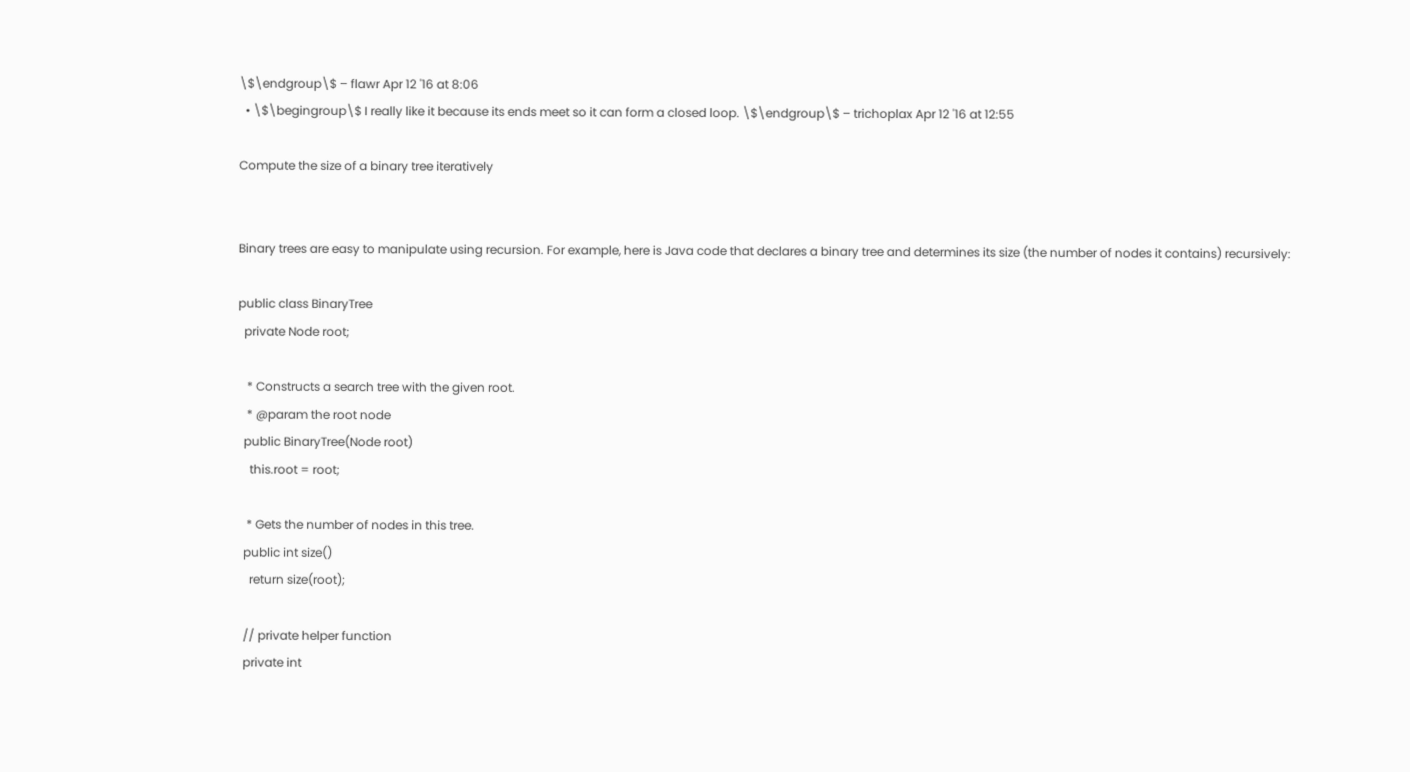\$\endgroup\$ – flawr Apr 12 '16 at 8:06
  • \$\begingroup\$ I really like it because its ends meet so it can form a closed loop. \$\endgroup\$ – trichoplax Apr 12 '16 at 12:55

Compute the size of a binary tree iteratively


Binary trees are easy to manipulate using recursion. For example, here is Java code that declares a binary tree and determines its size (the number of nodes it contains) recursively:

public class BinaryTree
  private Node root;

   * Constructs a search tree with the given root.
   * @param the root node
  public BinaryTree(Node root)
    this.root = root;

   * Gets the number of nodes in this tree.
  public int size()
    return size(root);

  // private helper function
  private int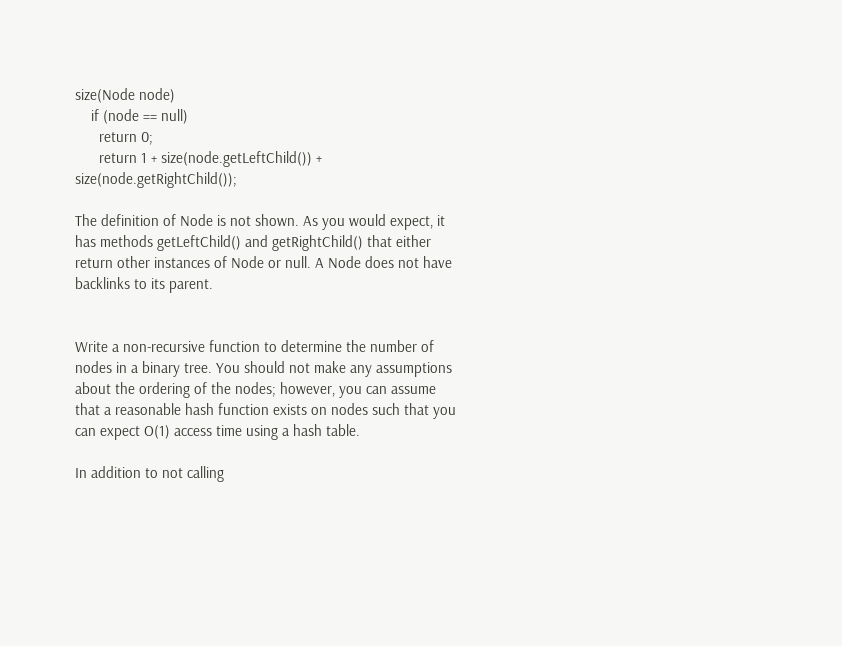size(Node node)
    if (node == null)
      return 0;
      return 1 + size(node.getLeftChild()) + size(node.getRightChild());

The definition of Node is not shown. As you would expect, it has methods getLeftChild() and getRightChild() that either return other instances of Node or null. A Node does not have backlinks to its parent.


Write a non-recursive function to determine the number of nodes in a binary tree. You should not make any assumptions about the ordering of the nodes; however, you can assume that a reasonable hash function exists on nodes such that you can expect O(1) access time using a hash table.

In addition to not calling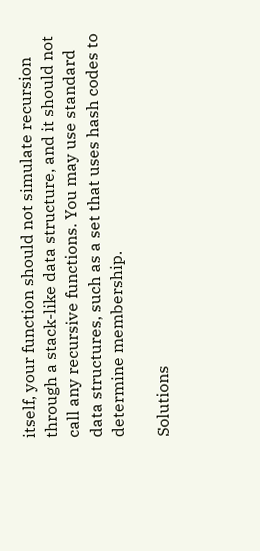itself, your function should not simulate recursion through a stack-like data structure, and it should not call any recursive functions. You may use standard data structures, such as a set that uses hash codes to determine membership.

Solutions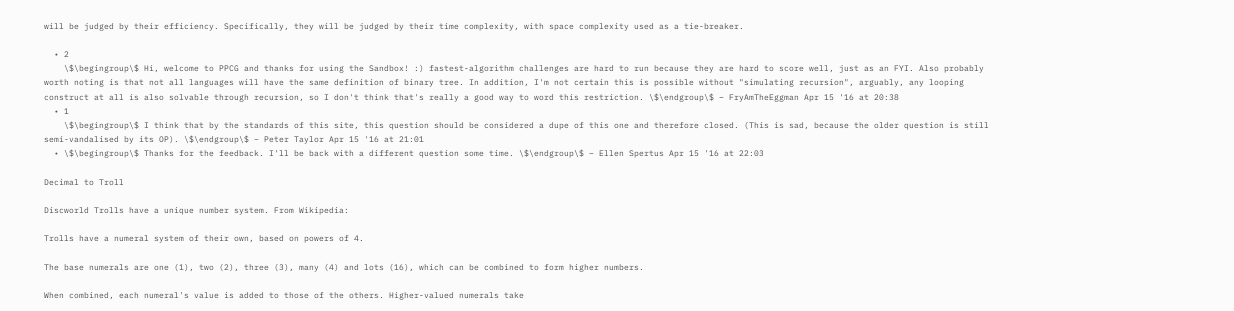will be judged by their efficiency. Specifically, they will be judged by their time complexity, with space complexity used as a tie-breaker.

  • 2
    \$\begingroup\$ Hi, welcome to PPCG and thanks for using the Sandbox! :) fastest-algorithm challenges are hard to run because they are hard to score well, just as an FYI. Also probably worth noting is that not all languages will have the same definition of binary tree. In addition, I'm not certain this is possible without "simulating recursion", arguably, any looping construct at all is also solvable through recursion, so I don't think that's really a good way to word this restriction. \$\endgroup\$ – FryAmTheEggman Apr 15 '16 at 20:38
  • 1
    \$\begingroup\$ I think that by the standards of this site, this question should be considered a dupe of this one and therefore closed. (This is sad, because the older question is still semi-vandalised by its OP). \$\endgroup\$ – Peter Taylor Apr 15 '16 at 21:01
  • \$\begingroup\$ Thanks for the feedback. I'll be back with a different question some time. \$\endgroup\$ – Ellen Spertus Apr 15 '16 at 22:03

Decimal to Troll

Discworld Trolls have a unique number system. From Wikipedia:

Trolls have a numeral system of their own, based on powers of 4.

The base numerals are one (1), two (2), three (3), many (4) and lots (16), which can be combined to form higher numbers.

When combined, each numeral's value is added to those of the others. Higher-valued numerals take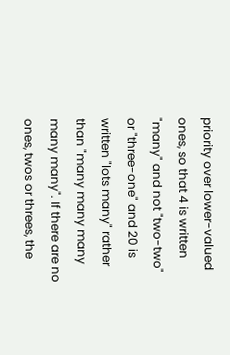priority over lower-valued ones, so that 4 is written "many" and not "two-two" or "three-one" and 20 is written "lots many" rather than "many many many many many". If there are no ones, twos or threes, the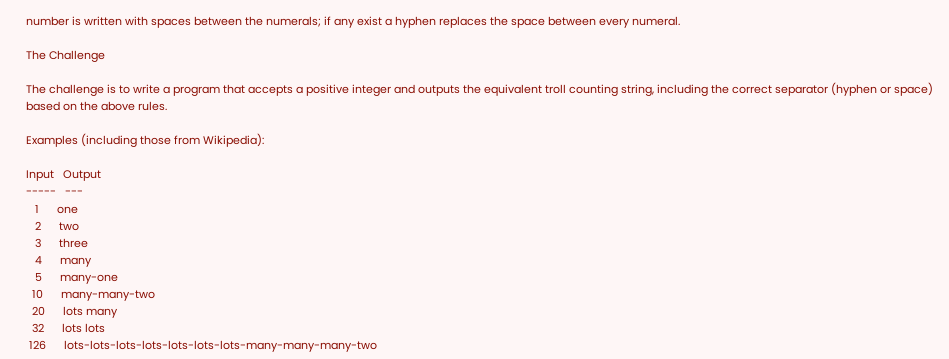number is written with spaces between the numerals; if any exist a hyphen replaces the space between every numeral.

The Challenge

The challenge is to write a program that accepts a positive integer and outputs the equivalent troll counting string, including the correct separator (hyphen or space) based on the above rules.

Examples (including those from Wikipedia):

Input   Output
-----   ---
   1      one
   2      two
   3      three
   4      many
   5      many-one
  10      many-many-two
  20      lots many
  32      lots lots
 126      lots-lots-lots-lots-lots-lots-lots-many-many-many-two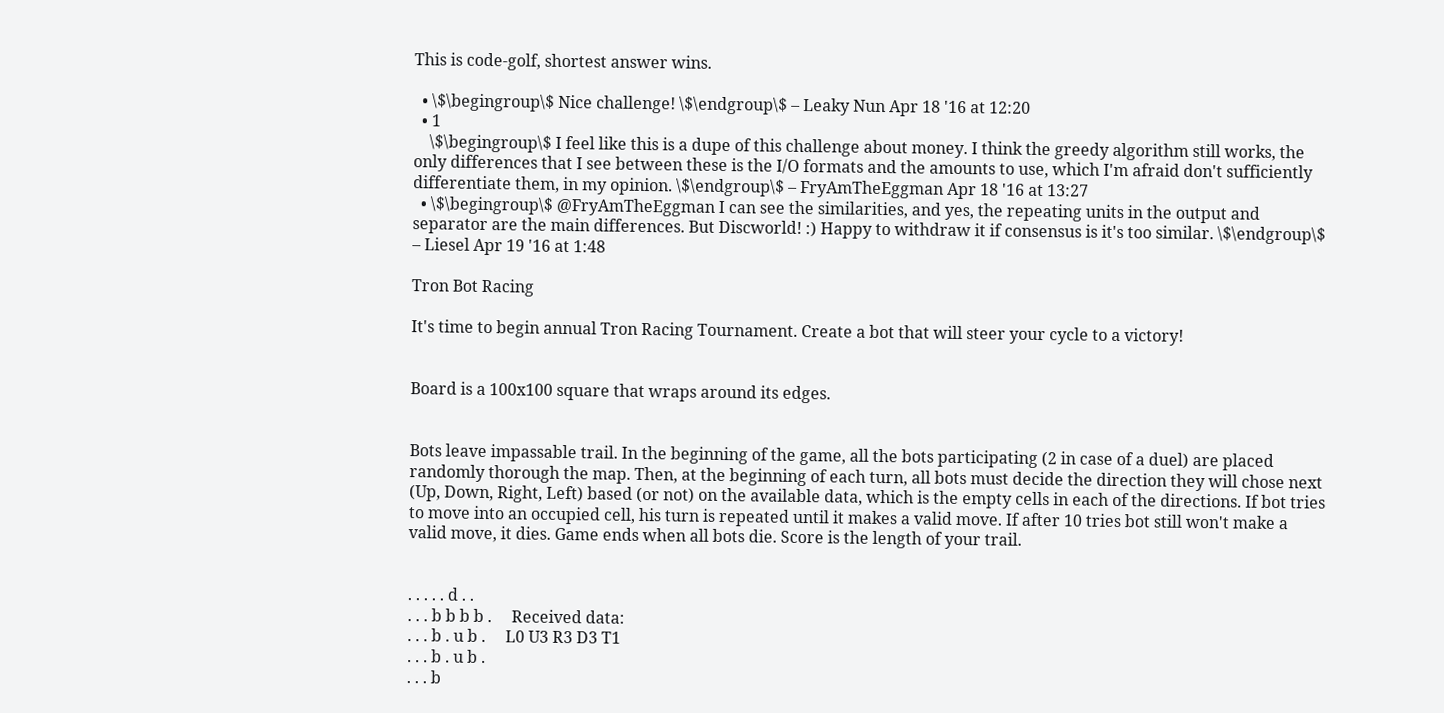This is code-golf, shortest answer wins.

  • \$\begingroup\$ Nice challenge! \$\endgroup\$ – Leaky Nun Apr 18 '16 at 12:20
  • 1
    \$\begingroup\$ I feel like this is a dupe of this challenge about money. I think the greedy algorithm still works, the only differences that I see between these is the I/O formats and the amounts to use, which I'm afraid don't sufficiently differentiate them, in my opinion. \$\endgroup\$ – FryAmTheEggman Apr 18 '16 at 13:27
  • \$\begingroup\$ @FryAmTheEggman I can see the similarities, and yes, the repeating units in the output and separator are the main differences. But Discworld! :) Happy to withdraw it if consensus is it's too similar. \$\endgroup\$ – Liesel Apr 19 '16 at 1:48

Tron Bot Racing

It's time to begin annual Tron Racing Tournament. Create a bot that will steer your cycle to a victory!


Board is a 100x100 square that wraps around its edges.


Bots leave impassable trail. In the beginning of the game, all the bots participating (2 in case of a duel) are placed randomly thorough the map. Then, at the beginning of each turn, all bots must decide the direction they will chose next (Up, Down, Right, Left) based (or not) on the available data, which is the empty cells in each of the directions. If bot tries to move into an occupied cell, his turn is repeated until it makes a valid move. If after 10 tries bot still won't make a valid move, it dies. Game ends when all bots die. Score is the length of your trail.


. . . . . d . .
. . . b b b b .     Received data:
. . . b . u b .     L0 U3 R3 D3 T1
. . . b . u b .
. . . b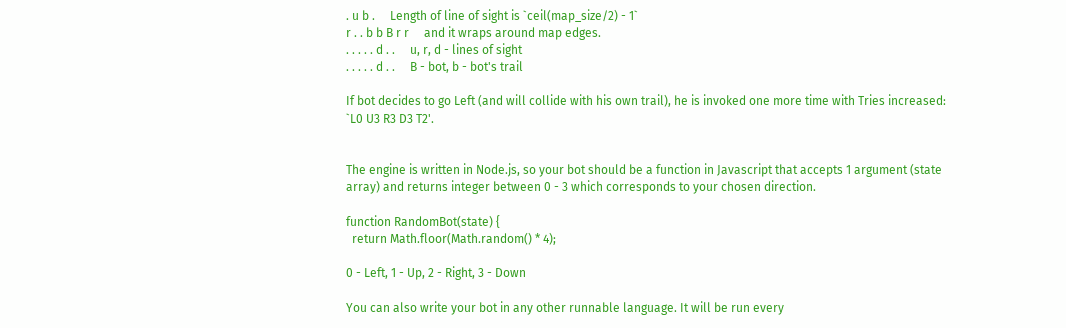. u b .     Length of line of sight is `ceil(map_size/2) - 1`
r . . b b B r r     and it wraps around map edges.
. . . . . d . .     u, r, d - lines of sight
. . . . . d . .     B - bot, b - bot's trail

If bot decides to go Left (and will collide with his own trail), he is invoked one more time with Tries increased: `L0 U3 R3 D3 T2'.


The engine is written in Node.js, so your bot should be a function in Javascript that accepts 1 argument (state array) and returns integer between 0 - 3 which corresponds to your chosen direction.

function RandomBot(state) {
  return Math.floor(Math.random() * 4);

0 - Left, 1 - Up, 2 - Right, 3 - Down

You can also write your bot in any other runnable language. It will be run every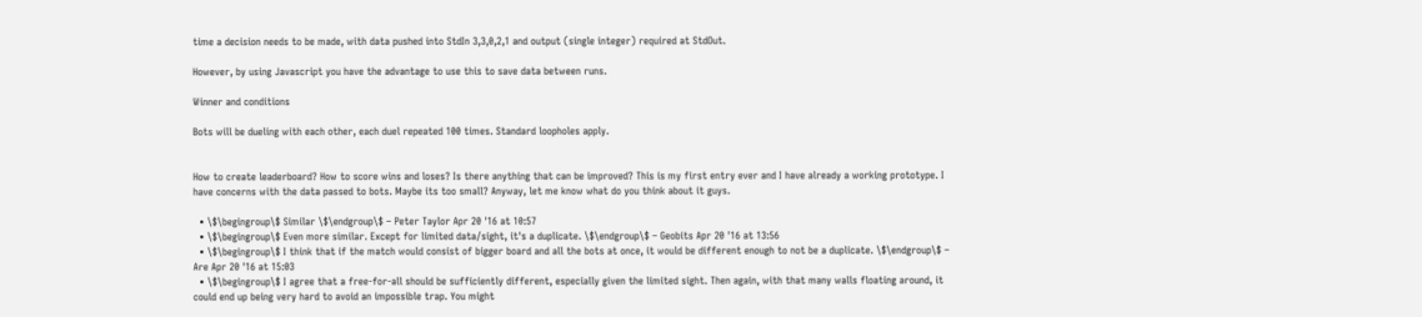time a decision needs to be made, with data pushed into StdIn 3,3,0,2,1 and output (single integer) required at StdOut.

However, by using Javascript you have the advantage to use this to save data between runs.

Winner and conditions

Bots will be dueling with each other, each duel repeated 100 times. Standard loopholes apply.


How to create leaderboard? How to score wins and loses? Is there anything that can be improved? This is my first entry ever and I have already a working prototype. I have concerns with the data passed to bots. Maybe its too small? Anyway, let me know what do you think about it guys.

  • \$\begingroup\$ Similar \$\endgroup\$ – Peter Taylor Apr 20 '16 at 10:57
  • \$\begingroup\$ Even more similar. Except for limited data/sight, it's a duplicate. \$\endgroup\$ – Geobits Apr 20 '16 at 13:56
  • \$\begingroup\$ I think that if the match would consist of bigger board and all the bots at once, it would be different enough to not be a duplicate. \$\endgroup\$ – Are Apr 20 '16 at 15:03
  • \$\begingroup\$ I agree that a free-for-all should be sufficiently different, especially given the limited sight. Then again, with that many walls floating around, it could end up being very hard to avoid an impossible trap. You might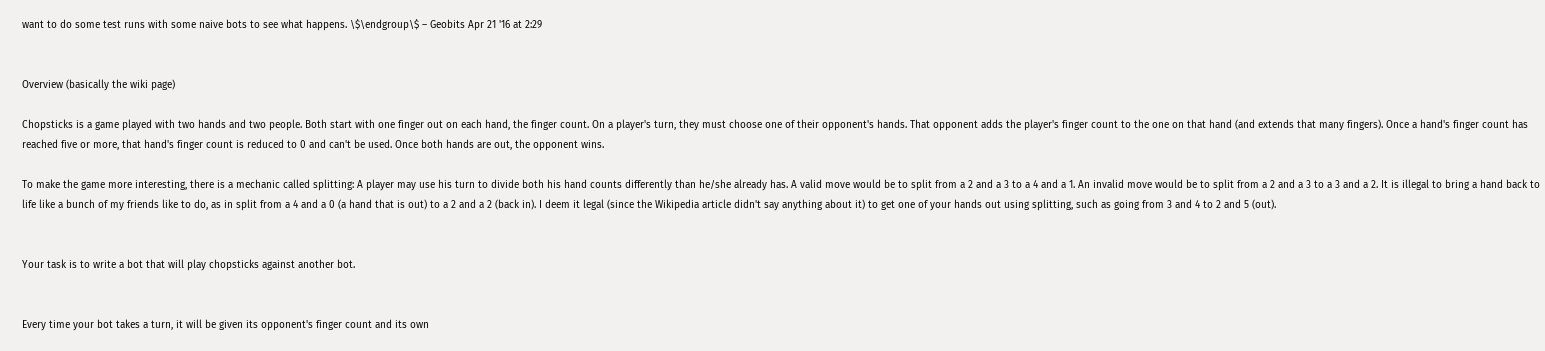want to do some test runs with some naive bots to see what happens. \$\endgroup\$ – Geobits Apr 21 '16 at 2:29


Overview (basically the wiki page)

Chopsticks is a game played with two hands and two people. Both start with one finger out on each hand, the finger count. On a player's turn, they must choose one of their opponent's hands. That opponent adds the player's finger count to the one on that hand (and extends that many fingers). Once a hand's finger count has reached five or more, that hand's finger count is reduced to 0 and can't be used. Once both hands are out, the opponent wins.

To make the game more interesting, there is a mechanic called splitting: A player may use his turn to divide both his hand counts differently than he/she already has. A valid move would be to split from a 2 and a 3 to a 4 and a 1. An invalid move would be to split from a 2 and a 3 to a 3 and a 2. It is illegal to bring a hand back to life like a bunch of my friends like to do, as in split from a 4 and a 0 (a hand that is out) to a 2 and a 2 (back in). I deem it legal (since the Wikipedia article didn't say anything about it) to get one of your hands out using splitting, such as going from 3 and 4 to 2 and 5 (out).


Your task is to write a bot that will play chopsticks against another bot.


Every time your bot takes a turn, it will be given its opponent's finger count and its own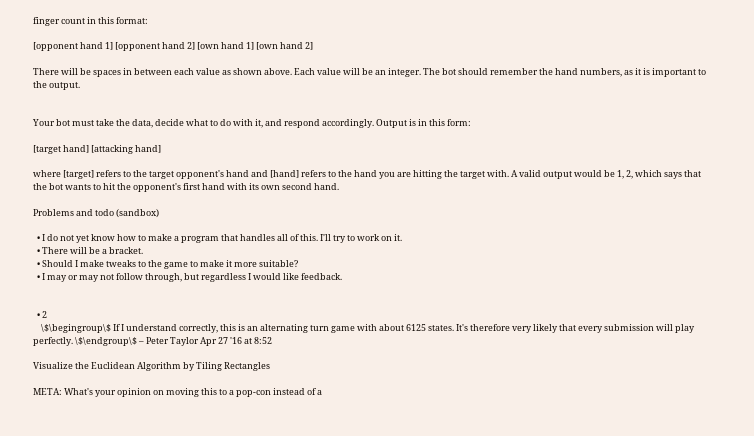finger count in this format:

[opponent hand 1] [opponent hand 2] [own hand 1] [own hand 2]

There will be spaces in between each value as shown above. Each value will be an integer. The bot should remember the hand numbers, as it is important to the output.


Your bot must take the data, decide what to do with it, and respond accordingly. Output is in this form:

[target hand] [attacking hand]

where [target] refers to the target opponent's hand and [hand] refers to the hand you are hitting the target with. A valid output would be 1, 2, which says that the bot wants to hit the opponent's first hand with its own second hand.

Problems and todo (sandbox)

  • I do not yet know how to make a program that handles all of this. I'll try to work on it.
  • There will be a bracket.
  • Should I make tweaks to the game to make it more suitable?
  • I may or may not follow through, but regardless I would like feedback.


  • 2
    \$\begingroup\$ If I understand correctly, this is an alternating turn game with about 6125 states. It's therefore very likely that every submission will play perfectly. \$\endgroup\$ – Peter Taylor Apr 27 '16 at 8:52

Visualize the Euclidean Algorithm by Tiling Rectangles

META: What's your opinion on moving this to a pop-con instead of a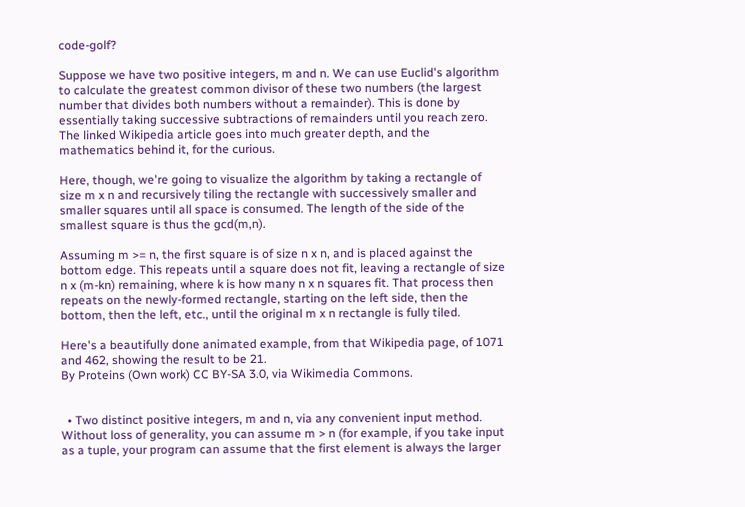code-golf?

Suppose we have two positive integers, m and n. We can use Euclid's algorithm to calculate the greatest common divisor of these two numbers (the largest number that divides both numbers without a remainder). This is done by essentially taking successive subtractions of remainders until you reach zero. The linked Wikipedia article goes into much greater depth, and the mathematics behind it, for the curious.

Here, though, we're going to visualize the algorithm by taking a rectangle of size m x n and recursively tiling the rectangle with successively smaller and smaller squares until all space is consumed. The length of the side of the smallest square is thus the gcd(m,n).

Assuming m >= n, the first square is of size n x n, and is placed against the bottom edge. This repeats until a square does not fit, leaving a rectangle of size n x (m-kn) remaining, where k is how many n x n squares fit. That process then repeats on the newly-formed rectangle, starting on the left side, then the bottom, then the left, etc., until the original m x n rectangle is fully tiled.

Here's a beautifully done animated example, from that Wikipedia page, of 1071 and 462, showing the result to be 21.
By Proteins (Own work) CC BY-SA 3.0, via Wikimedia Commons.


  • Two distinct positive integers, m and n, via any convenient input method. Without loss of generality, you can assume m > n (for example, if you take input as a tuple, your program can assume that the first element is always the larger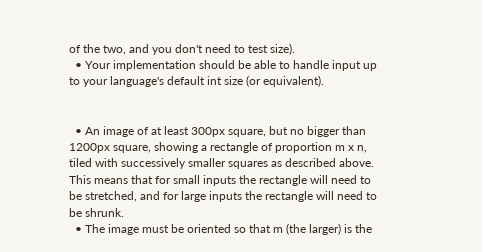of the two, and you don't need to test size).
  • Your implementation should be able to handle input up to your language's default int size (or equivalent).


  • An image of at least 300px square, but no bigger than 1200px square, showing a rectangle of proportion m x n, tiled with successively smaller squares as described above. This means that for small inputs the rectangle will need to be stretched, and for large inputs the rectangle will need to be shrunk.
  • The image must be oriented so that m (the larger) is the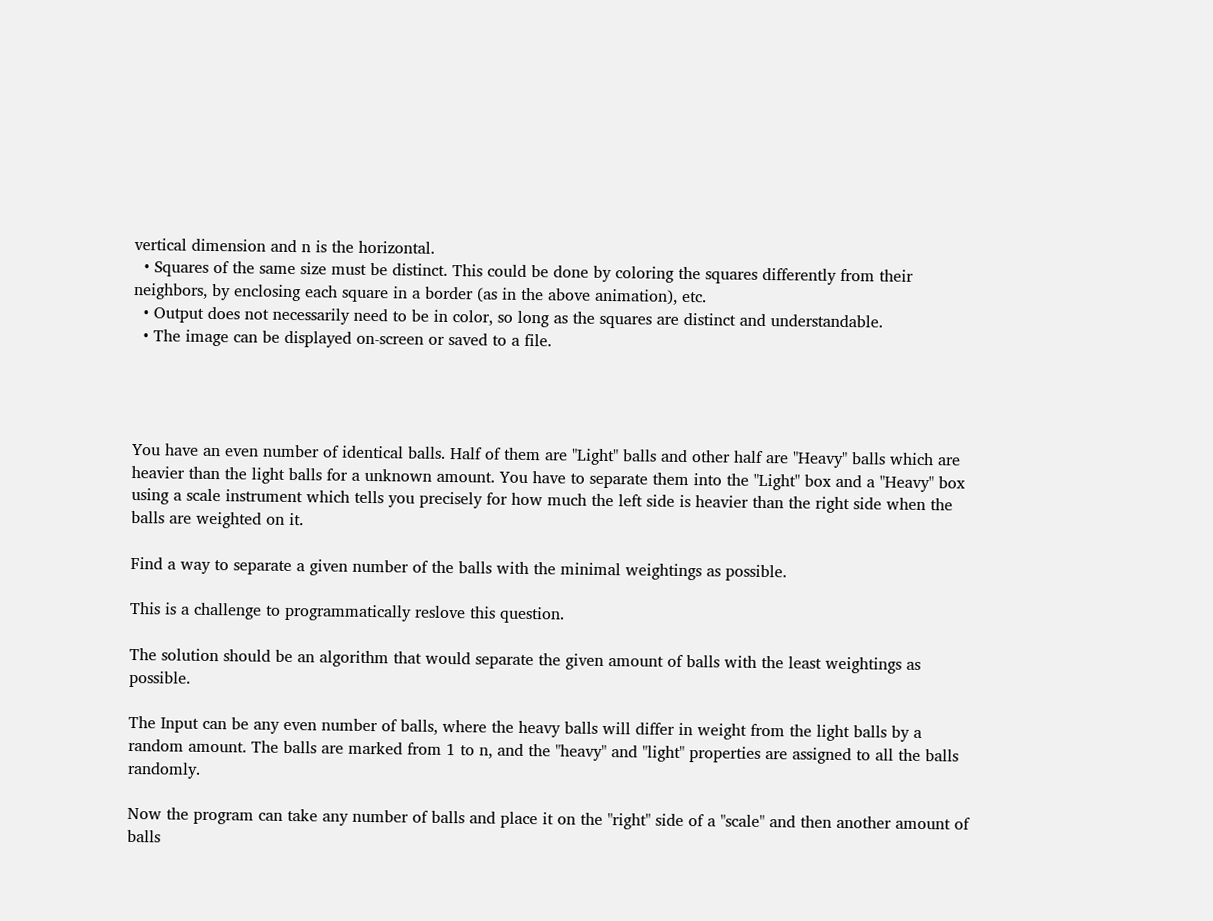vertical dimension and n is the horizontal.
  • Squares of the same size must be distinct. This could be done by coloring the squares differently from their neighbors, by enclosing each square in a border (as in the above animation), etc.
  • Output does not necessarily need to be in color, so long as the squares are distinct and understandable.
  • The image can be displayed on-screen or saved to a file.




You have an even number of identical balls. Half of them are "Light" balls and other half are "Heavy" balls which are heavier than the light balls for a unknown amount. You have to separate them into the "Light" box and a "Heavy" box using a scale instrument which tells you precisely for how much the left side is heavier than the right side when the balls are weighted on it.

Find a way to separate a given number of the balls with the minimal weightings as possible.

This is a challenge to programmatically reslove this question.

The solution should be an algorithm that would separate the given amount of balls with the least weightings as possible.

The Input can be any even number of balls, where the heavy balls will differ in weight from the light balls by a random amount. The balls are marked from 1 to n, and the "heavy" and "light" properties are assigned to all the balls randomly.

Now the program can take any number of balls and place it on the "right" side of a "scale" and then another amount of balls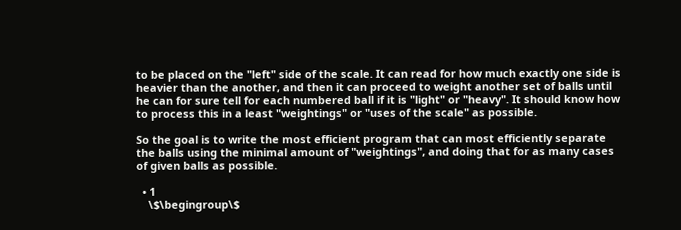to be placed on the "left" side of the scale. It can read for how much exactly one side is heavier than the another, and then it can proceed to weight another set of balls until he can for sure tell for each numbered ball if it is "light" or "heavy". It should know how to process this in a least "weightings" or "uses of the scale" as possible.

So the goal is to write the most efficient program that can most efficiently separate the balls using the minimal amount of "weightings", and doing that for as many cases of given balls as possible.

  • 1
    \$\begingroup\$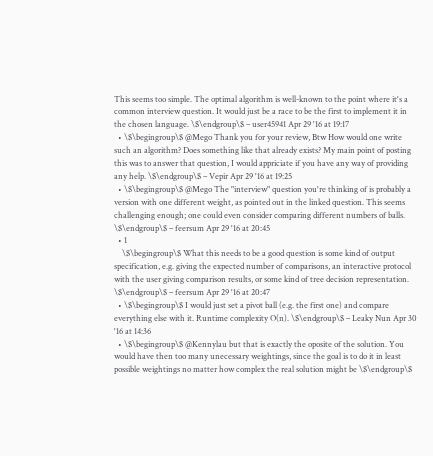This seems too simple. The optimal algorithm is well-known to the point where it's a common interview question. It would just be a race to be the first to implement it in the chosen language. \$\endgroup\$ – user45941 Apr 29 '16 at 19:17
  • \$\begingroup\$ @Mego Thank you for your review, Btw How would one write such an algorithm? Does something like that already exists? My main point of posting this was to answer that question, I would appriciate if you have any way of providing any help. \$\endgroup\$ – Vepir Apr 29 '16 at 19:25
  • \$\begingroup\$ @Mego The "interview" question you're thinking of is probably a version with one different weight, as pointed out in the linked question. This seems challenging enough; one could even consider comparing different numbers of balls. \$\endgroup\$ – feersum Apr 29 '16 at 20:45
  • 1
    \$\begingroup\$ What this needs to be a good question is some kind of output specification, e.g. giving the expected number of comparisons, an interactive protocol with the user giving comparison results, or some kind of tree decision representation. \$\endgroup\$ – feersum Apr 29 '16 at 20:47
  • \$\begingroup\$ I would just set a pivot ball (e.g. the first one) and compare everything else with it. Runtime complexity O(n). \$\endgroup\$ – Leaky Nun Apr 30 '16 at 14:36
  • \$\begingroup\$ @Kennylau but that is exactly the oposite of the solution. You would have then too many unecessary weightings, since the goal is to do it in least possible weightings no matter how complex the real solution might be \$\endgroup\$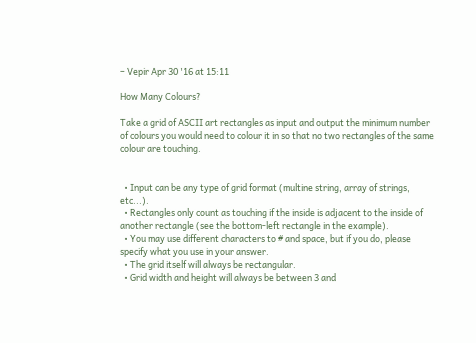– Vepir Apr 30 '16 at 15:11

How Many Colours?

Take a grid of ASCII art rectangles as input and output the minimum number of colours you would need to colour it in so that no two rectangles of the same colour are touching.


  • Input can be any type of grid format (multine string, array of strings, etc...).
  • Rectangles only count as touching if the inside is adjacent to the inside of another rectangle (see the bottom-left rectangle in the example).
  • You may use different characters to # and space, but if you do, please specify what you use in your answer.
  • The grid itself will always be rectangular.
  • Grid width and height will always be between 3 and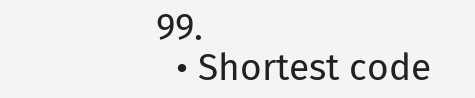99.
  • Shortest code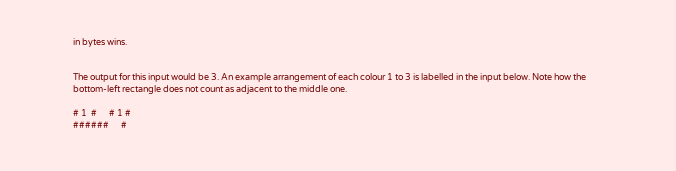in bytes wins.


The output for this input would be 3. An example arrangement of each colour 1 to 3 is labelled in the input below. Note how the bottom-left rectangle does not count as adjacent to the middle one.

# 1  #      # 1 #
######      #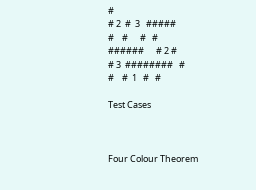#
# 2  #  3   #####
#    #      #   #
######      # 2 #
# 3  ########   #
#    #  1   #   #

Test Cases



Four Colour Theorem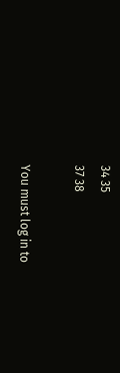34 35
37 38

You must log in to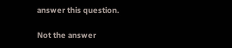answer this question.

Not the answer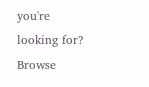you're looking for? Browse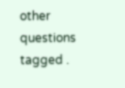other questions tagged .